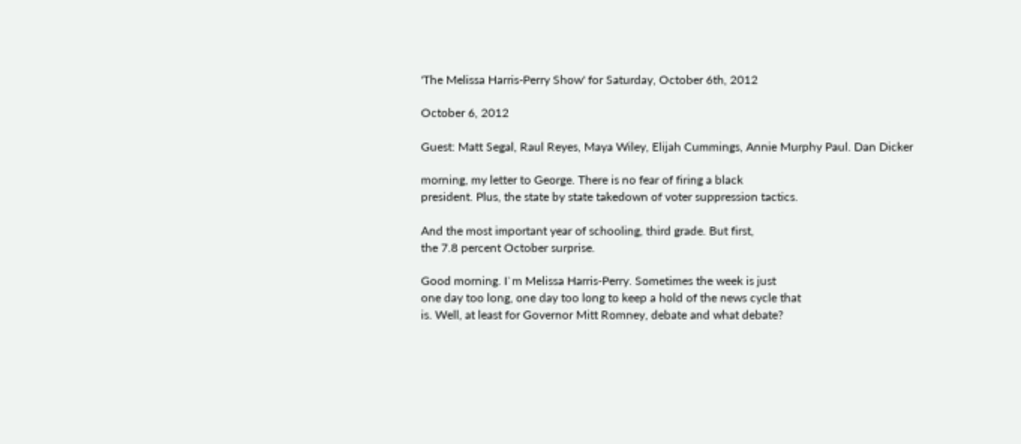'The Melissa Harris-Perry Show' for Saturday, October 6th, 2012

October 6, 2012

Guest: Matt Segal, Raul Reyes, Maya Wiley, Elijah Cummings, Annie Murphy Paul. Dan Dicker

morning, my letter to George. There is no fear of firing a black
president. Plus, the state by state takedown of voter suppression tactics.

And the most important year of schooling, third grade. But first,
the 7.8 percent October surprise.

Good morning. I`m Melissa Harris-Perry. Sometimes the week is just
one day too long, one day too long to keep a hold of the news cycle that
is. Well, at least for Governor Mitt Romney, debate and what debate?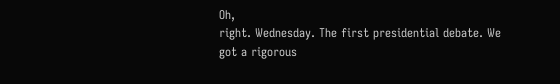Oh,
right. Wednesday. The first presidential debate. We got a rigorous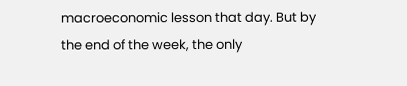macroeconomic lesson that day. But by the end of the week, the only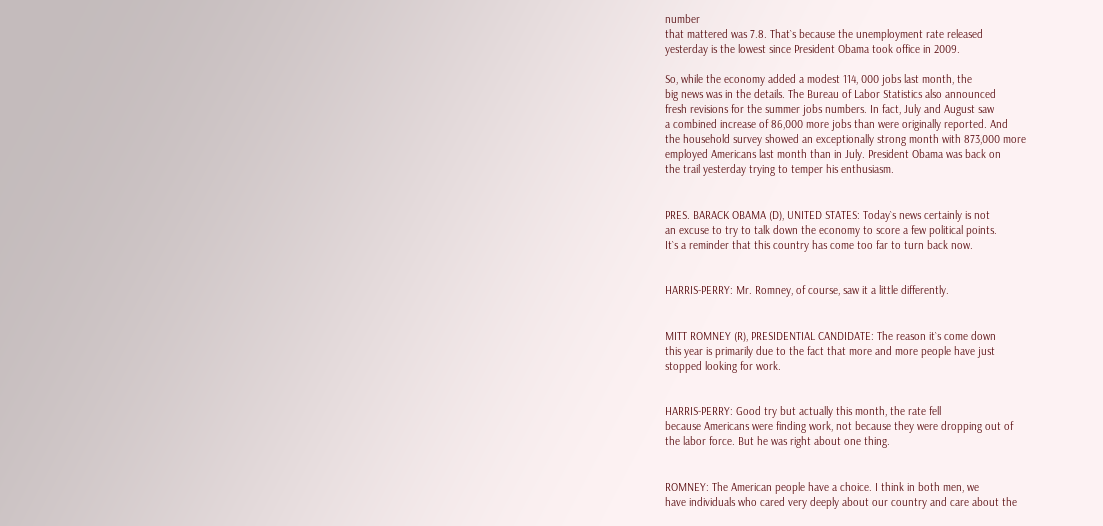number
that mattered was 7.8. That`s because the unemployment rate released
yesterday is the lowest since President Obama took office in 2009.

So, while the economy added a modest 114, 000 jobs last month, the
big news was in the details. The Bureau of Labor Statistics also announced
fresh revisions for the summer jobs numbers. In fact, July and August saw
a combined increase of 86,000 more jobs than were originally reported. And
the household survey showed an exceptionally strong month with 873,000 more
employed Americans last month than in July. President Obama was back on
the trail yesterday trying to temper his enthusiasm.


PRES. BARACK OBAMA (D), UNITED STATES: Today`s news certainly is not
an excuse to try to talk down the economy to score a few political points.
It`s a reminder that this country has come too far to turn back now.


HARRIS-PERRY: Mr. Romney, of course, saw it a little differently.


MITT ROMNEY (R), PRESIDENTIAL CANDIDATE: The reason it`s come down
this year is primarily due to the fact that more and more people have just
stopped looking for work.


HARRIS-PERRY: Good try but actually this month, the rate fell
because Americans were finding work, not because they were dropping out of
the labor force. But he was right about one thing.


ROMNEY: The American people have a choice. I think in both men, we
have individuals who cared very deeply about our country and care about the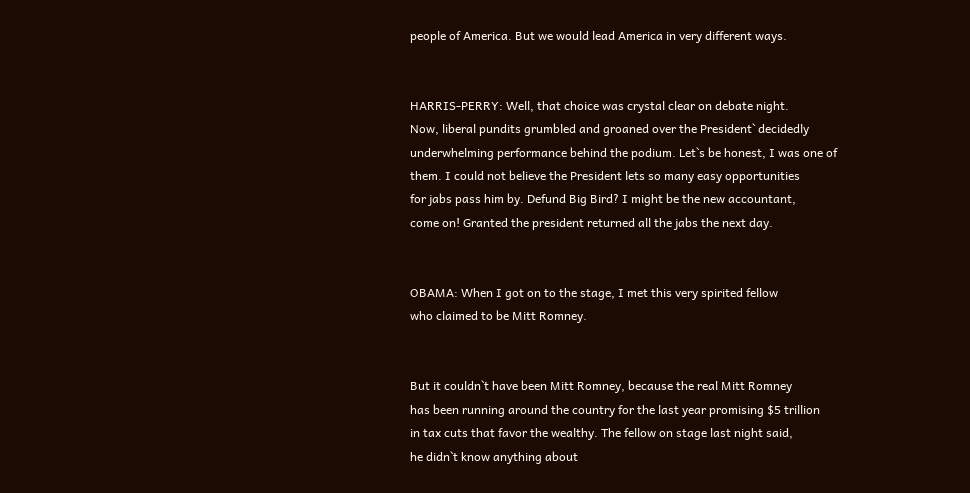people of America. But we would lead America in very different ways.


HARRIS-PERRY: Well, that choice was crystal clear on debate night.
Now, liberal pundits grumbled and groaned over the President` decidedly
underwhelming performance behind the podium. Let`s be honest, I was one of
them. I could not believe the President lets so many easy opportunities
for jabs pass him by. Defund Big Bird? I might be the new accountant,
come on! Granted the president returned all the jabs the next day.


OBAMA: When I got on to the stage, I met this very spirited fellow
who claimed to be Mitt Romney.


But it couldn`t have been Mitt Romney, because the real Mitt Romney
has been running around the country for the last year promising $5 trillion
in tax cuts that favor the wealthy. The fellow on stage last night said,
he didn`t know anything about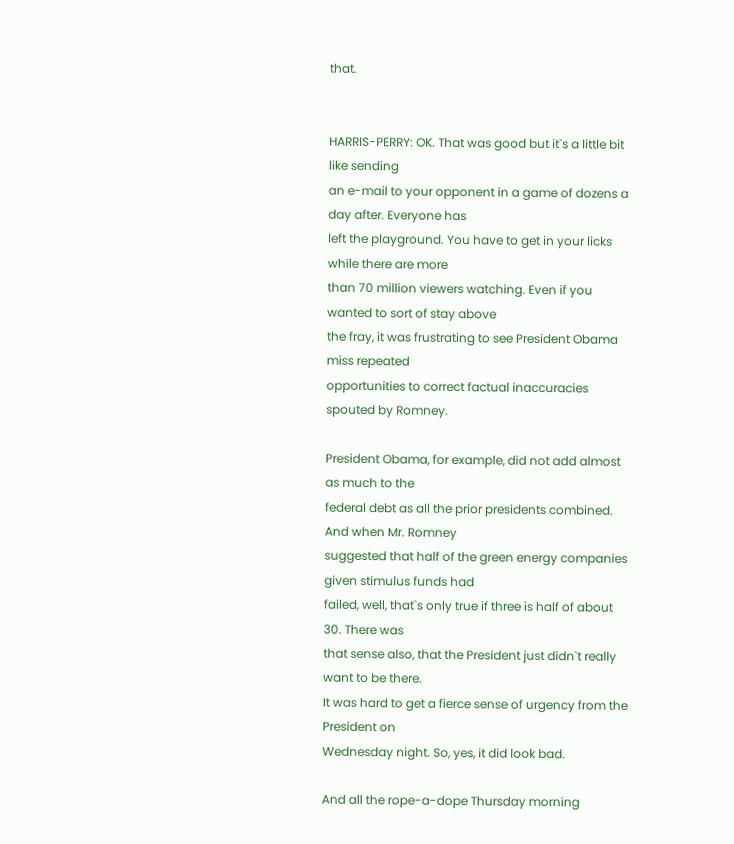that.


HARRIS-PERRY: OK. That was good but it`s a little bit like sending
an e-mail to your opponent in a game of dozens a day after. Everyone has
left the playground. You have to get in your licks while there are more
than 70 million viewers watching. Even if you wanted to sort of stay above
the fray, it was frustrating to see President Obama miss repeated
opportunities to correct factual inaccuracies spouted by Romney.

President Obama, for example, did not add almost as much to the
federal debt as all the prior presidents combined. And when Mr. Romney
suggested that half of the green energy companies given stimulus funds had
failed, well, that`s only true if three is half of about 30. There was
that sense also, that the President just didn`t really want to be there.
It was hard to get a fierce sense of urgency from the President on
Wednesday night. So, yes, it did look bad.

And all the rope-a-dope Thursday morning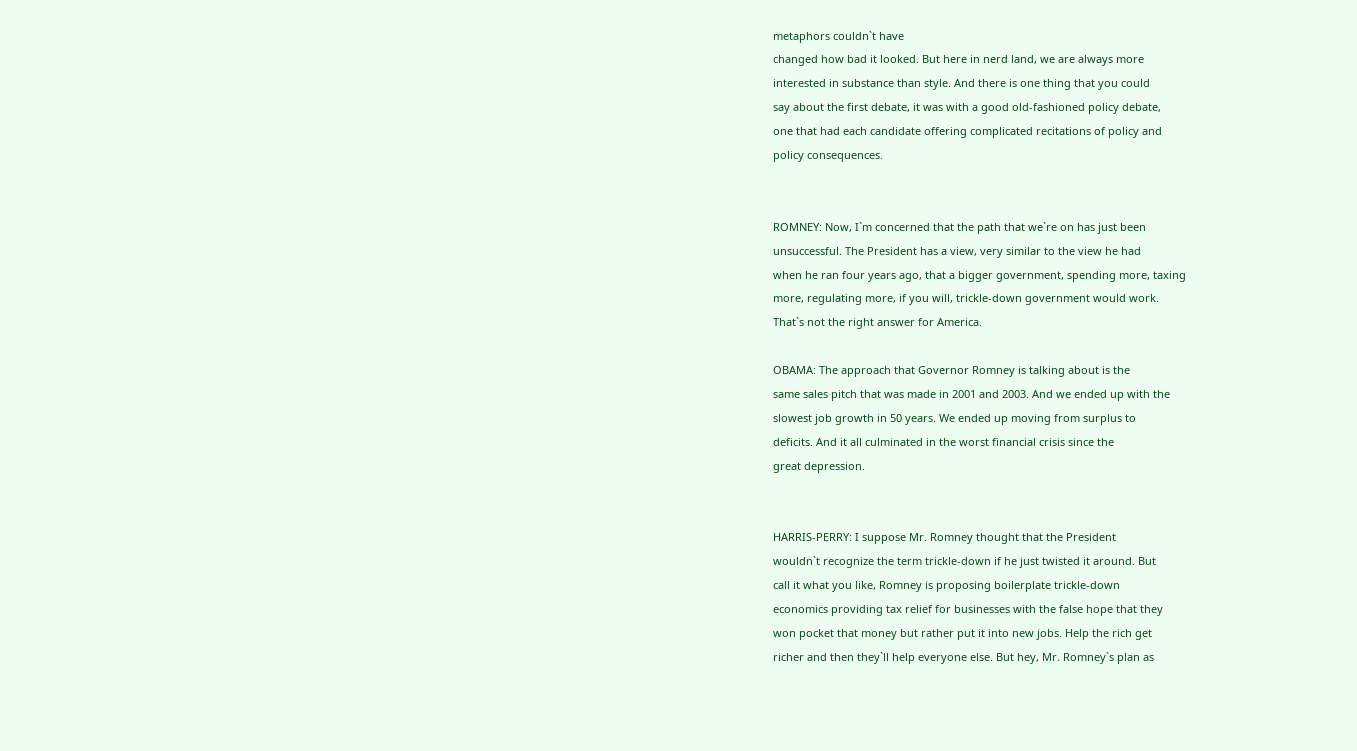metaphors couldn`t have
changed how bad it looked. But here in nerd land, we are always more
interested in substance than style. And there is one thing that you could
say about the first debate, it was with a good old-fashioned policy debate,
one that had each candidate offering complicated recitations of policy and
policy consequences.


ROMNEY: Now, I`m concerned that the path that we`re on has just been
unsuccessful. The President has a view, very similar to the view he had
when he ran four years ago, that a bigger government, spending more, taxing
more, regulating more, if you will, trickle-down government would work.
That`s not the right answer for America.

OBAMA: The approach that Governor Romney is talking about is the
same sales pitch that was made in 2001 and 2003. And we ended up with the
slowest job growth in 50 years. We ended up moving from surplus to
deficits. And it all culminated in the worst financial crisis since the
great depression.


HARRIS-PERRY: I suppose Mr. Romney thought that the President
wouldn`t recognize the term trickle-down if he just twisted it around. But
call it what you like, Romney is proposing boilerplate trickle-down
economics providing tax relief for businesses with the false hope that they
won pocket that money but rather put it into new jobs. Help the rich get
richer and then they`ll help everyone else. But hey, Mr. Romney`s plan as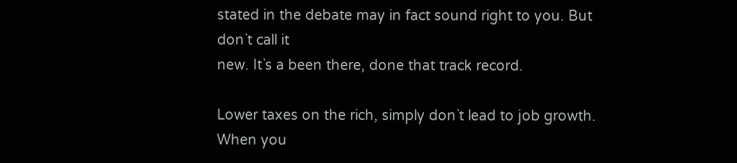stated in the debate may in fact sound right to you. But don`t call it
new. It`s a been there, done that track record.

Lower taxes on the rich, simply don`t lead to job growth. When you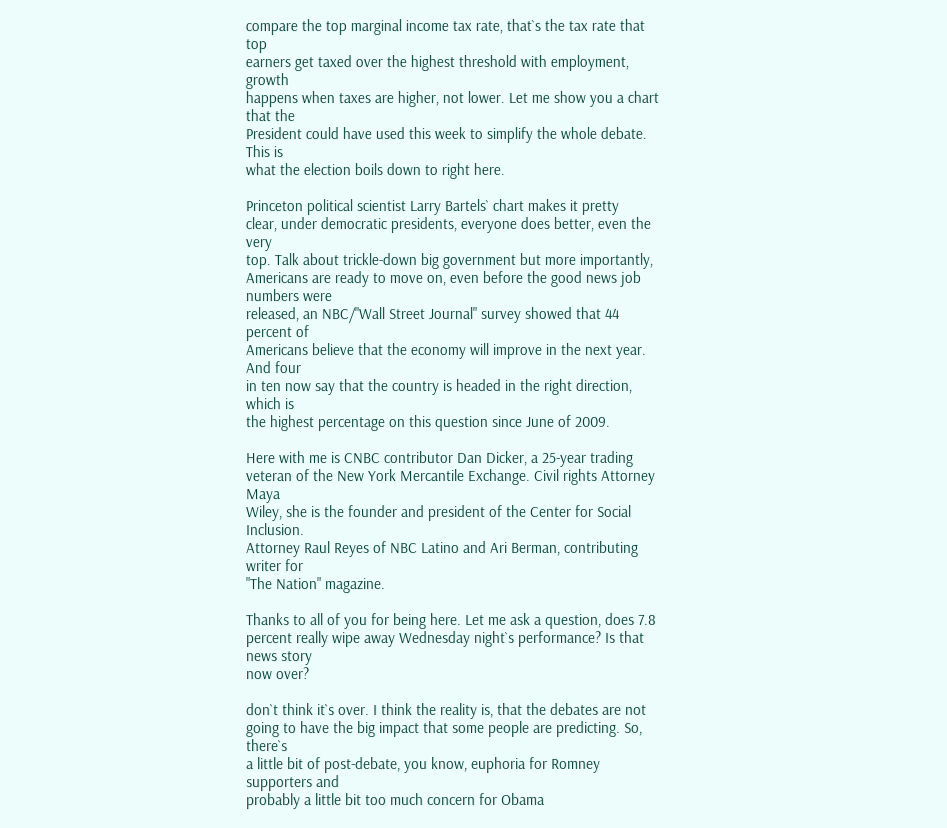compare the top marginal income tax rate, that`s the tax rate that top
earners get taxed over the highest threshold with employment, growth
happens when taxes are higher, not lower. Let me show you a chart that the
President could have used this week to simplify the whole debate. This is
what the election boils down to right here.

Princeton political scientist Larry Bartels` chart makes it pretty
clear, under democratic presidents, everyone does better, even the very
top. Talk about trickle-down big government but more importantly,
Americans are ready to move on, even before the good news job numbers were
released, an NBC/"Wall Street Journal" survey showed that 44 percent of
Americans believe that the economy will improve in the next year. And four
in ten now say that the country is headed in the right direction, which is
the highest percentage on this question since June of 2009.

Here with me is CNBC contributor Dan Dicker, a 25-year trading
veteran of the New York Mercantile Exchange. Civil rights Attorney Maya
Wiley, she is the founder and president of the Center for Social Inclusion.
Attorney Raul Reyes of NBC Latino and Ari Berman, contributing writer for
"The Nation" magazine.

Thanks to all of you for being here. Let me ask a question, does 7.8
percent really wipe away Wednesday night`s performance? Is that news story
now over?

don`t think it`s over. I think the reality is, that the debates are not
going to have the big impact that some people are predicting. So, there`s
a little bit of post-debate, you know, euphoria for Romney supporters and
probably a little bit too much concern for Obama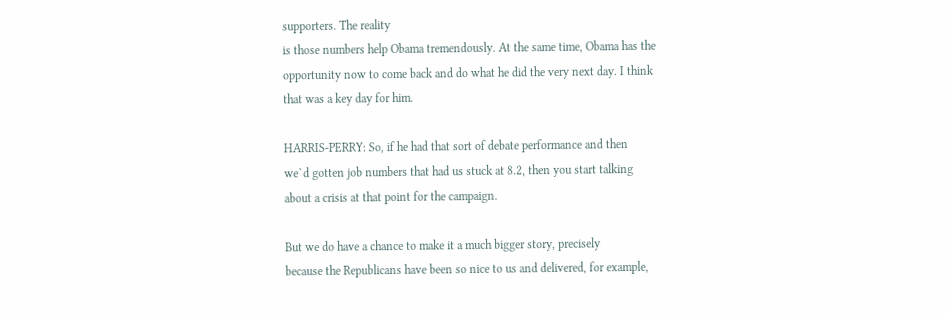supporters. The reality
is those numbers help Obama tremendously. At the same time, Obama has the
opportunity now to come back and do what he did the very next day. I think
that was a key day for him.

HARRIS-PERRY: So, if he had that sort of debate performance and then
we`d gotten job numbers that had us stuck at 8.2, then you start talking
about a crisis at that point for the campaign.

But we do have a chance to make it a much bigger story, precisely
because the Republicans have been so nice to us and delivered, for example,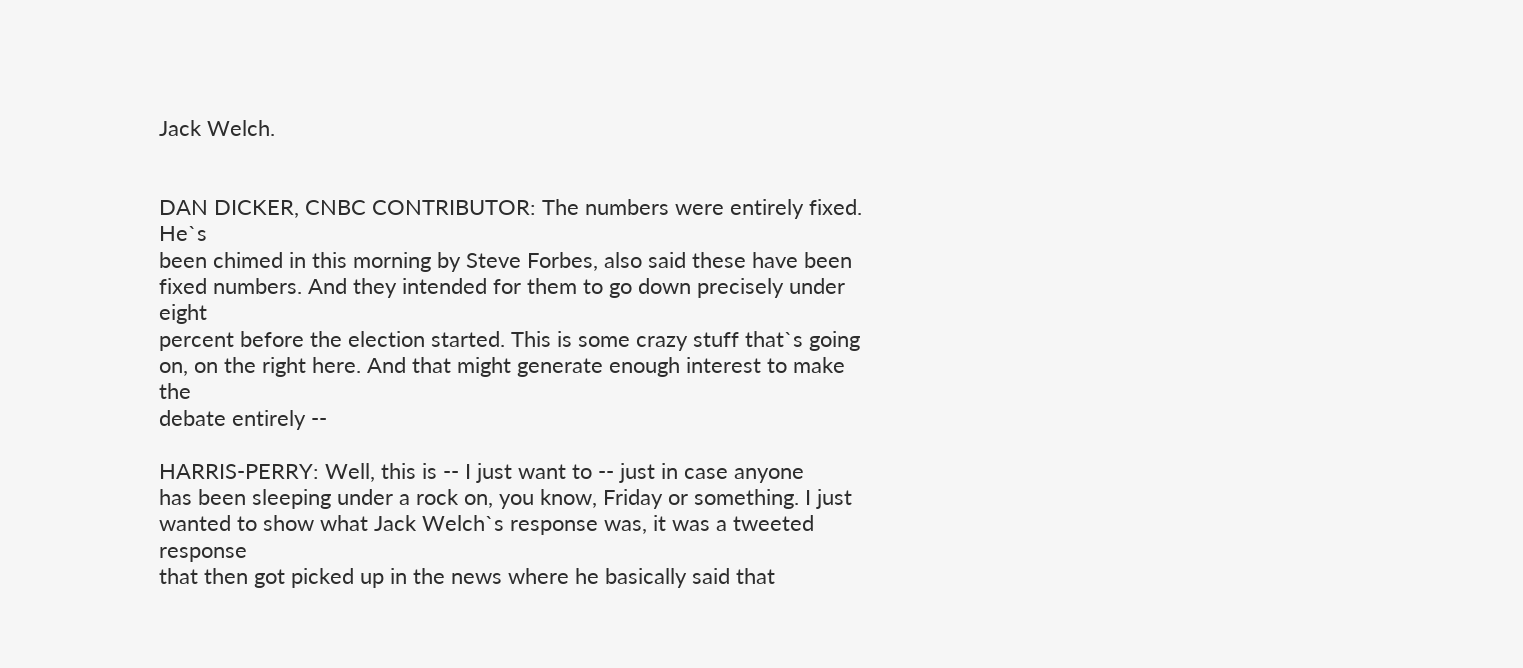Jack Welch.


DAN DICKER, CNBC CONTRIBUTOR: The numbers were entirely fixed. He`s
been chimed in this morning by Steve Forbes, also said these have been
fixed numbers. And they intended for them to go down precisely under eight
percent before the election started. This is some crazy stuff that`s going
on, on the right here. And that might generate enough interest to make the
debate entirely --

HARRIS-PERRY: Well, this is -- I just want to -- just in case anyone
has been sleeping under a rock on, you know, Friday or something. I just
wanted to show what Jack Welch`s response was, it was a tweeted response
that then got picked up in the news where he basically said that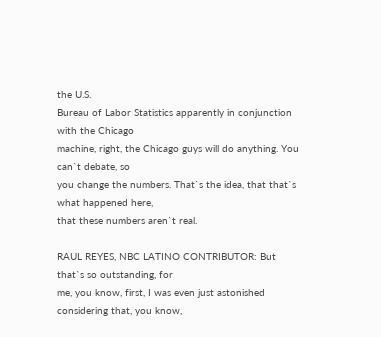the U.S.
Bureau of Labor Statistics apparently in conjunction with the Chicago
machine, right, the Chicago guys will do anything. You can`t debate, so
you change the numbers. That`s the idea, that that`s what happened here,
that these numbers aren`t real.

RAUL REYES, NBC LATINO CONTRIBUTOR: But that`s so outstanding, for
me, you know, first, I was even just astonished considering that, you know,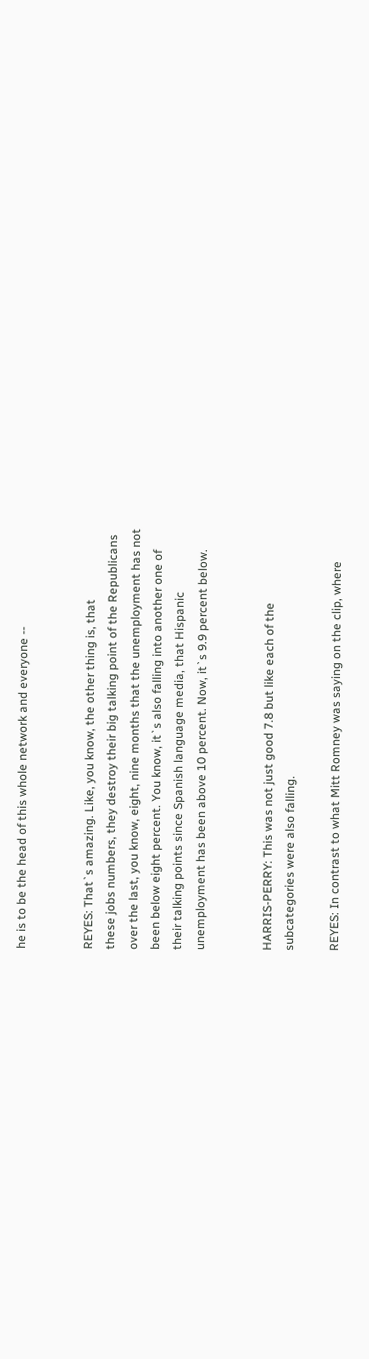he is to be the head of this whole network and everyone --


REYES: That`s amazing. Like, you know, the other thing is, that
these jobs numbers, they destroy their big talking point of the Republicans
over the last, you know, eight, nine months that the unemployment has not
been below eight percent. You know, it`s also falling into another one of
their talking points since Spanish language media, that Hispanic
unemployment has been above 10 percent. Now, it`s 9.9 percent below.


HARRIS-PERRY: This was not just good 7.8 but like each of the
subcategories were also falling.

REYES: In contrast to what Mitt Romney was saying on the clip, where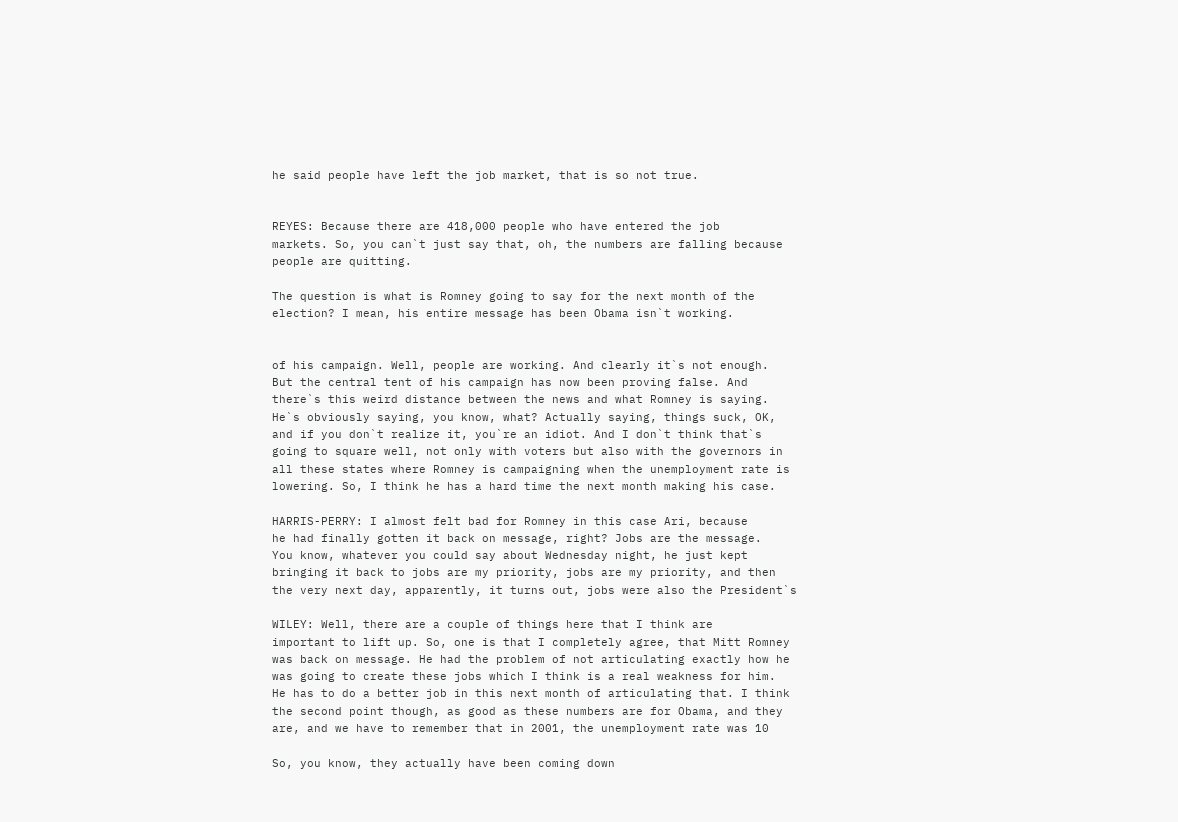he said people have left the job market, that is so not true.


REYES: Because there are 418,000 people who have entered the job
markets. So, you can`t just say that, oh, the numbers are falling because
people are quitting.

The question is what is Romney going to say for the next month of the
election? I mean, his entire message has been Obama isn`t working.


of his campaign. Well, people are working. And clearly it`s not enough.
But the central tent of his campaign has now been proving false. And
there`s this weird distance between the news and what Romney is saying.
He`s obviously saying, you know, what? Actually saying, things suck, OK,
and if you don`t realize it, you`re an idiot. And I don`t think that`s
going to square well, not only with voters but also with the governors in
all these states where Romney is campaigning when the unemployment rate is
lowering. So, I think he has a hard time the next month making his case.

HARRIS-PERRY: I almost felt bad for Romney in this case Ari, because
he had finally gotten it back on message, right? Jobs are the message.
You know, whatever you could say about Wednesday night, he just kept
bringing it back to jobs are my priority, jobs are my priority, and then
the very next day, apparently, it turns out, jobs were also the President`s

WILEY: Well, there are a couple of things here that I think are
important to lift up. So, one is that I completely agree, that Mitt Romney
was back on message. He had the problem of not articulating exactly how he
was going to create these jobs which I think is a real weakness for him.
He has to do a better job in this next month of articulating that. I think
the second point though, as good as these numbers are for Obama, and they
are, and we have to remember that in 2001, the unemployment rate was 10

So, you know, they actually have been coming down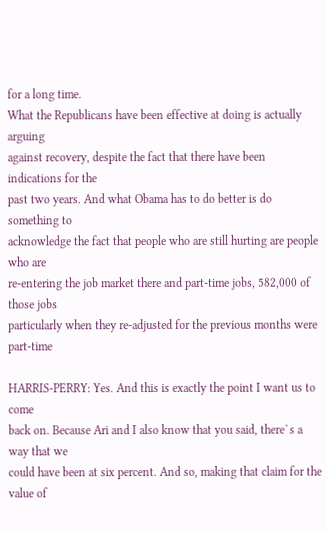for a long time.
What the Republicans have been effective at doing is actually arguing
against recovery, despite the fact that there have been indications for the
past two years. And what Obama has to do better is do something to
acknowledge the fact that people who are still hurting are people who are
re-entering the job market there and part-time jobs, 582,000 of those jobs
particularly when they re-adjusted for the previous months were part-time

HARRIS-PERRY: Yes. And this is exactly the point I want us to come
back on. Because Ari and I also know that you said, there`s a way that we
could have been at six percent. And so, making that claim for the value of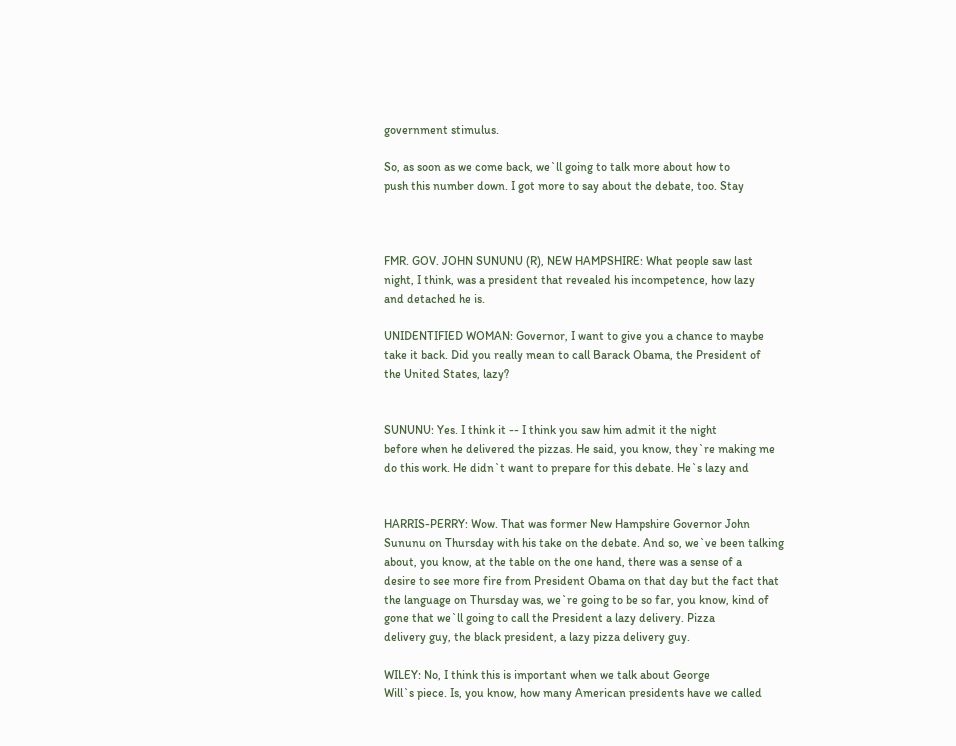government stimulus.

So, as soon as we come back, we`ll going to talk more about how to
push this number down. I got more to say about the debate, too. Stay



FMR. GOV. JOHN SUNUNU (R), NEW HAMPSHIRE: What people saw last
night, I think, was a president that revealed his incompetence, how lazy
and detached he is.

UNIDENTIFIED WOMAN: Governor, I want to give you a chance to maybe
take it back. Did you really mean to call Barack Obama, the President of
the United States, lazy?


SUNUNU: Yes. I think it -- I think you saw him admit it the night
before when he delivered the pizzas. He said, you know, they`re making me
do this work. He didn`t want to prepare for this debate. He`s lazy and


HARRIS-PERRY: Wow. That was former New Hampshire Governor John
Sununu on Thursday with his take on the debate. And so, we`ve been talking
about, you know, at the table on the one hand, there was a sense of a
desire to see more fire from President Obama on that day but the fact that
the language on Thursday was, we`re going to be so far, you know, kind of
gone that we`ll going to call the President a lazy delivery. Pizza
delivery guy, the black president, a lazy pizza delivery guy.

WILEY: No, I think this is important when we talk about George
Will`s piece. Is, you know, how many American presidents have we called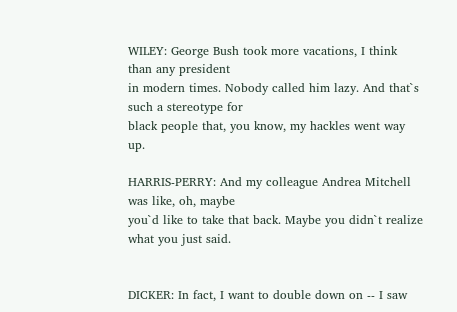WILEY: George Bush took more vacations, I think than any president
in modern times. Nobody called him lazy. And that`s such a stereotype for
black people that, you know, my hackles went way up.

HARRIS-PERRY: And my colleague Andrea Mitchell was like, oh, maybe
you`d like to take that back. Maybe you didn`t realize what you just said.


DICKER: In fact, I want to double down on -- I saw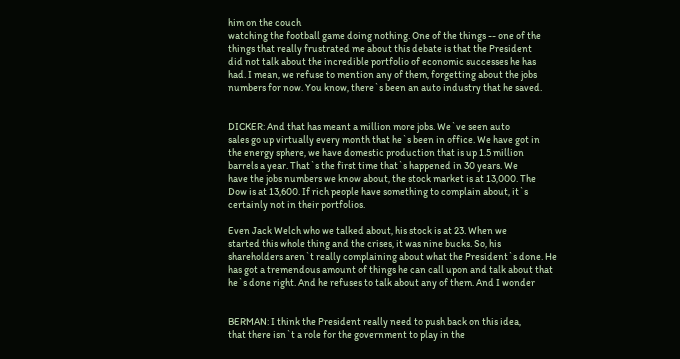him on the couch
watching the football game doing nothing. One of the things -- one of the
things that really frustrated me about this debate is that the President
did not talk about the incredible portfolio of economic successes he has
had. I mean, we refuse to mention any of them, forgetting about the jobs
numbers for now. You know, there`s been an auto industry that he saved.


DICKER: And that has meant a million more jobs. We`ve seen auto
sales go up virtually every month that he`s been in office. We have got in
the energy sphere, we have domestic production that is up 1.5 million
barrels a year. That`s the first time that`s happened in 30 years. We
have the jobs numbers we know about, the stock market is at 13,000. The
Dow is at 13,600. If rich people have something to complain about, it`s
certainly not in their portfolios.

Even Jack Welch who we talked about, his stock is at 23. When we
started this whole thing and the crises, it was nine bucks. So, his
shareholders aren`t really complaining about what the President`s done. He
has got a tremendous amount of things he can call upon and talk about that
he`s done right. And he refuses to talk about any of them. And I wonder


BERMAN: I think the President really need to push back on this idea,
that there isn`t a role for the government to play in the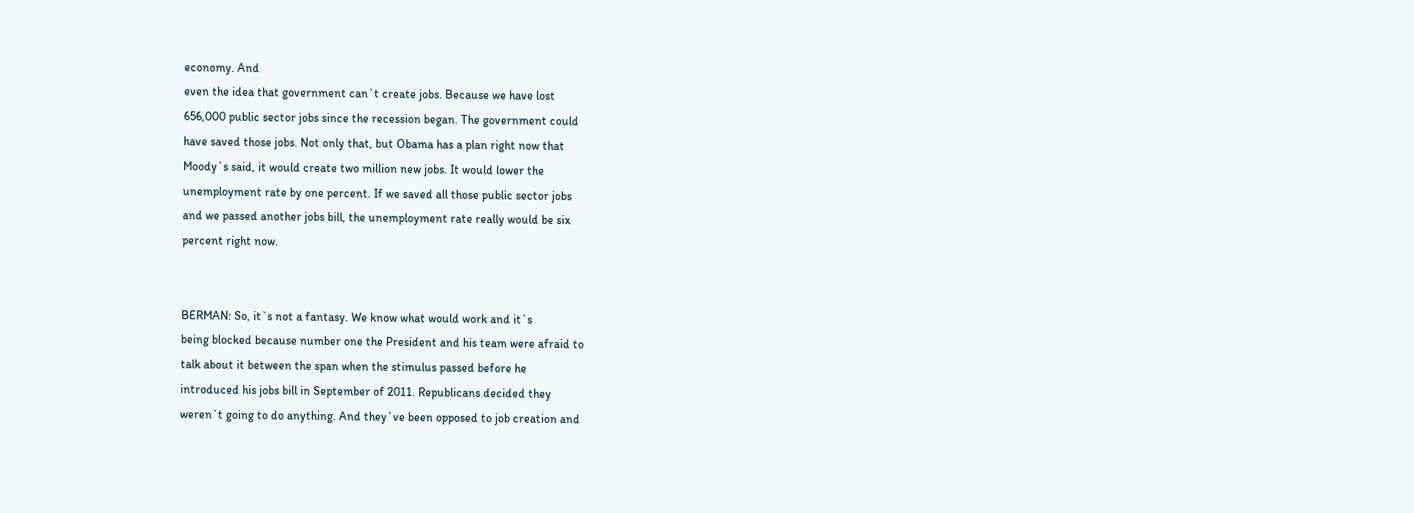economy. And
even the idea that government can`t create jobs. Because we have lost
656,000 public sector jobs since the recession began. The government could
have saved those jobs. Not only that, but Obama has a plan right now that
Moody`s said, it would create two million new jobs. It would lower the
unemployment rate by one percent. If we saved all those public sector jobs
and we passed another jobs bill, the unemployment rate really would be six
percent right now.


BERMAN: So, it`s not a fantasy. We know what would work and it`s
being blocked because number one the President and his team were afraid to
talk about it between the span when the stimulus passed before he
introduced his jobs bill in September of 2011. Republicans decided they
weren`t going to do anything. And they`ve been opposed to job creation and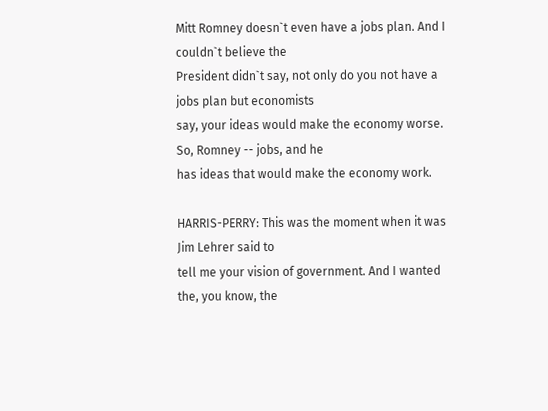Mitt Romney doesn`t even have a jobs plan. And I couldn`t believe the
President didn`t say, not only do you not have a jobs plan but economists
say, your ideas would make the economy worse. So, Romney -- jobs, and he
has ideas that would make the economy work.

HARRIS-PERRY: This was the moment when it was Jim Lehrer said to
tell me your vision of government. And I wanted the, you know, the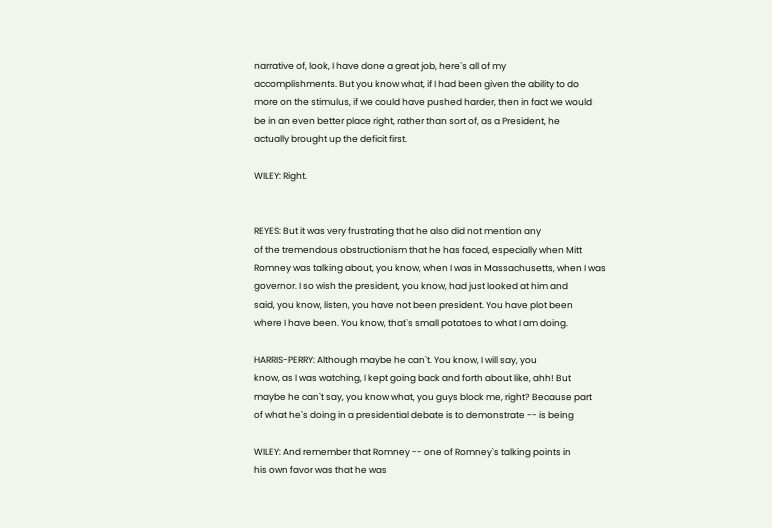narrative of, look, I have done a great job, here`s all of my
accomplishments. But you know what, if I had been given the ability to do
more on the stimulus, if we could have pushed harder, then in fact we would
be in an even better place right, rather than sort of, as a President, he
actually brought up the deficit first.

WILEY: Right.


REYES: But it was very frustrating that he also did not mention any
of the tremendous obstructionism that he has faced, especially when Mitt
Romney was talking about, you know, when I was in Massachusetts, when I was
governor. I so wish the president, you know, had just looked at him and
said, you know, listen, you have not been president. You have plot been
where I have been. You know, that`s small potatoes to what I am doing.

HARRIS-PERRY: Although maybe he can`t. You know, I will say, you
know, as I was watching, I kept going back and forth about like, ahh! But
maybe he can`t say, you know what, you guys block me, right? Because part
of what he`s doing in a presidential debate is to demonstrate -- is being

WILEY: And remember that Romney -- one of Romney`s talking points in
his own favor was that he was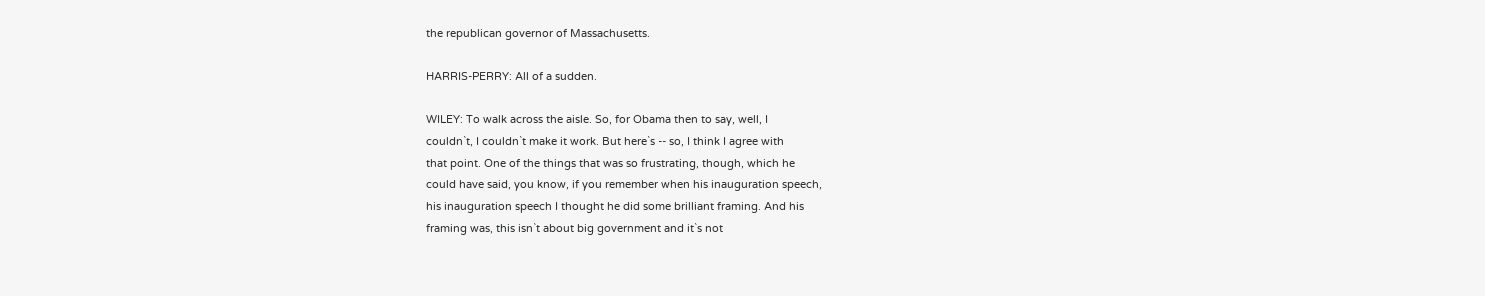the republican governor of Massachusetts.

HARRIS-PERRY: All of a sudden.

WILEY: To walk across the aisle. So, for Obama then to say, well, I
couldn`t, I couldn`t make it work. But here`s -- so, I think I agree with
that point. One of the things that was so frustrating, though, which he
could have said, you know, if you remember when his inauguration speech,
his inauguration speech I thought he did some brilliant framing. And his
framing was, this isn`t about big government and it`s not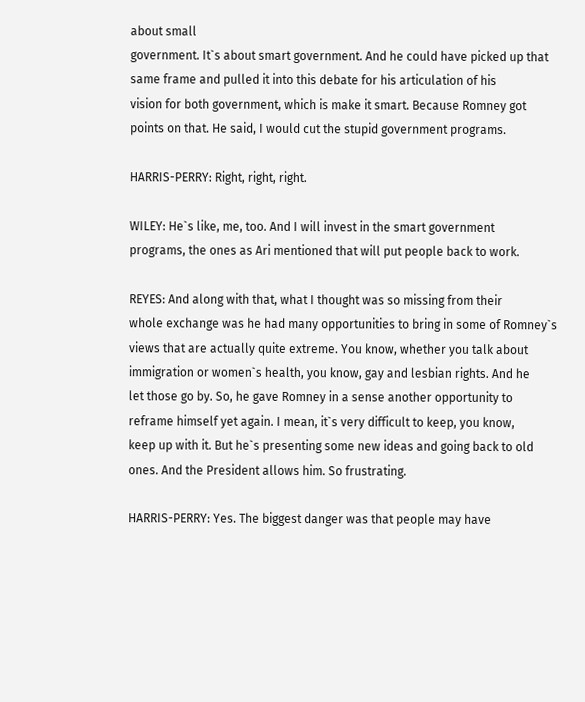about small
government. It`s about smart government. And he could have picked up that
same frame and pulled it into this debate for his articulation of his
vision for both government, which is make it smart. Because Romney got
points on that. He said, I would cut the stupid government programs.

HARRIS-PERRY: Right, right, right.

WILEY: He`s like, me, too. And I will invest in the smart government
programs, the ones as Ari mentioned that will put people back to work.

REYES: And along with that, what I thought was so missing from their
whole exchange was he had many opportunities to bring in some of Romney`s
views that are actually quite extreme. You know, whether you talk about
immigration or women`s health, you know, gay and lesbian rights. And he
let those go by. So, he gave Romney in a sense another opportunity to
reframe himself yet again. I mean, it`s very difficult to keep, you know,
keep up with it. But he`s presenting some new ideas and going back to old
ones. And the President allows him. So frustrating.

HARRIS-PERRY: Yes. The biggest danger was that people may have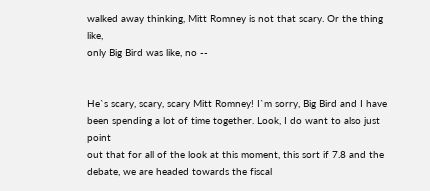walked away thinking, Mitt Romney is not that scary. Or the thing like,
only Big Bird was like, no --


He`s scary, scary, scary Mitt Romney! I`m sorry, Big Bird and I have
been spending a lot of time together. Look, I do want to also just point
out that for all of the look at this moment, this sort if 7.8 and the
debate, we are headed towards the fiscal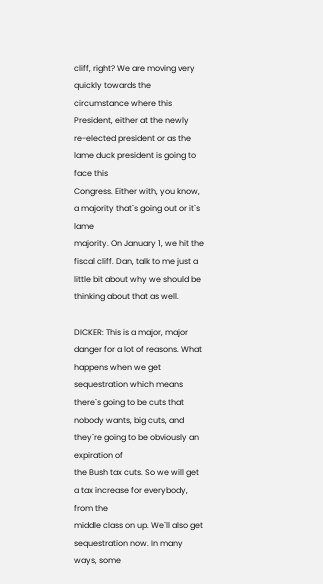cliff, right? We are moving very
quickly towards the circumstance where this President, either at the newly
re-elected president or as the lame duck president is going to face this
Congress. Either with, you know, a majority that`s going out or it`s lame
majority. On January 1, we hit the fiscal cliff. Dan, talk to me just a
little bit about why we should be thinking about that as well.

DICKER: This is a major, major danger for a lot of reasons. What
happens when we get sequestration which means there`s going to be cuts that
nobody wants, big cuts, and they`re going to be obviously an expiration of
the Bush tax cuts. So we will get a tax increase for everybody, from the
middle class on up. We`ll also get sequestration now. In many ways, some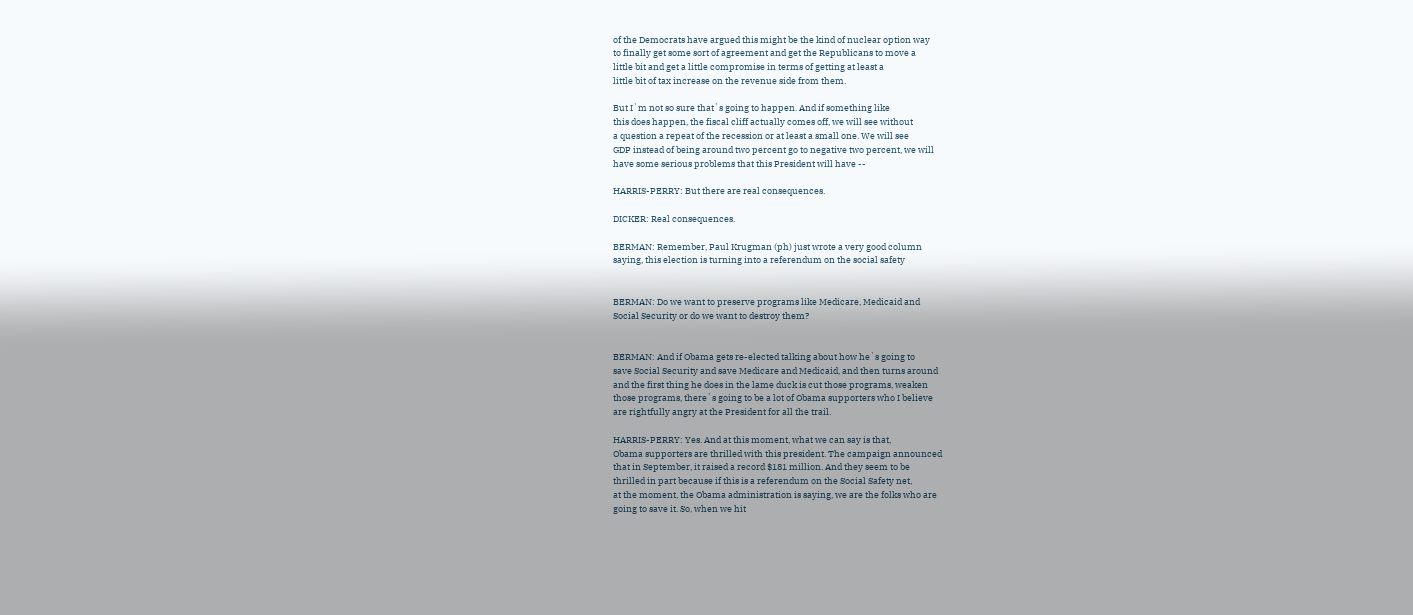of the Democrats have argued this might be the kind of nuclear option way
to finally get some sort of agreement and get the Republicans to move a
little bit and get a little compromise in terms of getting at least a
little bit of tax increase on the revenue side from them.

But I`m not so sure that`s going to happen. And if something like
this does happen, the fiscal cliff actually comes off, we will see without
a question a repeat of the recession or at least a small one. We will see
GDP instead of being around two percent go to negative two percent, we will
have some serious problems that this President will have --

HARRIS-PERRY: But there are real consequences.

DICKER: Real consequences.

BERMAN: Remember, Paul Krugman (ph) just wrote a very good column
saying, this election is turning into a referendum on the social safety


BERMAN: Do we want to preserve programs like Medicare, Medicaid and
Social Security or do we want to destroy them?


BERMAN: And if Obama gets re-elected talking about how he`s going to
save Social Security and save Medicare and Medicaid, and then turns around
and the first thing he does in the lame duck is cut those programs, weaken
those programs, there`s going to be a lot of Obama supporters who I believe
are rightfully angry at the President for all the trail.

HARRIS-PERRY: Yes. And at this moment, what we can say is that,
Obama supporters are thrilled with this president. The campaign announced
that in September, it raised a record $181 million. And they seem to be
thrilled in part because if this is a referendum on the Social Safety net,
at the moment, the Obama administration is saying, we are the folks who are
going to save it. So, when we hit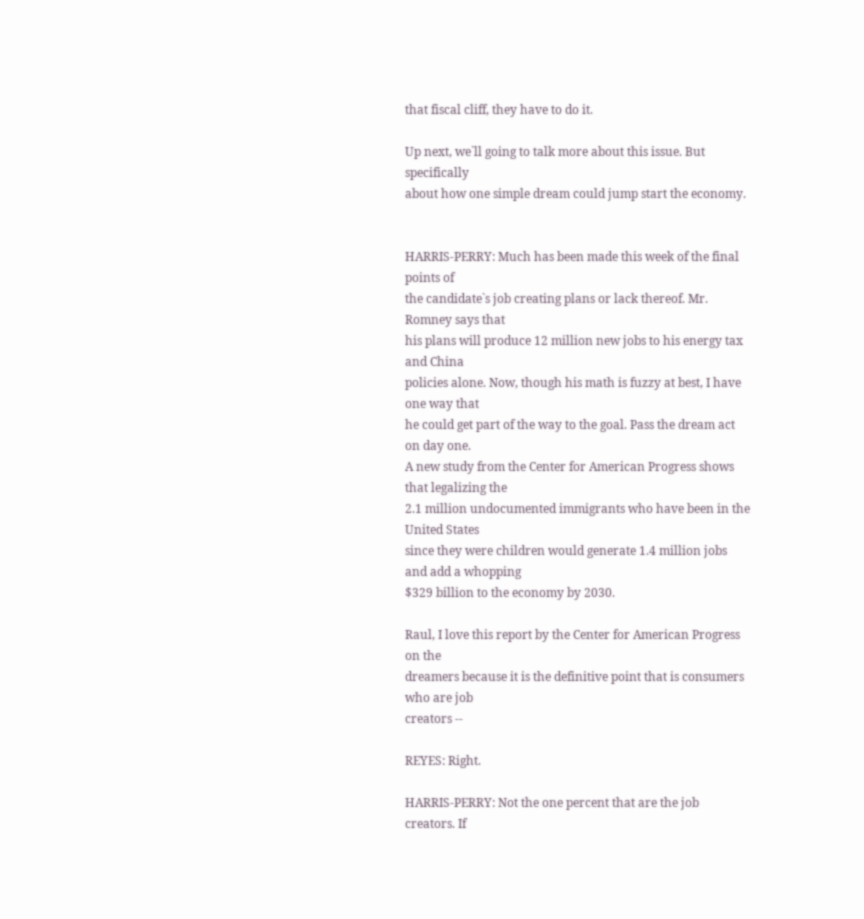that fiscal cliff, they have to do it.

Up next, we`ll going to talk more about this issue. But specifically
about how one simple dream could jump start the economy.


HARRIS-PERRY: Much has been made this week of the final points of
the candidate`s job creating plans or lack thereof. Mr. Romney says that
his plans will produce 12 million new jobs to his energy tax and China
policies alone. Now, though his math is fuzzy at best, I have one way that
he could get part of the way to the goal. Pass the dream act on day one.
A new study from the Center for American Progress shows that legalizing the
2.1 million undocumented immigrants who have been in the United States
since they were children would generate 1.4 million jobs and add a whopping
$329 billion to the economy by 2030.

Raul, I love this report by the Center for American Progress on the
dreamers because it is the definitive point that is consumers who are job
creators --

REYES: Right.

HARRIS-PERRY: Not the one percent that are the job creators. If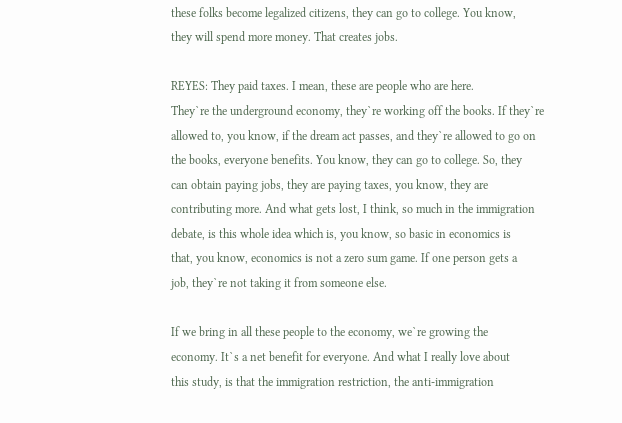these folks become legalized citizens, they can go to college. You know,
they will spend more money. That creates jobs.

REYES: They paid taxes. I mean, these are people who are here.
They`re the underground economy, they`re working off the books. If they`re
allowed to, you know, if the dream act passes, and they`re allowed to go on
the books, everyone benefits. You know, they can go to college. So, they
can obtain paying jobs, they are paying taxes, you know, they are
contributing more. And what gets lost, I think, so much in the immigration
debate, is this whole idea which is, you know, so basic in economics is
that, you know, economics is not a zero sum game. If one person gets a
job, they`re not taking it from someone else.

If we bring in all these people to the economy, we`re growing the
economy. It`s a net benefit for everyone. And what I really love about
this study, is that the immigration restriction, the anti-immigration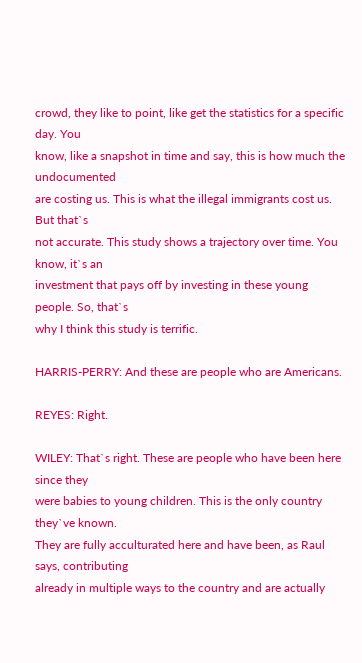crowd, they like to point, like get the statistics for a specific day. You
know, like a snapshot in time and say, this is how much the undocumented
are costing us. This is what the illegal immigrants cost us. But that`s
not accurate. This study shows a trajectory over time. You know, it`s an
investment that pays off by investing in these young people. So, that`s
why I think this study is terrific.

HARRIS-PERRY: And these are people who are Americans.

REYES: Right.

WILEY: That`s right. These are people who have been here since they
were babies to young children. This is the only country they`ve known.
They are fully acculturated here and have been, as Raul says, contributing
already in multiple ways to the country and are actually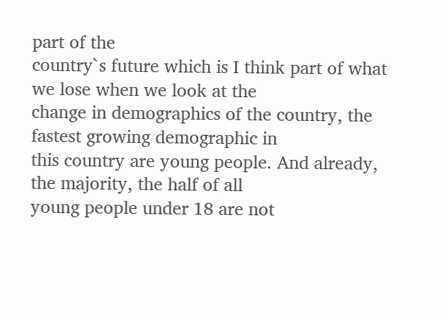part of the
country`s future which is I think part of what we lose when we look at the
change in demographics of the country, the fastest growing demographic in
this country are young people. And already, the majority, the half of all
young people under 18 are not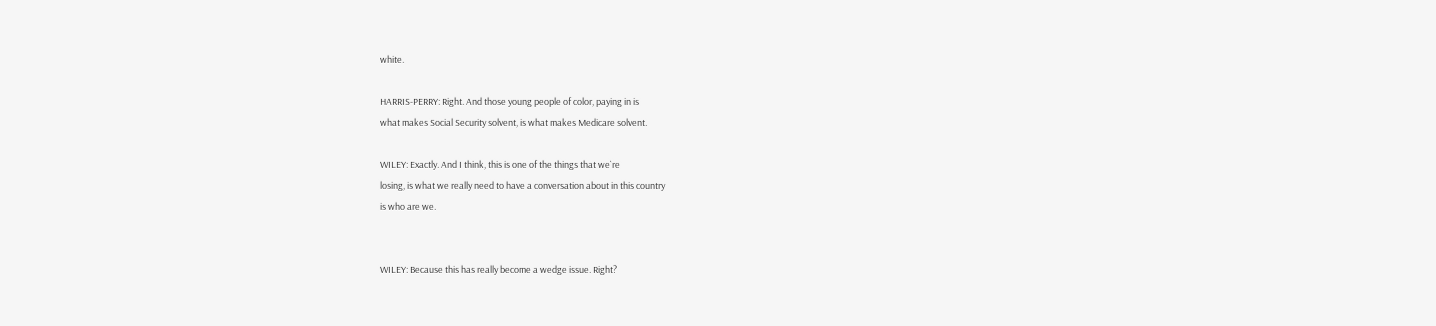white.

HARRIS-PERRY: Right. And those young people of color, paying in is
what makes Social Security solvent, is what makes Medicare solvent.

WILEY: Exactly. And I think, this is one of the things that we`re
losing, is what we really need to have a conversation about in this country
is who are we.


WILEY: Because this has really become a wedge issue. Right?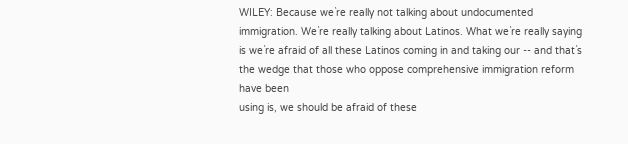WILEY: Because we`re really not talking about undocumented
immigration. We`re really talking about Latinos. What we`re really saying
is we`re afraid of all these Latinos coming in and taking our -- and that`s
the wedge that those who oppose comprehensive immigration reform have been
using is, we should be afraid of these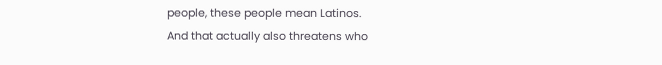people, these people mean Latinos.
And that actually also threatens who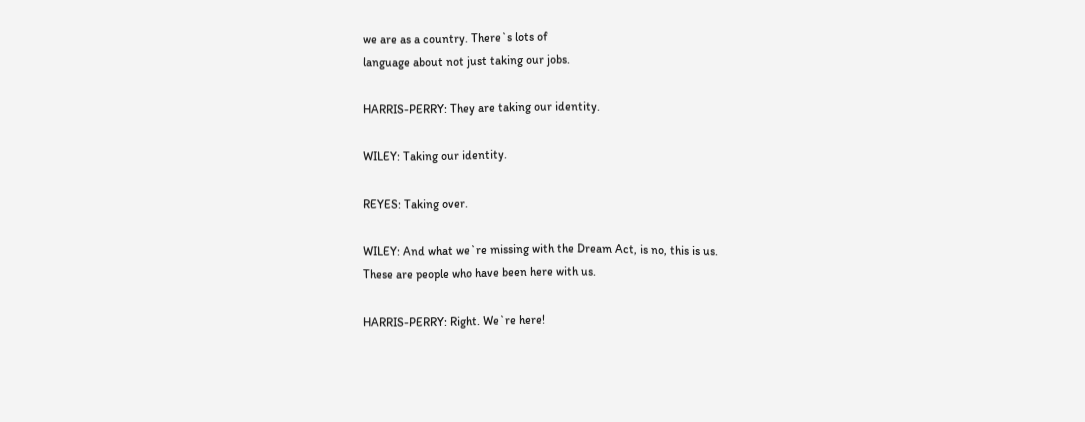we are as a country. There`s lots of
language about not just taking our jobs.

HARRIS-PERRY: They are taking our identity.

WILEY: Taking our identity.

REYES: Taking over.

WILEY: And what we`re missing with the Dream Act, is no, this is us.
These are people who have been here with us.

HARRIS-PERRY: Right. We`re here!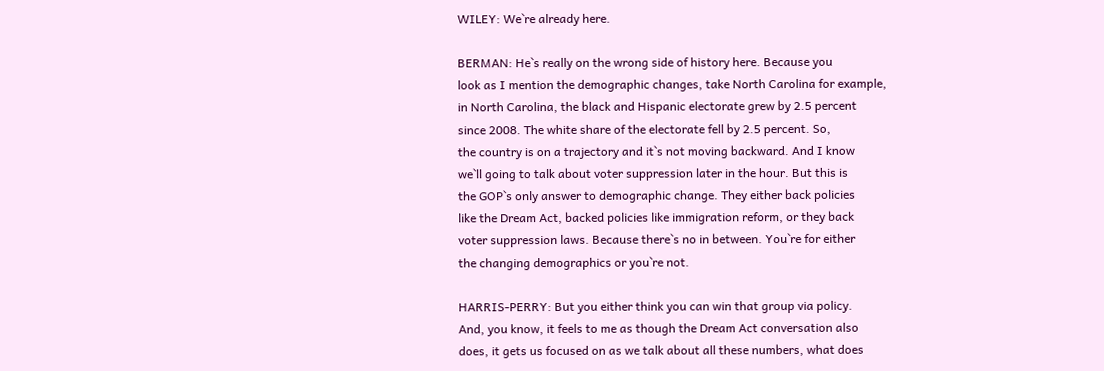WILEY: We`re already here.

BERMAN: He`s really on the wrong side of history here. Because you
look as I mention the demographic changes, take North Carolina for example,
in North Carolina, the black and Hispanic electorate grew by 2.5 percent
since 2008. The white share of the electorate fell by 2.5 percent. So,
the country is on a trajectory and it`s not moving backward. And I know
we`ll going to talk about voter suppression later in the hour. But this is
the GOP`s only answer to demographic change. They either back policies
like the Dream Act, backed policies like immigration reform, or they back
voter suppression laws. Because there`s no in between. You`re for either
the changing demographics or you`re not.

HARRIS-PERRY: But you either think you can win that group via policy.
And, you know, it feels to me as though the Dream Act conversation also
does, it gets us focused on as we talk about all these numbers, what does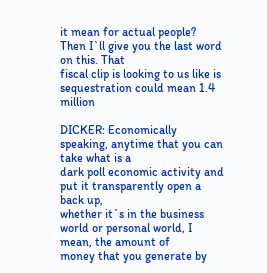it mean for actual people? Then I`ll give you the last word on this. That
fiscal clip is looking to us like is sequestration could mean 1.4 million

DICKER: Economically speaking, anytime that you can take what is a
dark poll economic activity and put it transparently open a back up,
whether it`s in the business world or personal world, I mean, the amount of
money that you generate by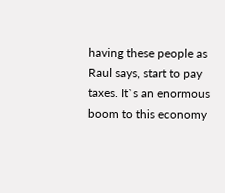having these people as Raul says, start to pay
taxes. It`s an enormous boom to this economy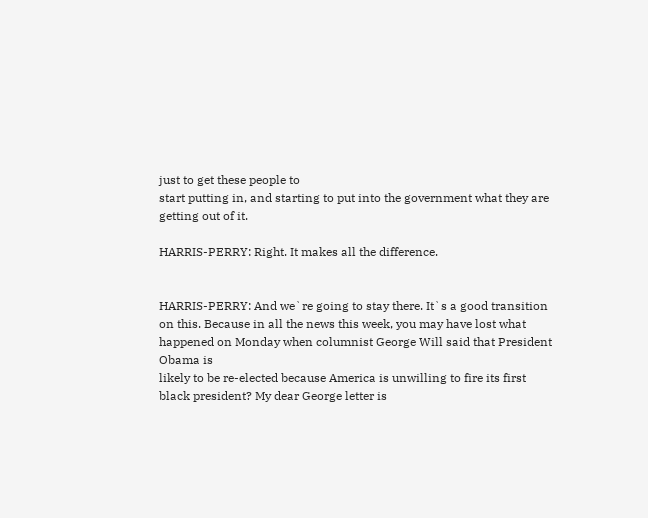just to get these people to
start putting in, and starting to put into the government what they are
getting out of it.

HARRIS-PERRY: Right. It makes all the difference.


HARRIS-PERRY: And we`re going to stay there. It`s a good transition
on this. Because in all the news this week, you may have lost what
happened on Monday when columnist George Will said that President Obama is
likely to be re-elected because America is unwilling to fire its first
black president? My dear George letter is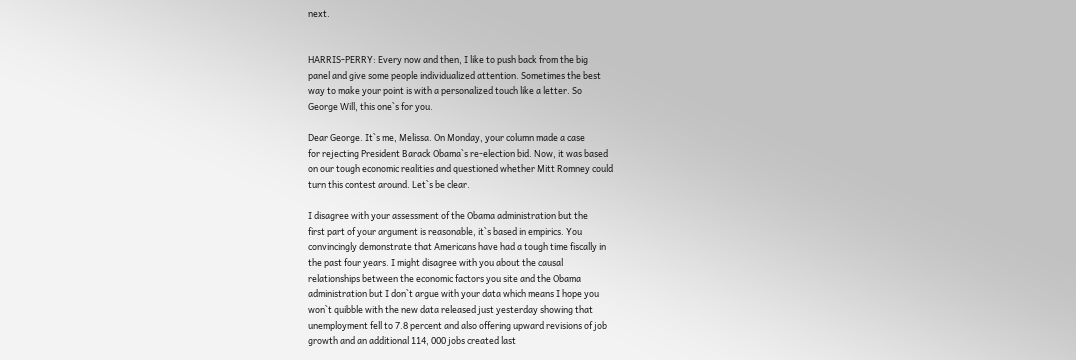next.


HARRIS-PERRY: Every now and then, I like to push back from the big
panel and give some people individualized attention. Sometimes the best
way to make your point is with a personalized touch like a letter. So
George Will, this one`s for you.

Dear George. It`s me, Melissa. On Monday, your column made a case
for rejecting President Barack Obama`s re-election bid. Now, it was based
on our tough economic realities and questioned whether Mitt Romney could
turn this contest around. Let`s be clear.

I disagree with your assessment of the Obama administration but the
first part of your argument is reasonable, it`s based in empirics. You
convincingly demonstrate that Americans have had a tough time fiscally in
the past four years. I might disagree with you about the causal
relationships between the economic factors you site and the Obama
administration but I don`t argue with your data which means I hope you
won`t quibble with the new data released just yesterday showing that
unemployment fell to 7.8 percent and also offering upward revisions of job
growth and an additional 114, 000 jobs created last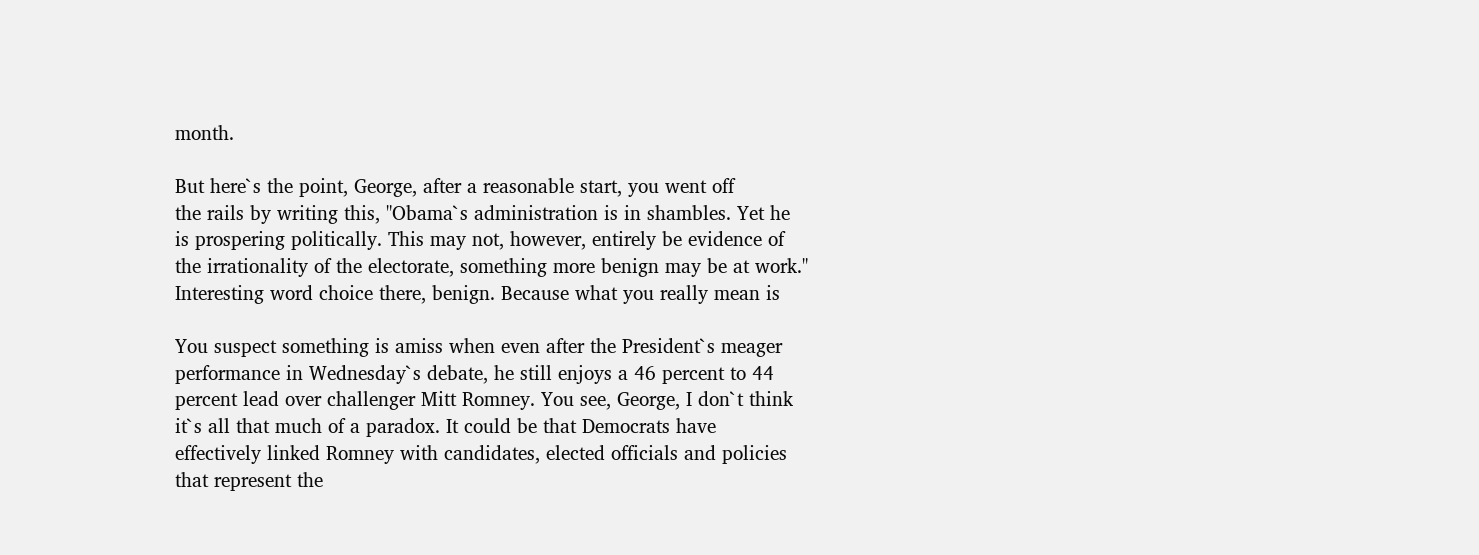month.

But here`s the point, George, after a reasonable start, you went off
the rails by writing this, "Obama`s administration is in shambles. Yet he
is prospering politically. This may not, however, entirely be evidence of
the irrationality of the electorate, something more benign may be at work."
Interesting word choice there, benign. Because what you really mean is

You suspect something is amiss when even after the President`s meager
performance in Wednesday`s debate, he still enjoys a 46 percent to 44
percent lead over challenger Mitt Romney. You see, George, I don`t think
it`s all that much of a paradox. It could be that Democrats have
effectively linked Romney with candidates, elected officials and policies
that represent the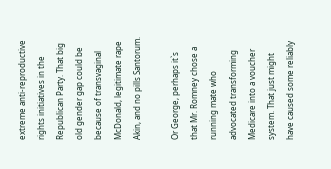extreme anti-reproductive rights initiatives in the
Republican Party. That big old gender gap could be because of transvaginal
McDonald, legitimate rape Akin, and no pills Santorum.

Or George, perhaps it`s that Mr. Romney chose a running mate who
advocated transforming Medicare into a voucher system. That just might
have caused some reliably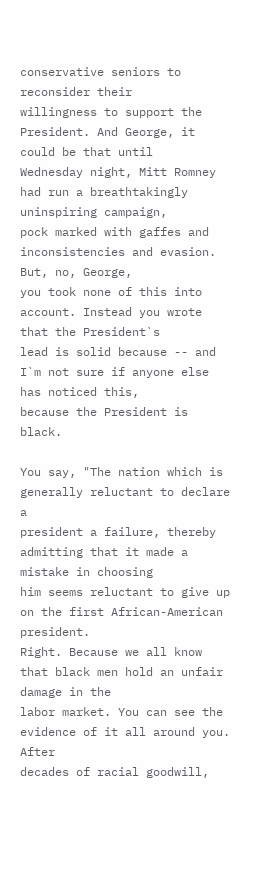conservative seniors to reconsider their
willingness to support the President. And George, it could be that until
Wednesday night, Mitt Romney had run a breathtakingly uninspiring campaign,
pock marked with gaffes and inconsistencies and evasion. But, no, George,
you took none of this into account. Instead you wrote that the President`s
lead is solid because -- and I`m not sure if anyone else has noticed this,
because the President is black.

You say, "The nation which is generally reluctant to declare a
president a failure, thereby admitting that it made a mistake in choosing
him seems reluctant to give up on the first African-American president.
Right. Because we all know that black men hold an unfair damage in the
labor market. You can see the evidence of it all around you. After
decades of racial goodwill,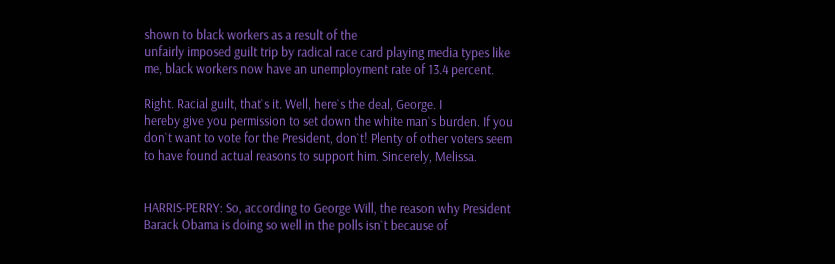shown to black workers as a result of the
unfairly imposed guilt trip by radical race card playing media types like
me, black workers now have an unemployment rate of 13.4 percent.

Right. Racial guilt, that`s it. Well, here`s the deal, George. I
hereby give you permission to set down the white man`s burden. If you
don`t want to vote for the President, don`t! Plenty of other voters seem
to have found actual reasons to support him. Sincerely, Melissa.


HARRIS-PERRY: So, according to George Will, the reason why President
Barack Obama is doing so well in the polls isn`t because of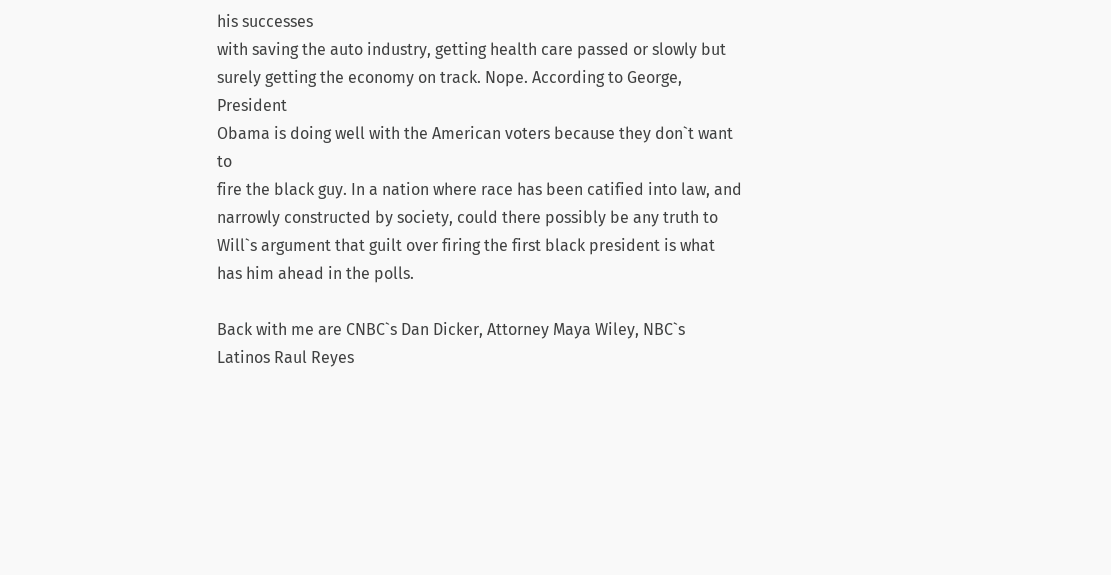his successes
with saving the auto industry, getting health care passed or slowly but
surely getting the economy on track. Nope. According to George, President
Obama is doing well with the American voters because they don`t want to
fire the black guy. In a nation where race has been catified into law, and
narrowly constructed by society, could there possibly be any truth to
Will`s argument that guilt over firing the first black president is what
has him ahead in the polls.

Back with me are CNBC`s Dan Dicker, Attorney Maya Wiley, NBC`s
Latinos Raul Reyes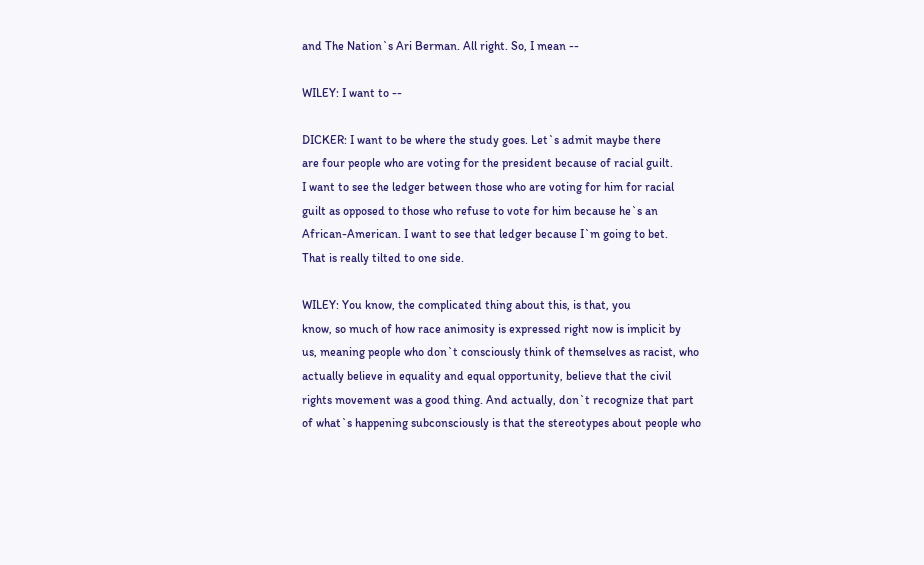and The Nation`s Ari Berman. All right. So, I mean --

WILEY: I want to --

DICKER: I want to be where the study goes. Let`s admit maybe there
are four people who are voting for the president because of racial guilt.
I want to see the ledger between those who are voting for him for racial
guilt as opposed to those who refuse to vote for him because he`s an
African-American. I want to see that ledger because I`m going to bet.
That is really tilted to one side.

WILEY: You know, the complicated thing about this, is that, you
know, so much of how race animosity is expressed right now is implicit by
us, meaning people who don`t consciously think of themselves as racist, who
actually believe in equality and equal opportunity, believe that the civil
rights movement was a good thing. And actually, don`t recognize that part
of what`s happening subconsciously is that the stereotypes about people who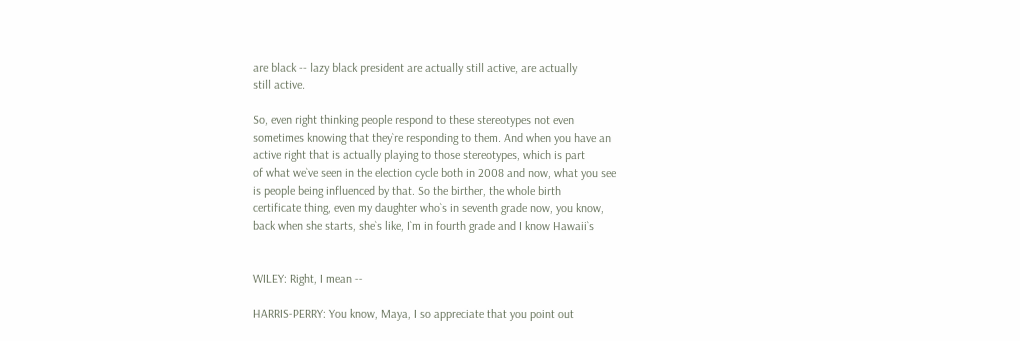are black -- lazy black president are actually still active, are actually
still active.

So, even right thinking people respond to these stereotypes not even
sometimes knowing that they`re responding to them. And when you have an
active right that is actually playing to those stereotypes, which is part
of what we`ve seen in the election cycle both in 2008 and now, what you see
is people being influenced by that. So the birther, the whole birth
certificate thing, even my daughter who`s in seventh grade now, you know,
back when she starts, she`s like, I`m in fourth grade and I know Hawaii`s


WILEY: Right, I mean --

HARRIS-PERRY: You know, Maya, I so appreciate that you point out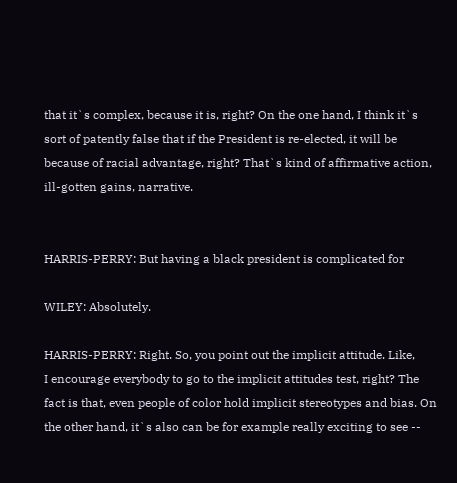that it`s complex, because it is, right? On the one hand, I think it`s
sort of patently false that if the President is re-elected, it will be
because of racial advantage, right? That`s kind of affirmative action,
ill-gotten gains, narrative.


HARRIS-PERRY: But having a black president is complicated for

WILEY: Absolutely.

HARRIS-PERRY: Right. So, you point out the implicit attitude. Like,
I encourage everybody to go to the implicit attitudes test, right? The
fact is that, even people of color hold implicit stereotypes and bias. On
the other hand, it`s also can be for example really exciting to see --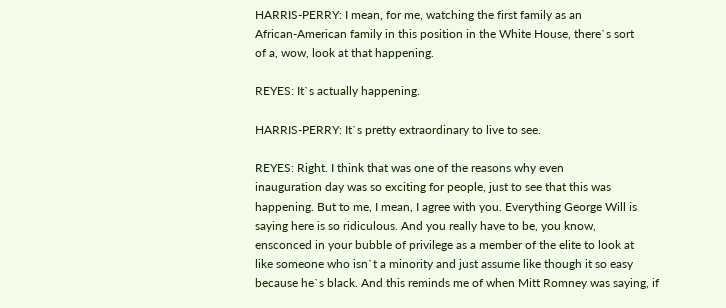HARRIS-PERRY: I mean, for me, watching the first family as an
African-American family in this position in the White House, there`s sort
of a, wow, look at that happening.

REYES: It`s actually happening.

HARRIS-PERRY: It`s pretty extraordinary to live to see.

REYES: Right. I think that was one of the reasons why even
inauguration day was so exciting for people, just to see that this was
happening. But to me, I mean, I agree with you. Everything George Will is
saying here is so ridiculous. And you really have to be, you know,
ensconced in your bubble of privilege as a member of the elite to look at
like someone who isn`t a minority and just assume like though it so easy
because he`s black. And this reminds me of when Mitt Romney was saying, if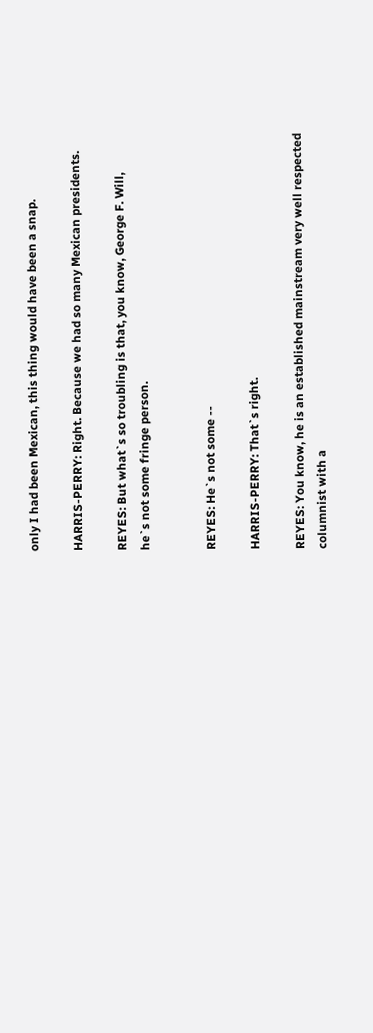only I had been Mexican, this thing would have been a snap.

HARRIS-PERRY: Right. Because we had so many Mexican presidents.

REYES: But what`s so troubling is that, you know, George F. Will,
he`s not some fringe person.


REYES: He`s not some --

HARRIS-PERRY: That`s right.

REYES: You know, he is an established mainstream very well respected
columnist with a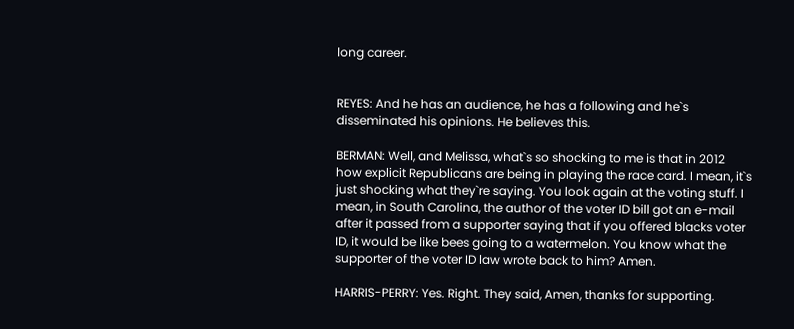long career.


REYES: And he has an audience, he has a following and he`s
disseminated his opinions. He believes this.

BERMAN: Well, and Melissa, what`s so shocking to me is that in 2012
how explicit Republicans are being in playing the race card. I mean, it`s
just shocking what they`re saying. You look again at the voting stuff. I
mean, in South Carolina, the author of the voter ID bill got an e-mail
after it passed from a supporter saying that if you offered blacks voter
ID, it would be like bees going to a watermelon. You know what the
supporter of the voter ID law wrote back to him? Amen.

HARRIS-PERRY: Yes. Right. They said, Amen, thanks for supporting.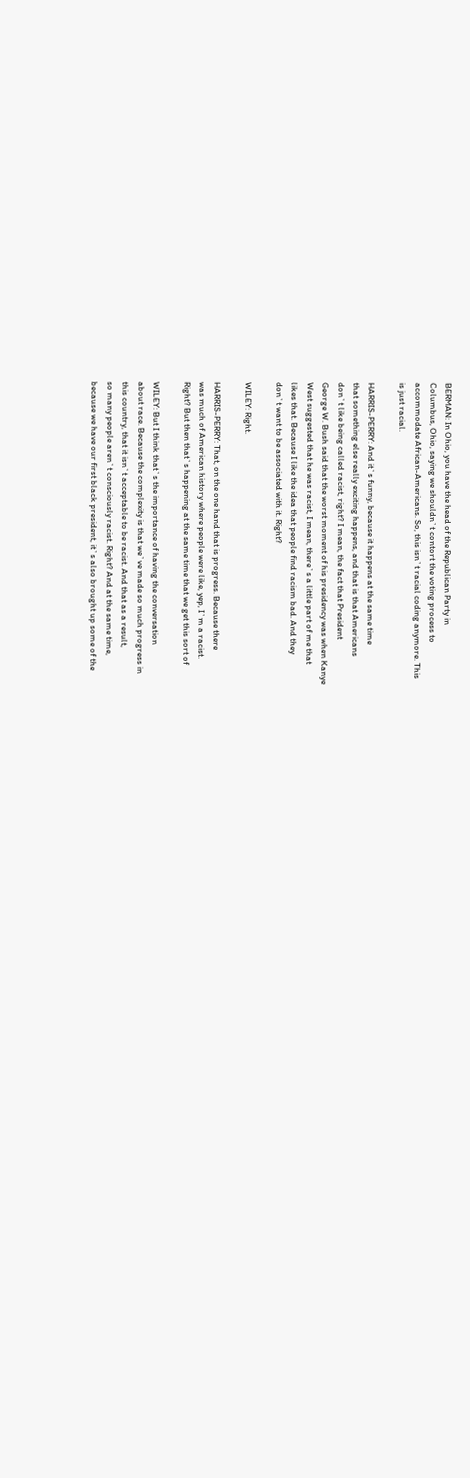BERMAN: In Ohio, you have the head of the Republican Party in
Columbus, Ohio, saying we shouldn`t contort the voting process to
accommodate African-Americans. So, this isn`t racial coding anymore. This
is just racial.

HARRIS-PERRY: And it`s funny, because it happens at the same time
that something else really exciting happens, and that is that Americans
don`t like being called racist, right? I mean, the fact that President
George W. Bush said that the worst moment of his presidency was when Kanye
West suggested that he was racist, I mean, there`s a little part of me that
likes that. Because I like the idea that people find racism bad. And they
don`t want to be associated with it. Right?

WILEY: Right.

HARRIS-PERRY: That, on the one hand that is progress. Because there
was much of American history where people were like, yep, I`m a racist.
Right? But then that`s happening at the same time that we get this sort of

WILEY: But I think that`s the importance of having the conversation
about race. Because the complexity is that we`ve made so much progress in
this country, that it isn`t acceptable to be racist. And that as a result,
so many people aren`t consciously racist. Right? And at the same time,
because we have our first black president, it`s also brought up some of the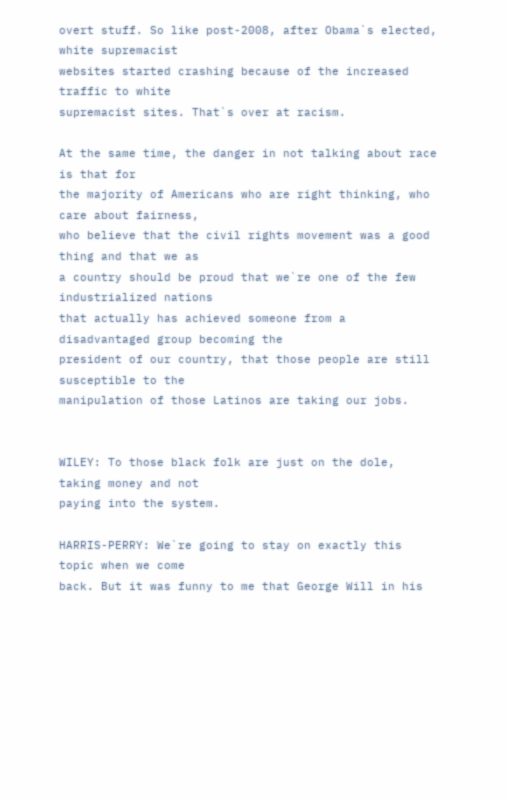overt stuff. So like post-2008, after Obama`s elected, white supremacist
websites started crashing because of the increased traffic to white
supremacist sites. That`s over at racism.

At the same time, the danger in not talking about race is that for
the majority of Americans who are right thinking, who care about fairness,
who believe that the civil rights movement was a good thing and that we as
a country should be proud that we`re one of the few industrialized nations
that actually has achieved someone from a disadvantaged group becoming the
president of our country, that those people are still susceptible to the
manipulation of those Latinos are taking our jobs.


WILEY: To those black folk are just on the dole, taking money and not
paying into the system.

HARRIS-PERRY: We`re going to stay on exactly this topic when we come
back. But it was funny to me that George Will in his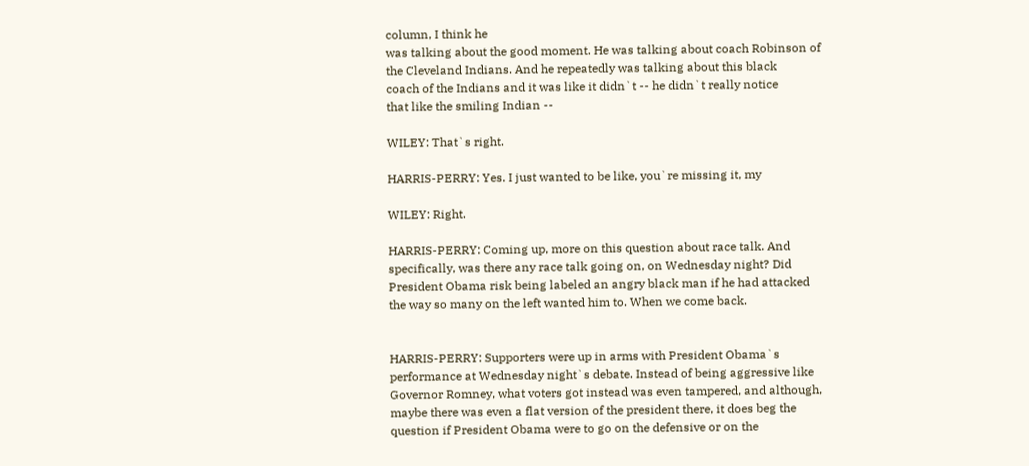column, I think he
was talking about the good moment. He was talking about coach Robinson of
the Cleveland Indians. And he repeatedly was talking about this black
coach of the Indians and it was like it didn`t -- he didn`t really notice
that like the smiling Indian --

WILEY: That`s right.

HARRIS-PERRY: Yes. I just wanted to be like, you`re missing it, my

WILEY: Right.

HARRIS-PERRY: Coming up, more on this question about race talk. And
specifically, was there any race talk going on, on Wednesday night? Did
President Obama risk being labeled an angry black man if he had attacked
the way so many on the left wanted him to. When we come back.


HARRIS-PERRY: Supporters were up in arms with President Obama`s
performance at Wednesday night`s debate. Instead of being aggressive like
Governor Romney, what voters got instead was even tampered, and although,
maybe there was even a flat version of the president there, it does beg the
question if President Obama were to go on the defensive or on the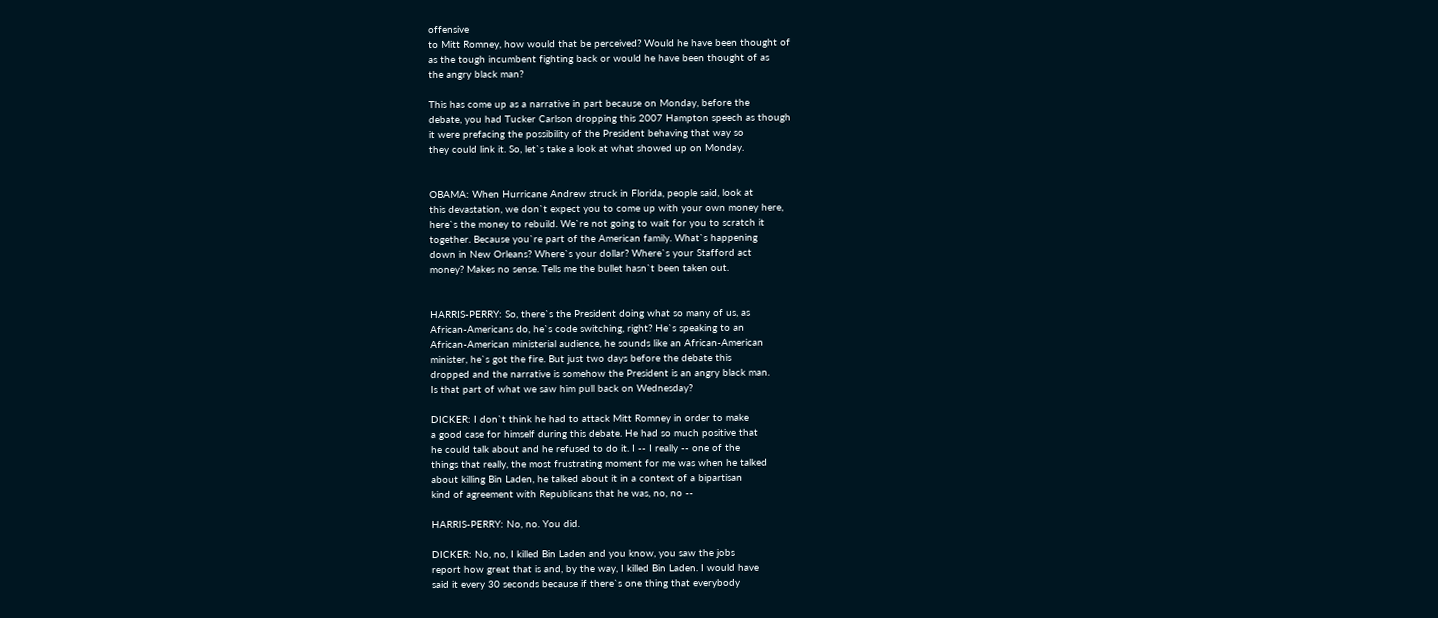offensive
to Mitt Romney, how would that be perceived? Would he have been thought of
as the tough incumbent fighting back or would he have been thought of as
the angry black man?

This has come up as a narrative in part because on Monday, before the
debate, you had Tucker Carlson dropping this 2007 Hampton speech as though
it were prefacing the possibility of the President behaving that way so
they could link it. So, let`s take a look at what showed up on Monday.


OBAMA: When Hurricane Andrew struck in Florida, people said, look at
this devastation, we don`t expect you to come up with your own money here,
here`s the money to rebuild. We`re not going to wait for you to scratch it
together. Because you`re part of the American family. What`s happening
down in New Orleans? Where`s your dollar? Where`s your Stafford act
money? Makes no sense. Tells me the bullet hasn`t been taken out.


HARRIS-PERRY: So, there`s the President doing what so many of us, as
African-Americans do, he`s code switching, right? He`s speaking to an
African-American ministerial audience, he sounds like an African-American
minister, he`s got the fire. But just two days before the debate this
dropped and the narrative is somehow the President is an angry black man.
Is that part of what we saw him pull back on Wednesday?

DICKER: I don`t think he had to attack Mitt Romney in order to make
a good case for himself during this debate. He had so much positive that
he could talk about and he refused to do it. I -- I really -- one of the
things that really, the most frustrating moment for me was when he talked
about killing Bin Laden, he talked about it in a context of a bipartisan
kind of agreement with Republicans that he was, no, no --

HARRIS-PERRY: No, no. You did.

DICKER: No, no, I killed Bin Laden and you know, you saw the jobs
report how great that is and, by the way, I killed Bin Laden. I would have
said it every 30 seconds because if there`s one thing that everybody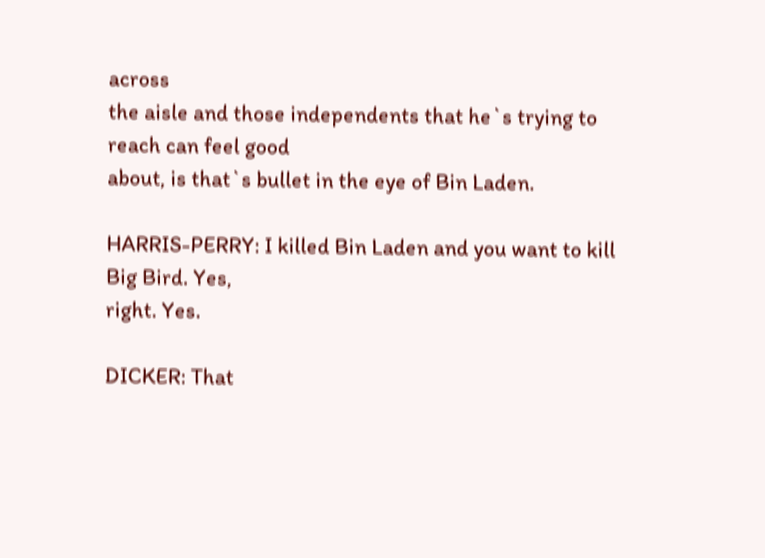across
the aisle and those independents that he`s trying to reach can feel good
about, is that`s bullet in the eye of Bin Laden.

HARRIS-PERRY: I killed Bin Laden and you want to kill Big Bird. Yes,
right. Yes.

DICKER: That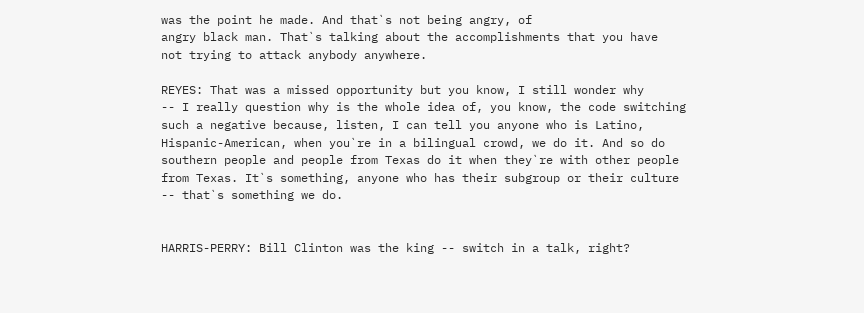was the point he made. And that`s not being angry, of
angry black man. That`s talking about the accomplishments that you have
not trying to attack anybody anywhere.

REYES: That was a missed opportunity but you know, I still wonder why
-- I really question why is the whole idea of, you know, the code switching
such a negative because, listen, I can tell you anyone who is Latino,
Hispanic-American, when you`re in a bilingual crowd, we do it. And so do
southern people and people from Texas do it when they`re with other people
from Texas. It`s something, anyone who has their subgroup or their culture
-- that`s something we do.


HARRIS-PERRY: Bill Clinton was the king -- switch in a talk, right?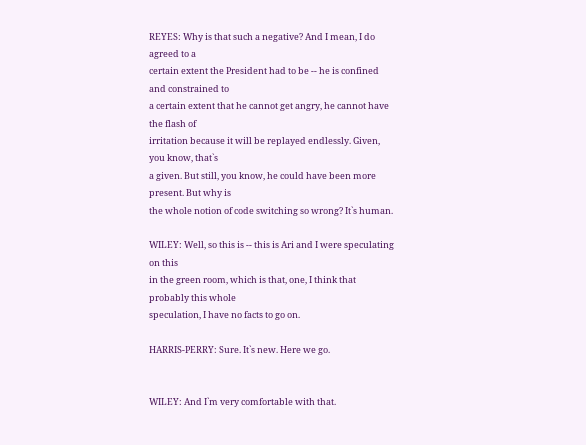REYES: Why is that such a negative? And I mean, I do agreed to a
certain extent the President had to be -- he is confined and constrained to
a certain extent that he cannot get angry, he cannot have the flash of
irritation because it will be replayed endlessly. Given, you know, that`s
a given. But still, you know, he could have been more present. But why is
the whole notion of code switching so wrong? It`s human.

WILEY: Well, so this is -- this is Ari and I were speculating on this
in the green room, which is that, one, I think that probably this whole
speculation, I have no facts to go on.

HARRIS-PERRY: Sure. It`s new. Here we go.


WILEY: And I`m very comfortable with that.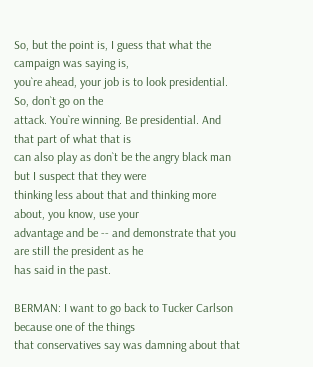So, but the point is, I guess that what the campaign was saying is,
you`re ahead, your job is to look presidential. So, don`t go on the
attack. You`re winning. Be presidential. And that part of what that is
can also play as don`t be the angry black man but I suspect that they were
thinking less about that and thinking more about, you know, use your
advantage and be -- and demonstrate that you are still the president as he
has said in the past.

BERMAN: I want to go back to Tucker Carlson because one of the things
that conservatives say was damning about that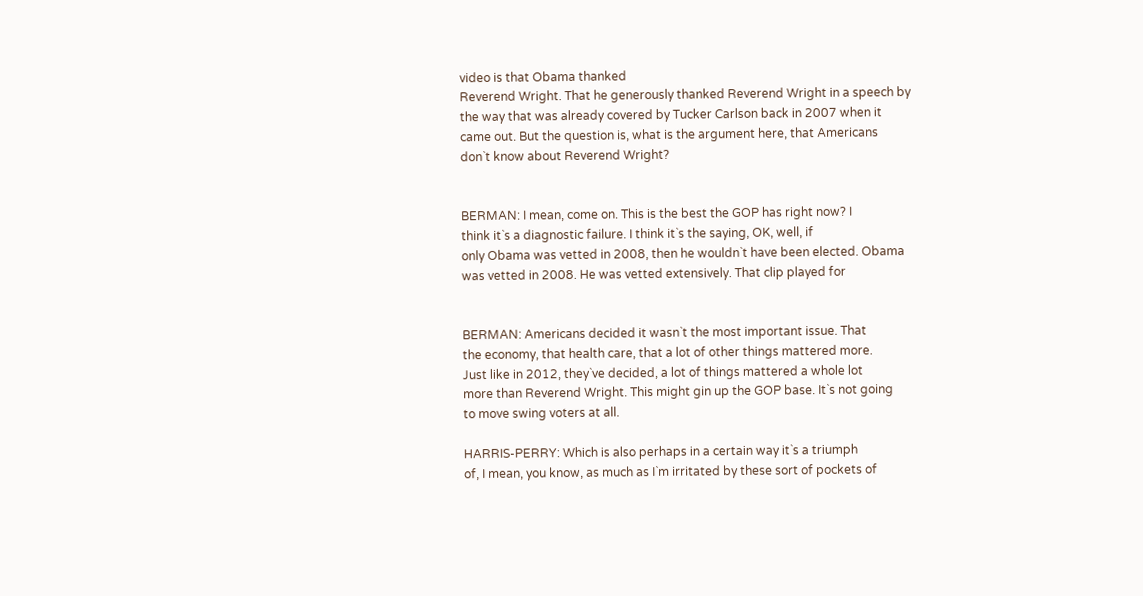video is that Obama thanked
Reverend Wright. That he generously thanked Reverend Wright in a speech by
the way that was already covered by Tucker Carlson back in 2007 when it
came out. But the question is, what is the argument here, that Americans
don`t know about Reverend Wright?


BERMAN: I mean, come on. This is the best the GOP has right now? I
think it`s a diagnostic failure. I think it`s the saying, OK, well, if
only Obama was vetted in 2008, then he wouldn`t have been elected. Obama
was vetted in 2008. He was vetted extensively. That clip played for


BERMAN: Americans decided it wasn`t the most important issue. That
the economy, that health care, that a lot of other things mattered more.
Just like in 2012, they`ve decided, a lot of things mattered a whole lot
more than Reverend Wright. This might gin up the GOP base. It`s not going
to move swing voters at all.

HARRIS-PERRY: Which is also perhaps in a certain way it`s a triumph
of, I mean, you know, as much as I`m irritated by these sort of pockets of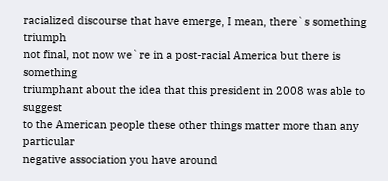racialized discourse that have emerge, I mean, there`s something triumph
not final, not now we`re in a post-racial America but there is something
triumphant about the idea that this president in 2008 was able to suggest
to the American people these other things matter more than any particular
negative association you have around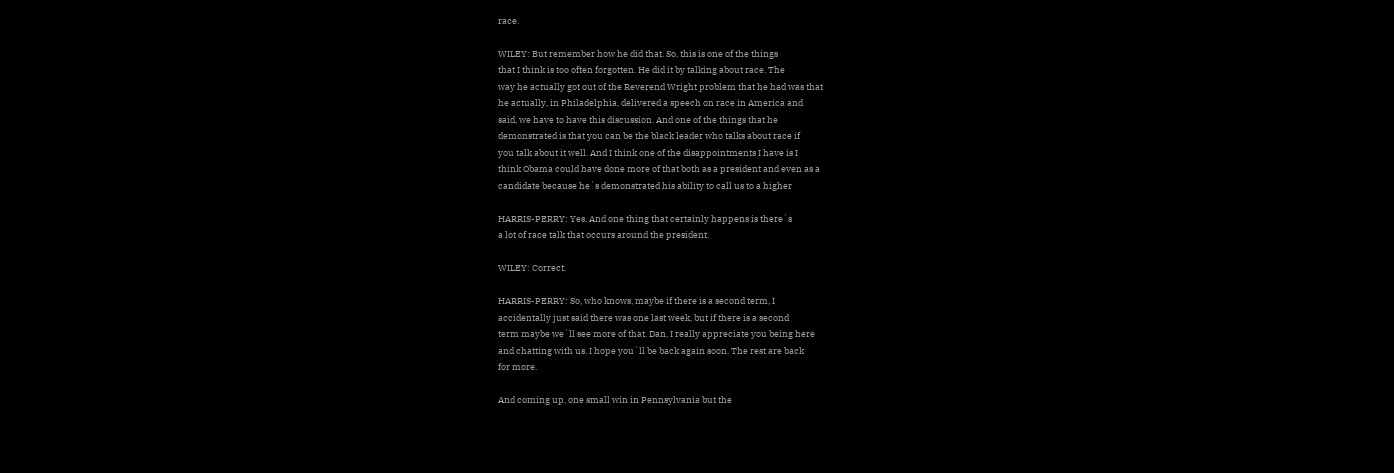race.

WILEY: But remember how he did that. So, this is one of the things
that I think is too often forgotten. He did it by talking about race. The
way he actually got out of the Reverend Wright problem that he had was that
he actually, in Philadelphia, delivered a speech on race in America and
said, we have to have this discussion. And one of the things that he
demonstrated is that you can be the black leader who talks about race if
you talk about it well. And I think one of the disappointments I have is I
think Obama could have done more of that both as a president and even as a
candidate because he`s demonstrated his ability to call us to a higher

HARRIS-PERRY: Yes. And one thing that certainly happens is there`s
a lot of race talk that occurs around the president.

WILEY: Correct.

HARRIS-PERRY: So, who knows, maybe if there is a second term, I
accidentally just said there was one last week, but if there is a second
term maybe we`ll see more of that. Dan, I really appreciate you being here
and chatting with us. I hope you`ll be back again soon. The rest are back
for more.

And coming up, one small win in Pennsylvania but the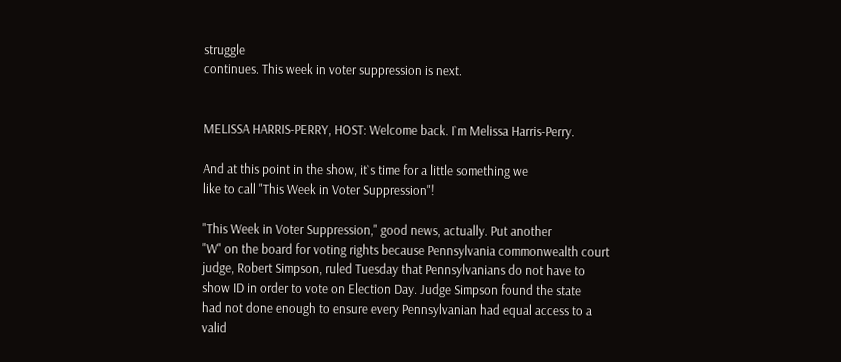struggle
continues. This week in voter suppression is next.


MELISSA HARRIS-PERRY, HOST: Welcome back. I`m Melissa Harris-Perry.

And at this point in the show, it`s time for a little something we
like to call "This Week in Voter Suppression"!

"This Week in Voter Suppression," good news, actually. Put another
"W" on the board for voting rights because Pennsylvania commonwealth court
judge, Robert Simpson, ruled Tuesday that Pennsylvanians do not have to
show ID in order to vote on Election Day. Judge Simpson found the state
had not done enough to ensure every Pennsylvanian had equal access to a
valid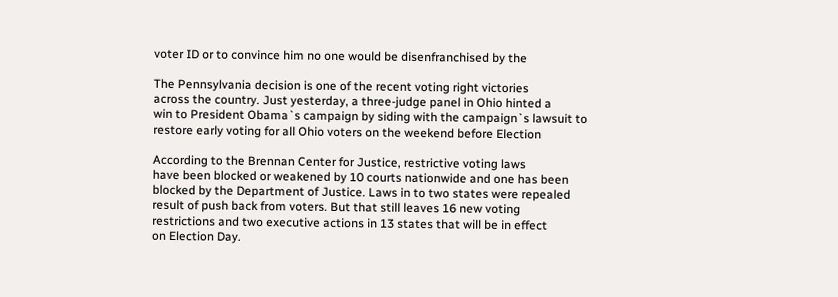voter ID or to convince him no one would be disenfranchised by the

The Pennsylvania decision is one of the recent voting right victories
across the country. Just yesterday, a three-judge panel in Ohio hinted a
win to President Obama`s campaign by siding with the campaign`s lawsuit to
restore early voting for all Ohio voters on the weekend before Election

According to the Brennan Center for Justice, restrictive voting laws
have been blocked or weakened by 10 courts nationwide and one has been
blocked by the Department of Justice. Laws in to two states were repealed
result of push back from voters. But that still leaves 16 new voting
restrictions and two executive actions in 13 states that will be in effect
on Election Day.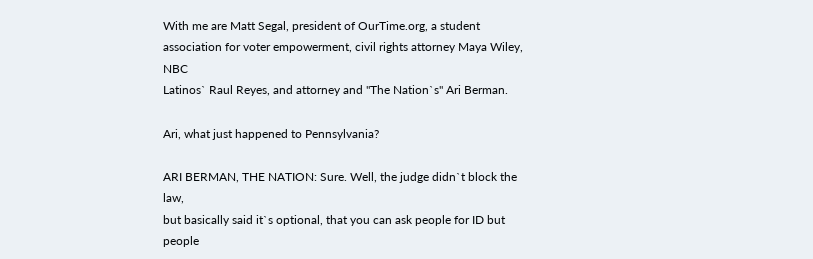With me are Matt Segal, president of OurTime.org, a student
association for voter empowerment, civil rights attorney Maya Wiley, NBC
Latinos` Raul Reyes, and attorney and "The Nation`s" Ari Berman.

Ari, what just happened to Pennsylvania?

ARI BERMAN, THE NATION: Sure. Well, the judge didn`t block the law,
but basically said it`s optional, that you can ask people for ID but people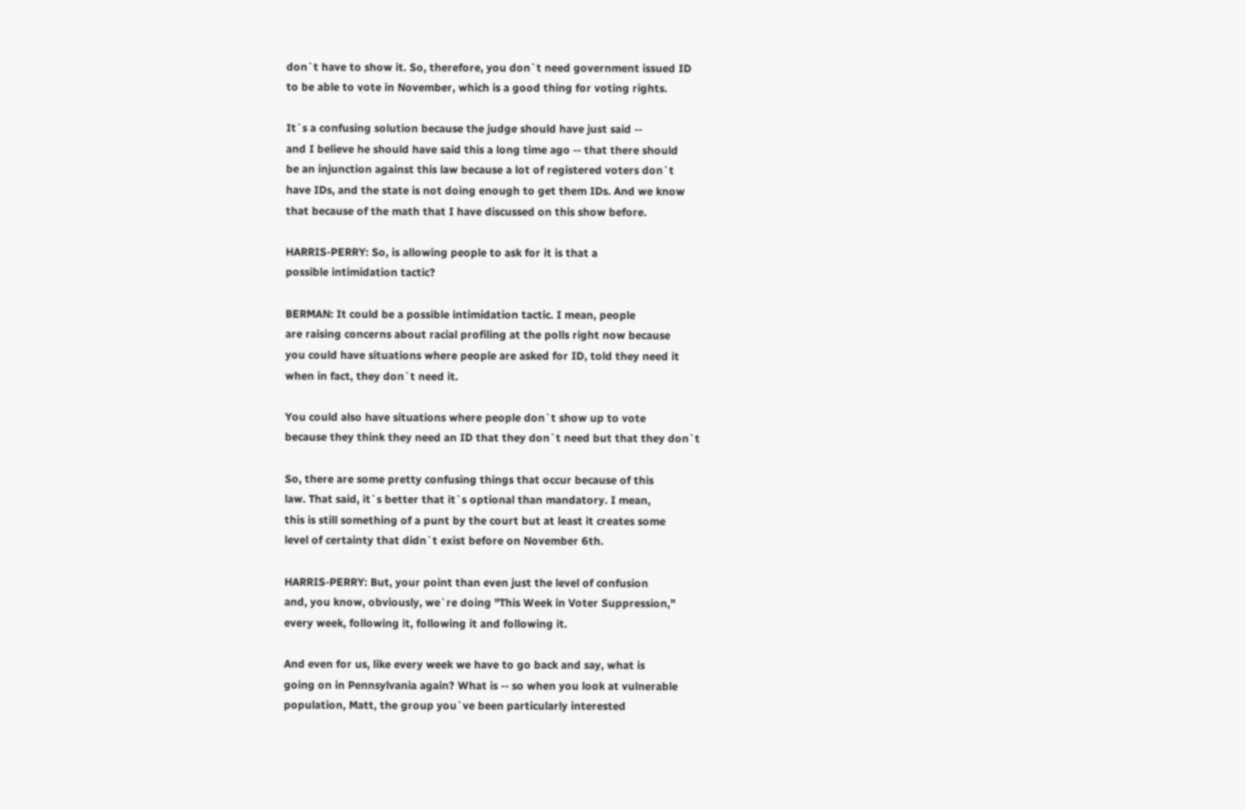don`t have to show it. So, therefore, you don`t need government issued ID
to be able to vote in November, which is a good thing for voting rights.

It`s a confusing solution because the judge should have just said --
and I believe he should have said this a long time ago -- that there should
be an injunction against this law because a lot of registered voters don`t
have IDs, and the state is not doing enough to get them IDs. And we know
that because of the math that I have discussed on this show before.

HARRIS-PERRY: So, is allowing people to ask for it is that a
possible intimidation tactic?

BERMAN: It could be a possible intimidation tactic. I mean, people
are raising concerns about racial profiling at the polls right now because
you could have situations where people are asked for ID, told they need it
when in fact, they don`t need it.

You could also have situations where people don`t show up to vote
because they think they need an ID that they don`t need but that they don`t

So, there are some pretty confusing things that occur because of this
law. That said, it`s better that it`s optional than mandatory. I mean,
this is still something of a punt by the court but at least it creates some
level of certainty that didn`t exist before on November 6th.

HARRIS-PERRY: But, your point than even just the level of confusion
and, you know, obviously, we`re doing "This Week in Voter Suppression,"
every week, following it, following it and following it.

And even for us, like every week we have to go back and say, what is
going on in Pennsylvania again? What is -- so when you look at vulnerable
population, Matt, the group you`ve been particularly interested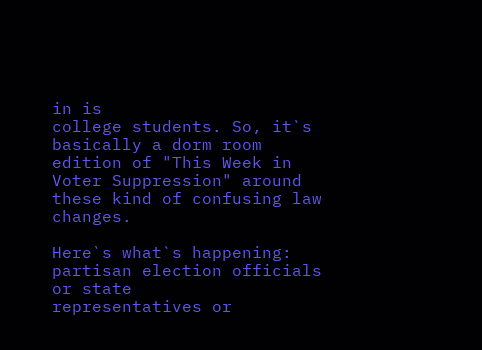in is
college students. So, it`s basically a dorm room edition of "This Week in
Voter Suppression" around these kind of confusing law changes.

Here`s what`s happening: partisan election officials or state
representatives or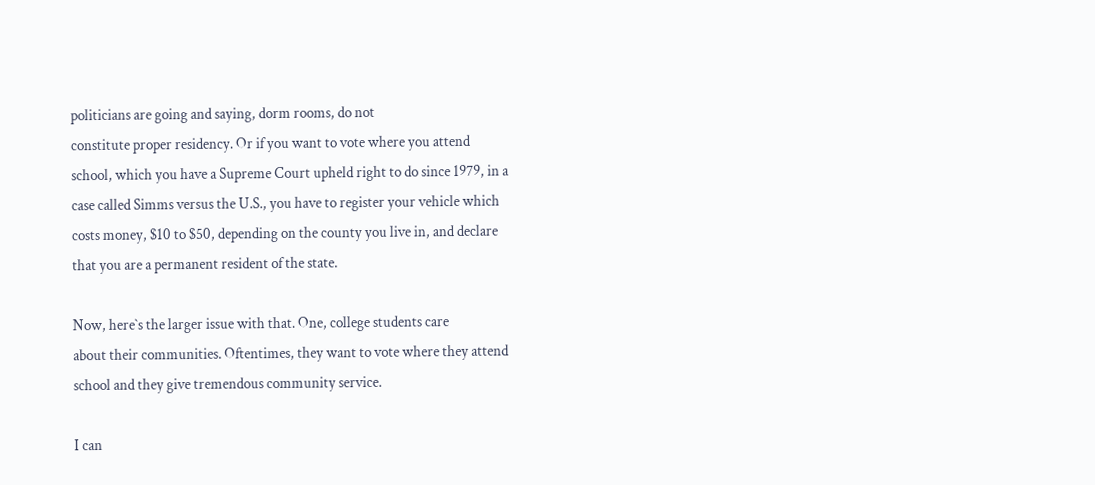politicians are going and saying, dorm rooms, do not
constitute proper residency. Or if you want to vote where you attend
school, which you have a Supreme Court upheld right to do since 1979, in a
case called Simms versus the U.S., you have to register your vehicle which
costs money, $10 to $50, depending on the county you live in, and declare
that you are a permanent resident of the state.

Now, here`s the larger issue with that. One, college students care
about their communities. Oftentimes, they want to vote where they attend
school and they give tremendous community service.

I can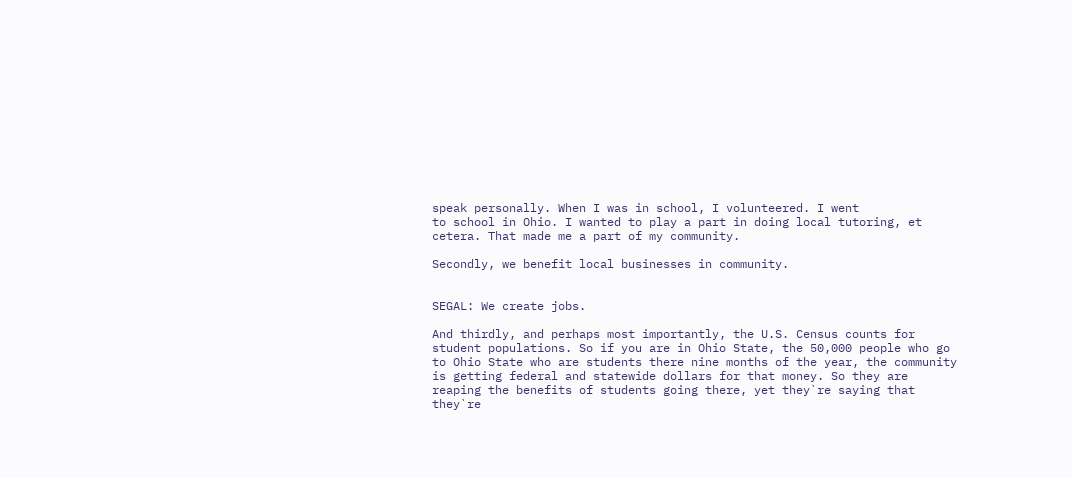speak personally. When I was in school, I volunteered. I went
to school in Ohio. I wanted to play a part in doing local tutoring, et
cetera. That made me a part of my community.

Secondly, we benefit local businesses in community.


SEGAL: We create jobs.

And thirdly, and perhaps most importantly, the U.S. Census counts for
student populations. So if you are in Ohio State, the 50,000 people who go
to Ohio State who are students there nine months of the year, the community
is getting federal and statewide dollars for that money. So they are
reaping the benefits of students going there, yet they`re saying that
they`re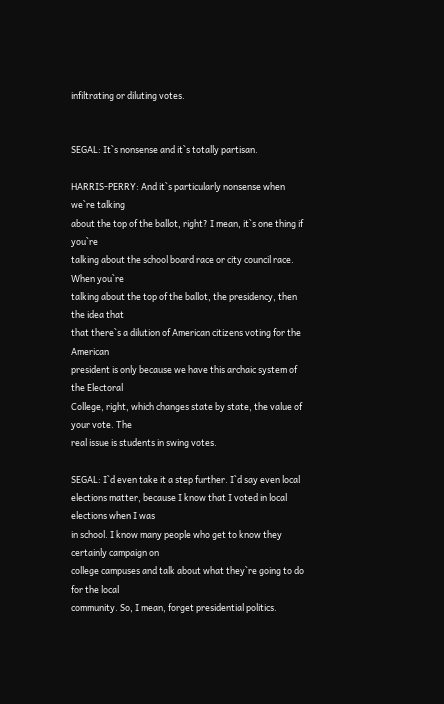infiltrating or diluting votes.


SEGAL: It`s nonsense and it`s totally partisan.

HARRIS-PERRY: And it`s particularly nonsense when we`re talking
about the top of the ballot, right? I mean, it`s one thing if you`re
talking about the school board race or city council race. When you`re
talking about the top of the ballot, the presidency, then the idea that
that there`s a dilution of American citizens voting for the American
president is only because we have this archaic system of the Electoral
College, right, which changes state by state, the value of your vote. The
real issue is students in swing votes.

SEGAL: I`d even take it a step further. I`d say even local
elections matter, because I know that I voted in local elections when I was
in school. I know many people who get to know they certainly campaign on
college campuses and talk about what they`re going to do for the local
community. So, I mean, forget presidential politics.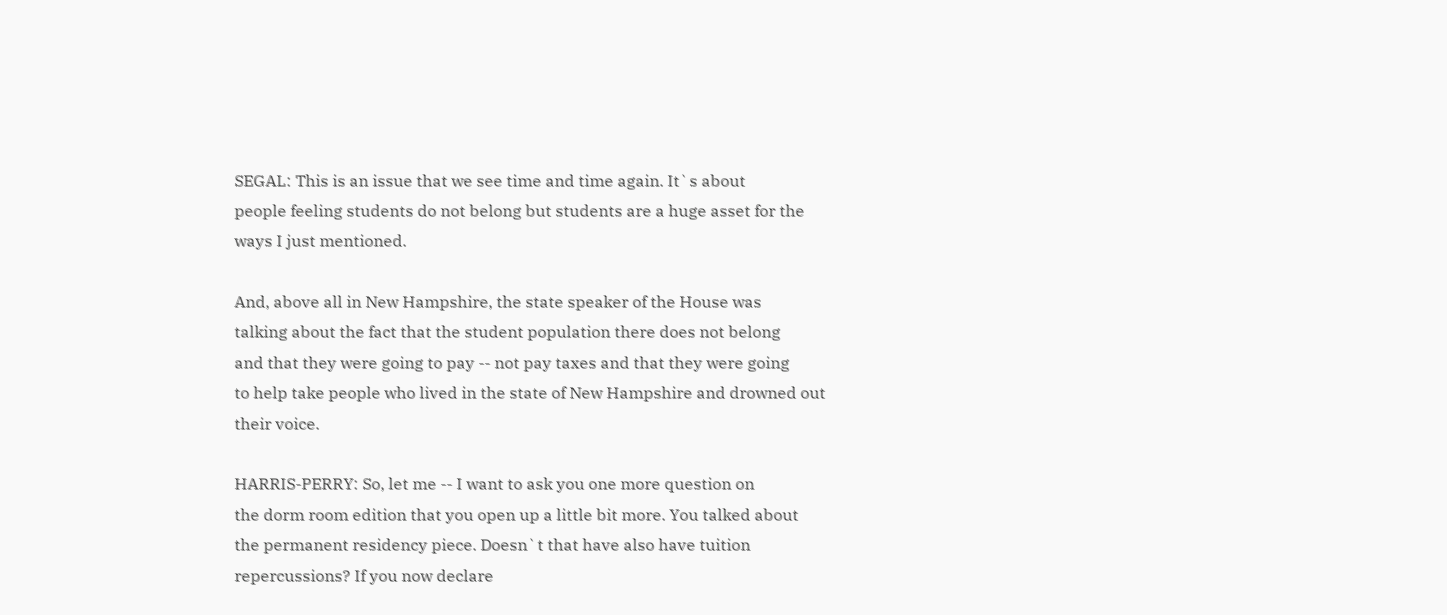SEGAL: This is an issue that we see time and time again. It`s about
people feeling students do not belong but students are a huge asset for the
ways I just mentioned.

And, above all in New Hampshire, the state speaker of the House was
talking about the fact that the student population there does not belong
and that they were going to pay -- not pay taxes and that they were going
to help take people who lived in the state of New Hampshire and drowned out
their voice.

HARRIS-PERRY: So, let me -- I want to ask you one more question on
the dorm room edition that you open up a little bit more. You talked about
the permanent residency piece. Doesn`t that have also have tuition
repercussions? If you now declare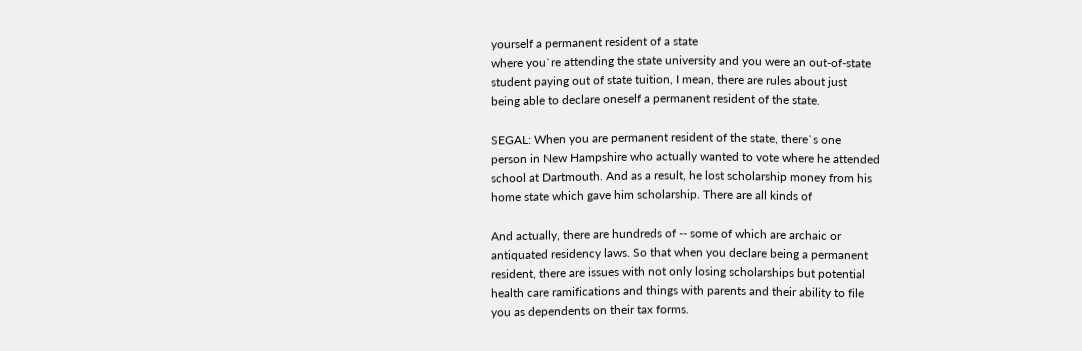yourself a permanent resident of a state
where you`re attending the state university and you were an out-of-state
student paying out of state tuition, I mean, there are rules about just
being able to declare oneself a permanent resident of the state.

SEGAL: When you are permanent resident of the state, there`s one
person in New Hampshire who actually wanted to vote where he attended
school at Dartmouth. And as a result, he lost scholarship money from his
home state which gave him scholarship. There are all kinds of

And actually, there are hundreds of -- some of which are archaic or
antiquated residency laws. So that when you declare being a permanent
resident, there are issues with not only losing scholarships but potential
health care ramifications and things with parents and their ability to file
you as dependents on their tax forms.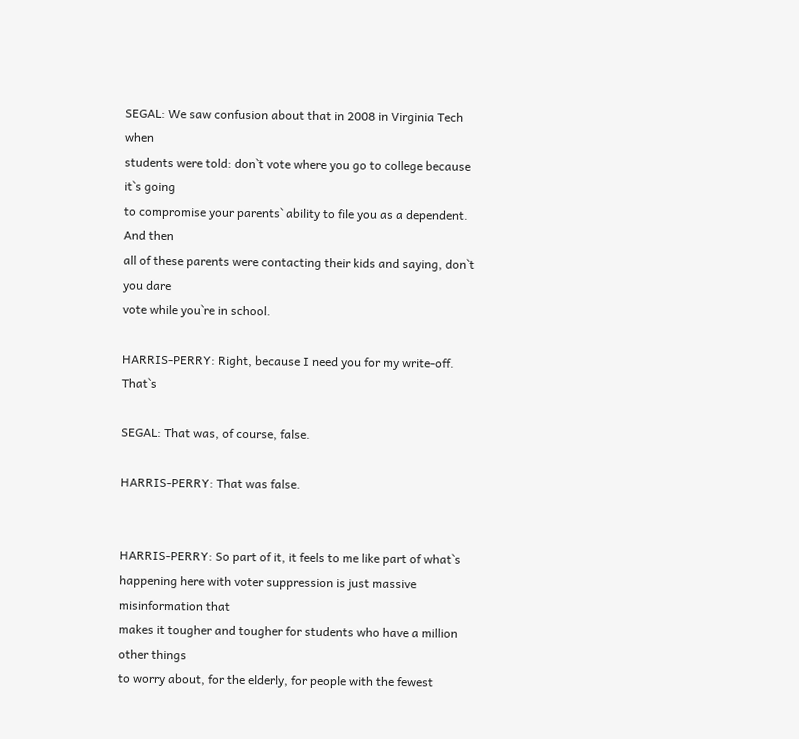SEGAL: We saw confusion about that in 2008 in Virginia Tech when
students were told: don`t vote where you go to college because it`s going
to compromise your parents` ability to file you as a dependent. And then
all of these parents were contacting their kids and saying, don`t you dare
vote while you`re in school.

HARRIS-PERRY: Right, because I need you for my write-off. That`s

SEGAL: That was, of course, false.

HARRIS-PERRY: That was false.


HARRIS-PERRY: So part of it, it feels to me like part of what`s
happening here with voter suppression is just massive misinformation that
makes it tougher and tougher for students who have a million other things
to worry about, for the elderly, for people with the fewest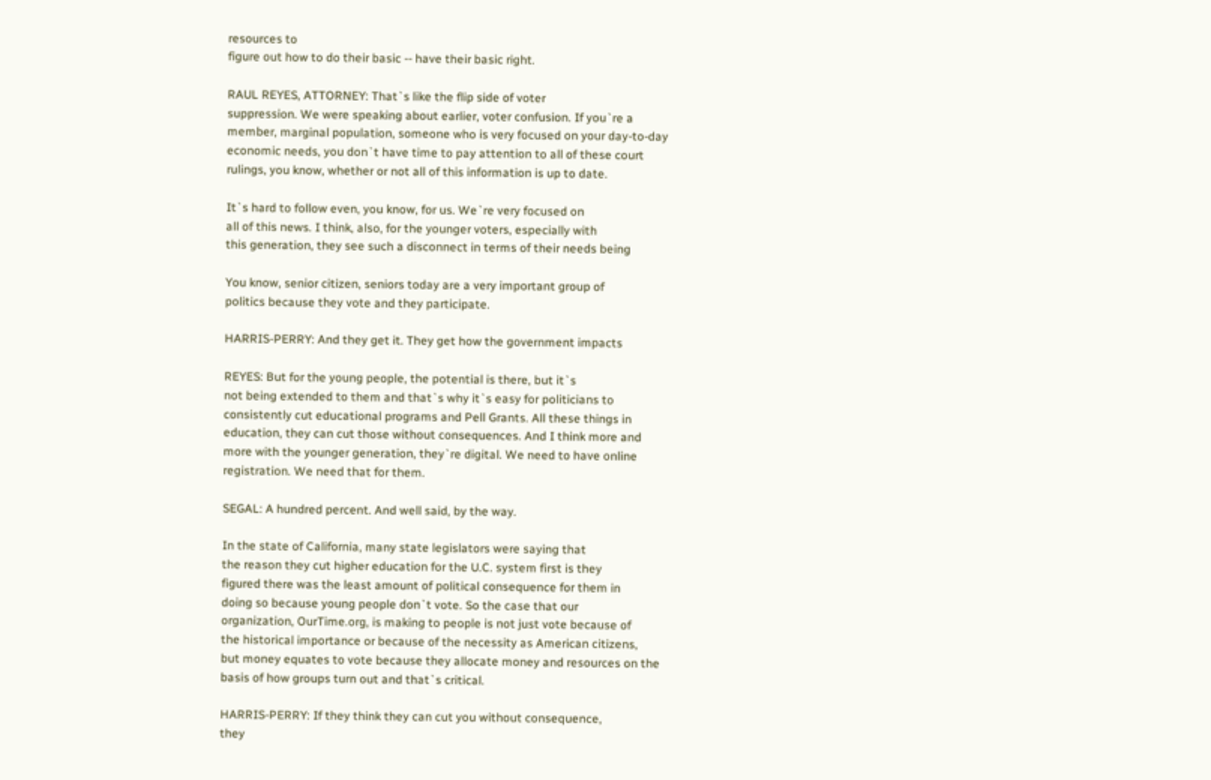resources to
figure out how to do their basic -- have their basic right.

RAUL REYES, ATTORNEY: That`s like the flip side of voter
suppression. We were speaking about earlier, voter confusion. If you`re a
member, marginal population, someone who is very focused on your day-to-day
economic needs, you don`t have time to pay attention to all of these court
rulings, you know, whether or not all of this information is up to date.

It`s hard to follow even, you know, for us. We`re very focused on
all of this news. I think, also, for the younger voters, especially with
this generation, they see such a disconnect in terms of their needs being

You know, senior citizen, seniors today are a very important group of
politics because they vote and they participate.

HARRIS-PERRY: And they get it. They get how the government impacts

REYES: But for the young people, the potential is there, but it`s
not being extended to them and that`s why it`s easy for politicians to
consistently cut educational programs and Pell Grants. All these things in
education, they can cut those without consequences. And I think more and
more with the younger generation, they`re digital. We need to have online
registration. We need that for them.

SEGAL: A hundred percent. And well said, by the way.

In the state of California, many state legislators were saying that
the reason they cut higher education for the U.C. system first is they
figured there was the least amount of political consequence for them in
doing so because young people don`t vote. So the case that our
organization, OurTime.org, is making to people is not just vote because of
the historical importance or because of the necessity as American citizens,
but money equates to vote because they allocate money and resources on the
basis of how groups turn out and that`s critical.

HARRIS-PERRY: If they think they can cut you without consequence,
they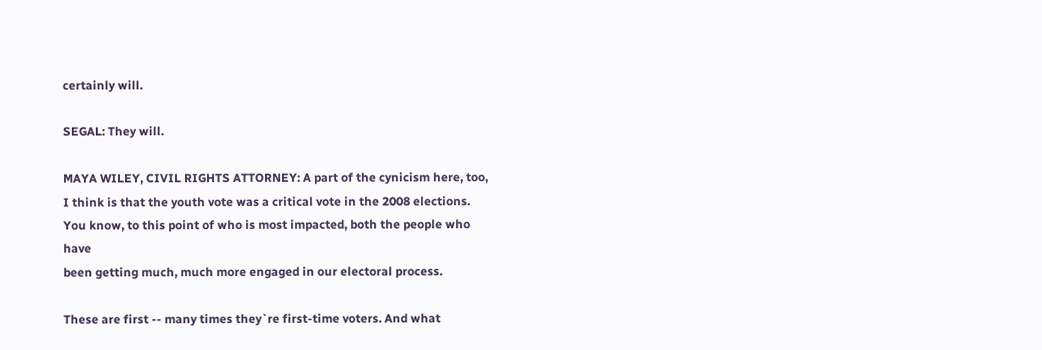certainly will.

SEGAL: They will.

MAYA WILEY, CIVIL RIGHTS ATTORNEY: A part of the cynicism here, too,
I think is that the youth vote was a critical vote in the 2008 elections.
You know, to this point of who is most impacted, both the people who have
been getting much, much more engaged in our electoral process.

These are first -- many times they`re first-time voters. And what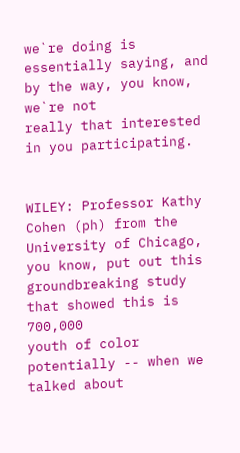we`re doing is essentially saying, and by the way, you know, we`re not
really that interested in you participating.


WILEY: Professor Kathy Cohen (ph) from the University of Chicago,
you know, put out this groundbreaking study that showed this is 700,000
youth of color potentially -- when we talked about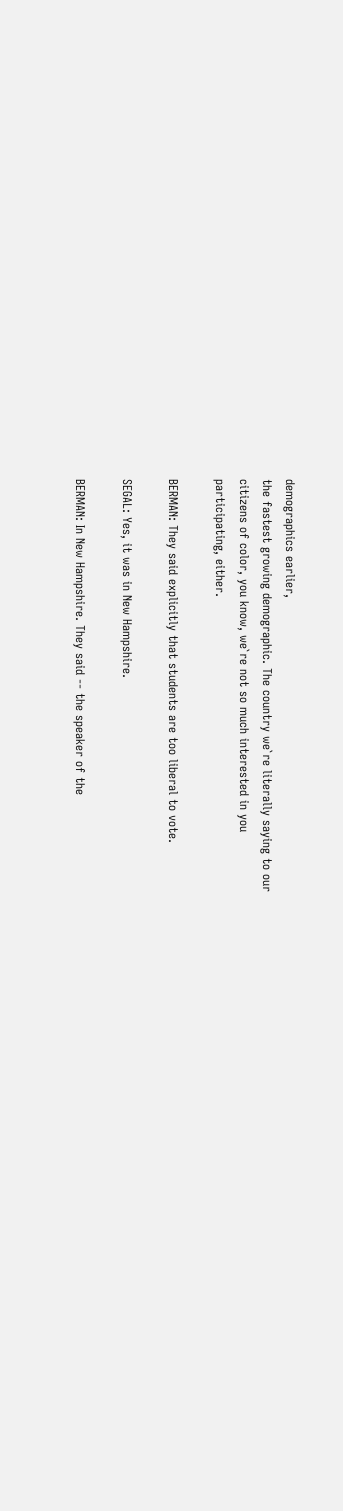demographics earlier,
the fastest growing demographic. The country we`re literally saying to our
citizens of color, you know, we`re not so much interested in you
participating, either.

BERMAN: They said explicitly that students are too liberal to vote.

SEGAL: Yes, it was in New Hampshire.

BERMAN: In New Hampshire. They said -- the speaker of the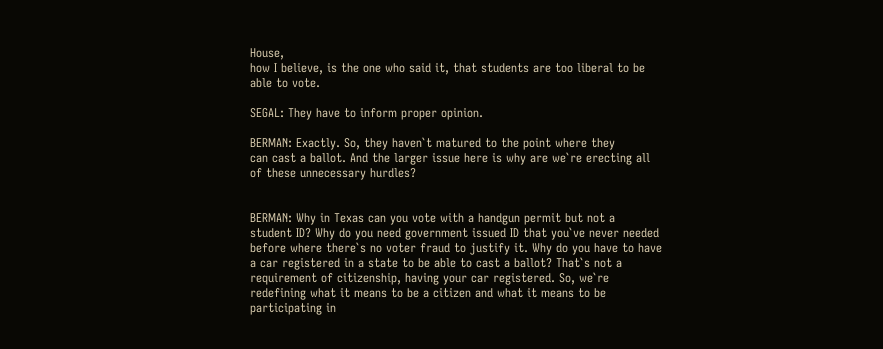House,
how I believe, is the one who said it, that students are too liberal to be
able to vote.

SEGAL: They have to inform proper opinion.

BERMAN: Exactly. So, they haven`t matured to the point where they
can cast a ballot. And the larger issue here is why are we`re erecting all
of these unnecessary hurdles?


BERMAN: Why in Texas can you vote with a handgun permit but not a
student ID? Why do you need government issued ID that you`ve never needed
before where there`s no voter fraud to justify it. Why do you have to have
a car registered in a state to be able to cast a ballot? That`s not a
requirement of citizenship, having your car registered. So, we`re
redefining what it means to be a citizen and what it means to be
participating in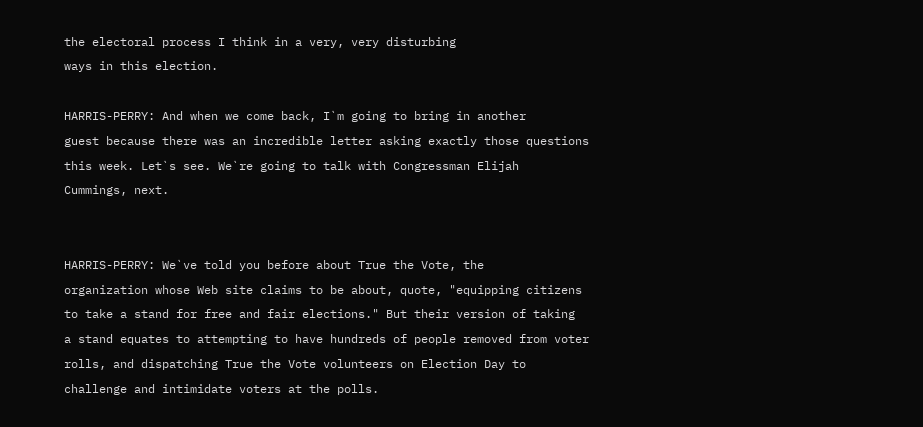the electoral process I think in a very, very disturbing
ways in this election.

HARRIS-PERRY: And when we come back, I`m going to bring in another
guest because there was an incredible letter asking exactly those questions
this week. Let`s see. We`re going to talk with Congressman Elijah
Cummings, next.


HARRIS-PERRY: We`ve told you before about True the Vote, the
organization whose Web site claims to be about, quote, "equipping citizens
to take a stand for free and fair elections." But their version of taking
a stand equates to attempting to have hundreds of people removed from voter
rolls, and dispatching True the Vote volunteers on Election Day to
challenge and intimidate voters at the polls.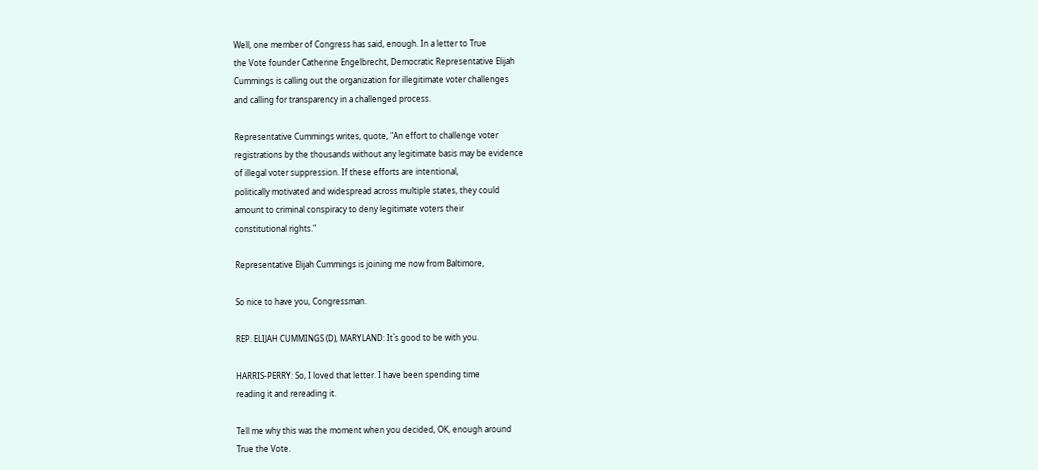Well, one member of Congress has said, enough. In a letter to True
the Vote founder Catherine Engelbrecht, Democratic Representative Elijah
Cummings is calling out the organization for illegitimate voter challenges
and calling for transparency in a challenged process.

Representative Cummings writes, quote, "An effort to challenge voter
registrations by the thousands without any legitimate basis may be evidence
of illegal voter suppression. If these efforts are intentional,
politically motivated and widespread across multiple states, they could
amount to criminal conspiracy to deny legitimate voters their
constitutional rights."

Representative Elijah Cummings is joining me now from Baltimore,

So nice to have you, Congressman.

REP. ELIJAH CUMMINGS (D), MARYLAND: It`s good to be with you.

HARRIS-PERRY: So, I loved that letter. I have been spending time
reading it and rereading it.

Tell me why this was the moment when you decided, OK, enough around
True the Vote.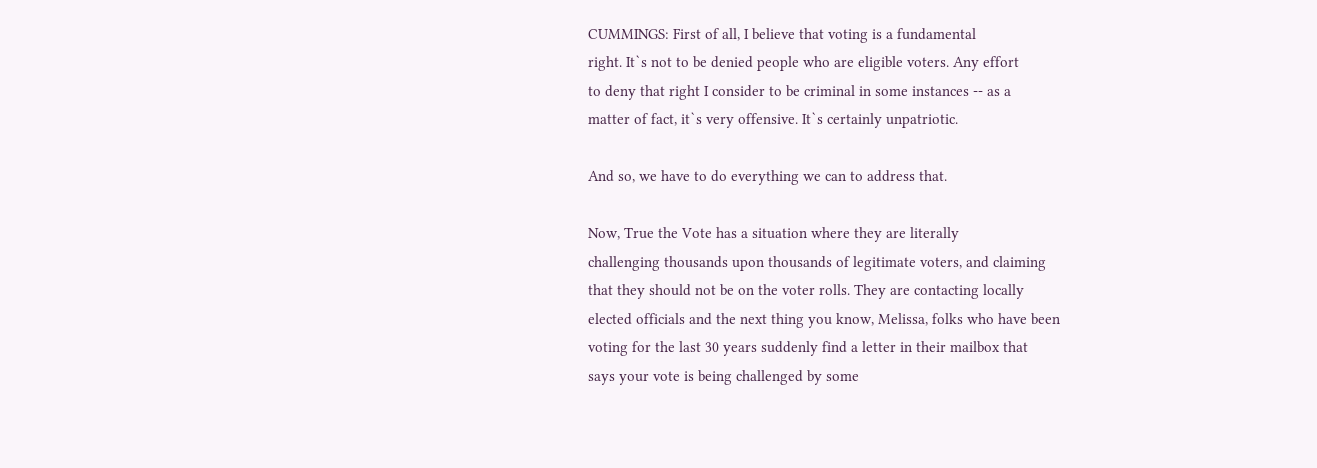CUMMINGS: First of all, I believe that voting is a fundamental
right. It`s not to be denied people who are eligible voters. Any effort
to deny that right I consider to be criminal in some instances -- as a
matter of fact, it`s very offensive. It`s certainly unpatriotic.

And so, we have to do everything we can to address that.

Now, True the Vote has a situation where they are literally
challenging thousands upon thousands of legitimate voters, and claiming
that they should not be on the voter rolls. They are contacting locally
elected officials and the next thing you know, Melissa, folks who have been
voting for the last 30 years suddenly find a letter in their mailbox that
says your vote is being challenged by some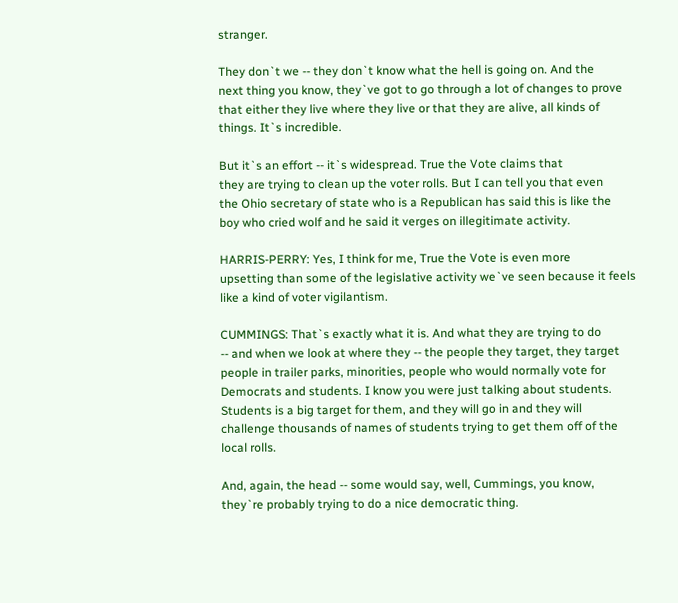stranger.

They don`t we -- they don`t know what the hell is going on. And the
next thing you know, they`ve got to go through a lot of changes to prove
that either they live where they live or that they are alive, all kinds of
things. It`s incredible.

But it`s an effort -- it`s widespread. True the Vote claims that
they are trying to clean up the voter rolls. But I can tell you that even
the Ohio secretary of state who is a Republican has said this is like the
boy who cried wolf and he said it verges on illegitimate activity.

HARRIS-PERRY: Yes, I think for me, True the Vote is even more
upsetting than some of the legislative activity we`ve seen because it feels
like a kind of voter vigilantism.

CUMMINGS: That`s exactly what it is. And what they are trying to do
-- and when we look at where they -- the people they target, they target
people in trailer parks, minorities, people who would normally vote for
Democrats and students. I know you were just talking about students.
Students is a big target for them, and they will go in and they will
challenge thousands of names of students trying to get them off of the
local rolls.

And, again, the head -- some would say, well, Cummings, you know,
they`re probably trying to do a nice democratic thing.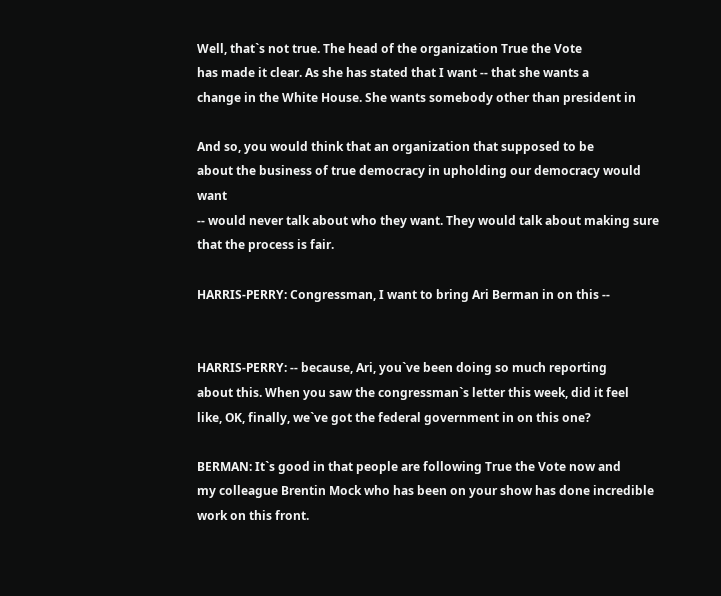Well, that`s not true. The head of the organization True the Vote
has made it clear. As she has stated that I want -- that she wants a
change in the White House. She wants somebody other than president in

And so, you would think that an organization that supposed to be
about the business of true democracy in upholding our democracy would want
-- would never talk about who they want. They would talk about making sure
that the process is fair.

HARRIS-PERRY: Congressman, I want to bring Ari Berman in on this --


HARRIS-PERRY: -- because, Ari, you`ve been doing so much reporting
about this. When you saw the congressman`s letter this week, did it feel
like, OK, finally, we`ve got the federal government in on this one?

BERMAN: It`s good in that people are following True the Vote now and
my colleague Brentin Mock who has been on your show has done incredible
work on this front.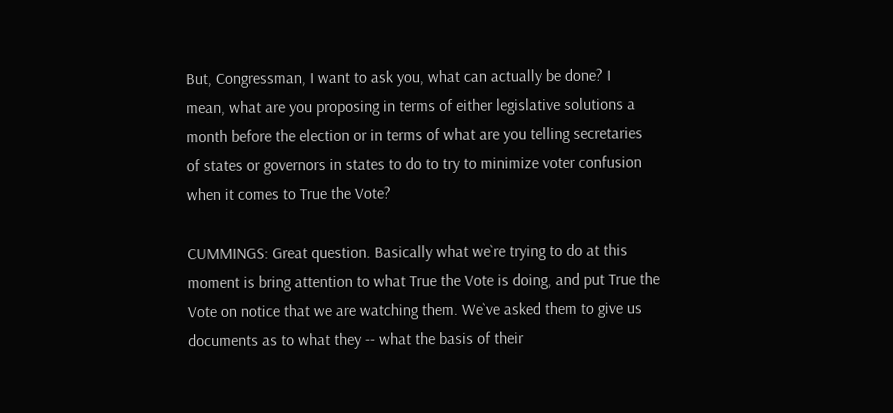But, Congressman, I want to ask you, what can actually be done? I
mean, what are you proposing in terms of either legislative solutions a
month before the election or in terms of what are you telling secretaries
of states or governors in states to do to try to minimize voter confusion
when it comes to True the Vote?

CUMMINGS: Great question. Basically what we`re trying to do at this
moment is bring attention to what True the Vote is doing, and put True the
Vote on notice that we are watching them. We`ve asked them to give us
documents as to what they -- what the basis of their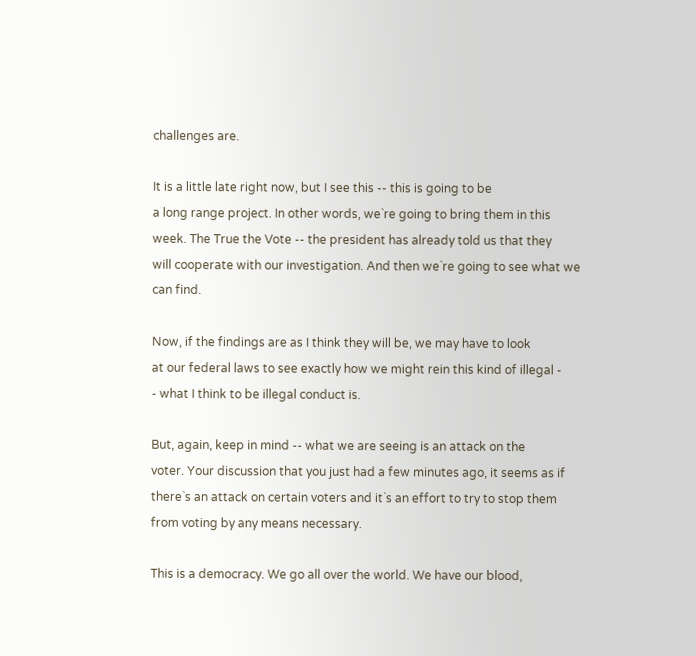challenges are.

It is a little late right now, but I see this -- this is going to be
a long range project. In other words, we`re going to bring them in this
week. The True the Vote -- the president has already told us that they
will cooperate with our investigation. And then we`re going to see what we
can find.

Now, if the findings are as I think they will be, we may have to look
at our federal laws to see exactly how we might rein this kind of illegal -
- what I think to be illegal conduct is.

But, again, keep in mind -- what we are seeing is an attack on the
voter. Your discussion that you just had a few minutes ago, it seems as if
there`s an attack on certain voters and it`s an effort to try to stop them
from voting by any means necessary.

This is a democracy. We go all over the world. We have our blood,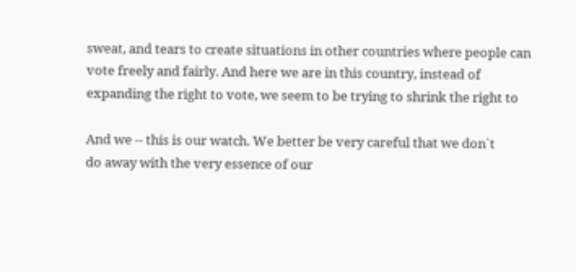sweat, and tears to create situations in other countries where people can
vote freely and fairly. And here we are in this country, instead of
expanding the right to vote, we seem to be trying to shrink the right to

And we -- this is our watch. We better be very careful that we don`t
do away with the very essence of our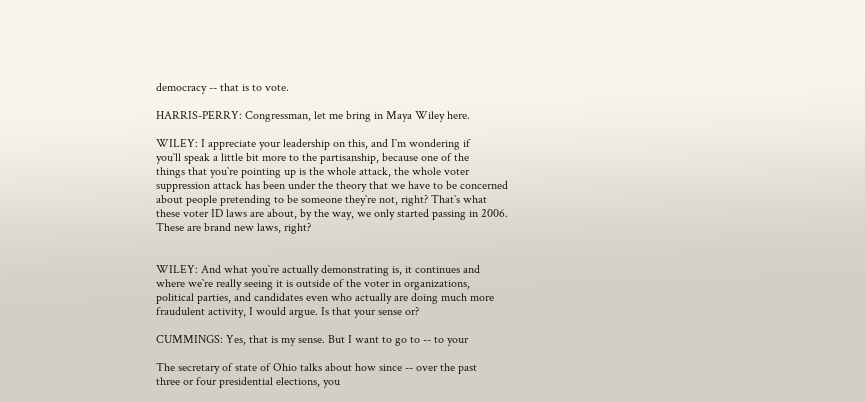democracy -- that is to vote.

HARRIS-PERRY: Congressman, let me bring in Maya Wiley here.

WILEY: I appreciate your leadership on this, and I`m wondering if
you`ll speak a little bit more to the partisanship, because one of the
things that you`re pointing up is the whole attack, the whole voter
suppression attack has been under the theory that we have to be concerned
about people pretending to be someone they`re not, right? That`s what
these voter ID laws are about, by the way, we only started passing in 2006.
These are brand new laws, right?


WILEY: And what you`re actually demonstrating is, it continues and
where we`re really seeing it is outside of the voter in organizations,
political parties, and candidates even who actually are doing much more
fraudulent activity, I would argue. Is that your sense or?

CUMMINGS: Yes, that is my sense. But I want to go to -- to your

The secretary of state of Ohio talks about how since -- over the past
three or four presidential elections, you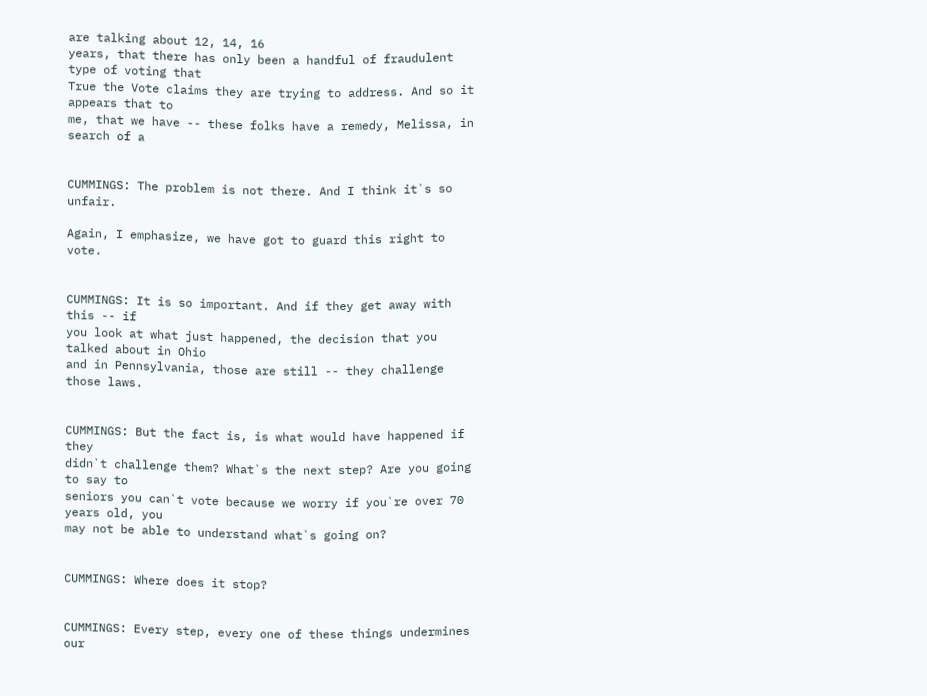are talking about 12, 14, 16
years, that there has only been a handful of fraudulent type of voting that
True the Vote claims they are trying to address. And so it appears that to
me, that we have -- these folks have a remedy, Melissa, in search of a


CUMMINGS: The problem is not there. And I think it`s so unfair.

Again, I emphasize, we have got to guard this right to vote.


CUMMINGS: It is so important. And if they get away with this -- if
you look at what just happened, the decision that you talked about in Ohio
and in Pennsylvania, those are still -- they challenge those laws.


CUMMINGS: But the fact is, is what would have happened if they
didn`t challenge them? What`s the next step? Are you going to say to
seniors you can`t vote because we worry if you`re over 70 years old, you
may not be able to understand what`s going on?


CUMMINGS: Where does it stop?


CUMMINGS: Every step, every one of these things undermines our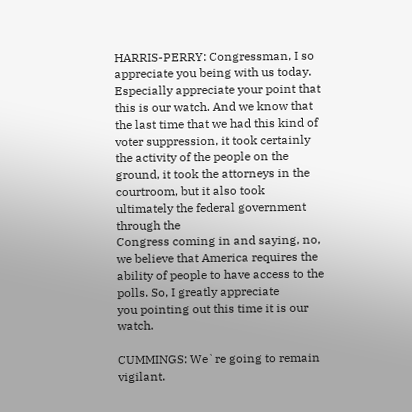HARRIS-PERRY: Congressman, I so appreciate you being with us today.
Especially appreciate your point that this is our watch. And we know that
the last time that we had this kind of voter suppression, it took certainly
the activity of the people on the ground, it took the attorneys in the
courtroom, but it also took ultimately the federal government through the
Congress coming in and saying, no, we believe that America requires the
ability of people to have access to the polls. So, I greatly appreciate
you pointing out this time it is our watch.

CUMMINGS: We`re going to remain vigilant.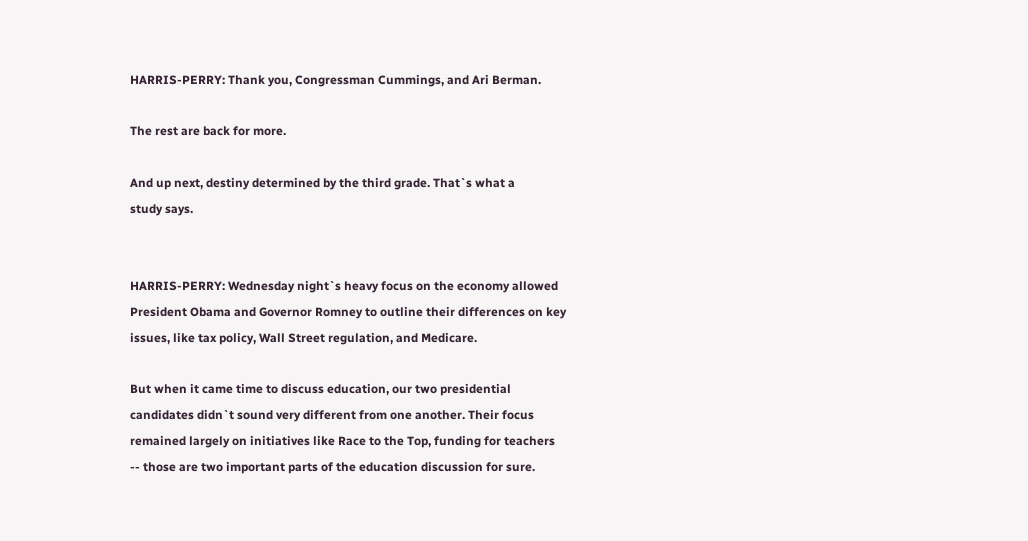HARRIS-PERRY: Thank you, Congressman Cummings, and Ari Berman.

The rest are back for more.

And up next, destiny determined by the third grade. That`s what a
study says.


HARRIS-PERRY: Wednesday night`s heavy focus on the economy allowed
President Obama and Governor Romney to outline their differences on key
issues, like tax policy, Wall Street regulation, and Medicare.

But when it came time to discuss education, our two presidential
candidates didn`t sound very different from one another. Their focus
remained largely on initiatives like Race to the Top, funding for teachers
-- those are two important parts of the education discussion for sure.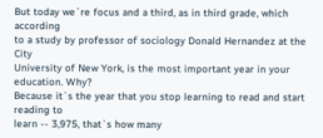But today we`re focus and a third, as in third grade, which according
to a study by professor of sociology Donald Hernandez at the City
University of New York, is the most important year in your education. Why?
Because it`s the year that you stop learning to read and start reading to
learn -- 3,975, that`s how many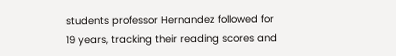students professor Hernandez followed for
19 years, tracking their reading scores and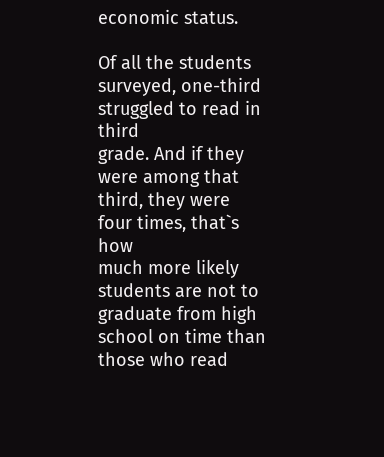economic status.

Of all the students surveyed, one-third struggled to read in third
grade. And if they were among that third, they were four times, that`s how
much more likely students are not to graduate from high school on time than
those who read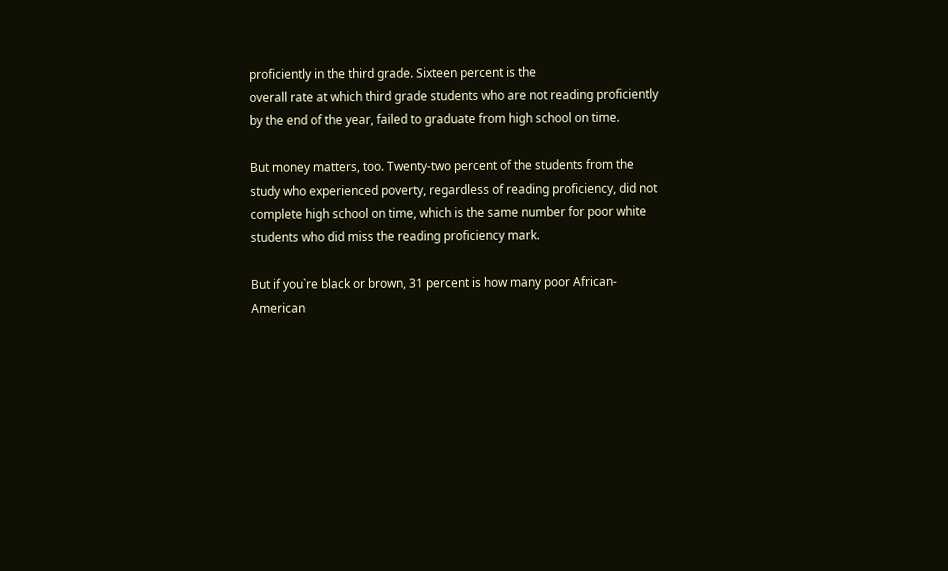proficiently in the third grade. Sixteen percent is the
overall rate at which third grade students who are not reading proficiently
by the end of the year, failed to graduate from high school on time.

But money matters, too. Twenty-two percent of the students from the
study who experienced poverty, regardless of reading proficiency, did not
complete high school on time, which is the same number for poor white
students who did miss the reading proficiency mark.

But if you`re black or brown, 31 percent is how many poor African-
American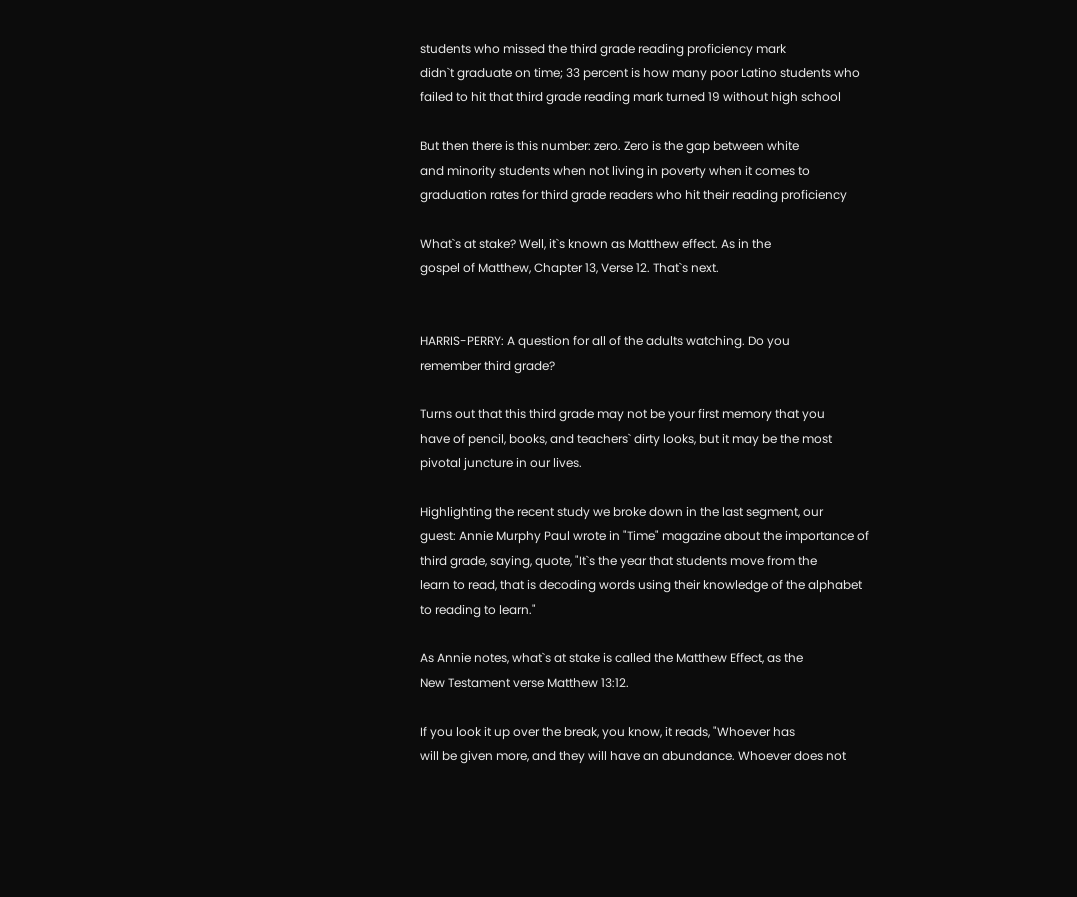students who missed the third grade reading proficiency mark
didn`t graduate on time; 33 percent is how many poor Latino students who
failed to hit that third grade reading mark turned 19 without high school

But then there is this number: zero. Zero is the gap between white
and minority students when not living in poverty when it comes to
graduation rates for third grade readers who hit their reading proficiency

What`s at stake? Well, it`s known as Matthew effect. As in the
gospel of Matthew, Chapter 13, Verse 12. That`s next.


HARRIS-PERRY: A question for all of the adults watching. Do you
remember third grade?

Turns out that this third grade may not be your first memory that you
have of pencil, books, and teachers` dirty looks, but it may be the most
pivotal juncture in our lives.

Highlighting the recent study we broke down in the last segment, our
guest: Annie Murphy Paul wrote in "Time" magazine about the importance of
third grade, saying, quote, "It`s the year that students move from the
learn to read, that is decoding words using their knowledge of the alphabet
to reading to learn."

As Annie notes, what`s at stake is called the Matthew Effect, as the
New Testament verse Matthew 13:12.

If you look it up over the break, you know, it reads, "Whoever has
will be given more, and they will have an abundance. Whoever does not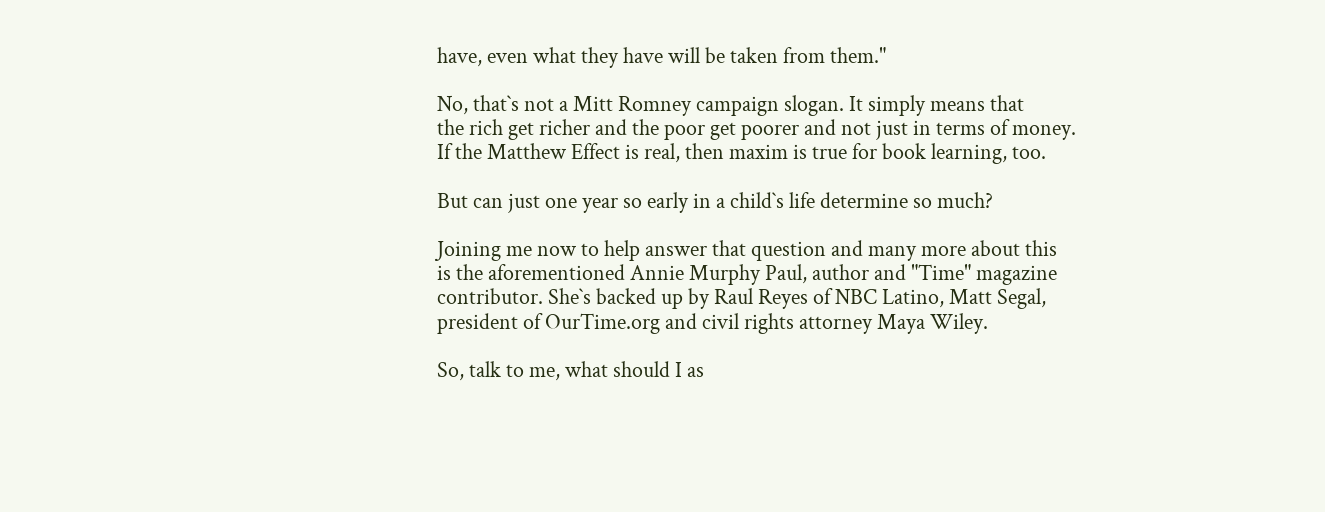have, even what they have will be taken from them."

No, that`s not a Mitt Romney campaign slogan. It simply means that
the rich get richer and the poor get poorer and not just in terms of money.
If the Matthew Effect is real, then maxim is true for book learning, too.

But can just one year so early in a child`s life determine so much?

Joining me now to help answer that question and many more about this
is the aforementioned Annie Murphy Paul, author and "Time" magazine
contributor. She`s backed up by Raul Reyes of NBC Latino, Matt Segal,
president of OurTime.org and civil rights attorney Maya Wiley.

So, talk to me, what should I as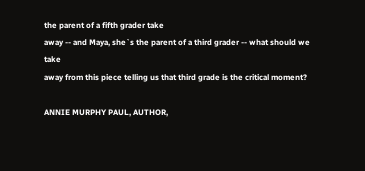the parent of a fifth grader take
away -- and Maya, she`s the parent of a third grader -- what should we take
away from this piece telling us that third grade is the critical moment?

ANNIE MURPHY PAUL, AUTHOR,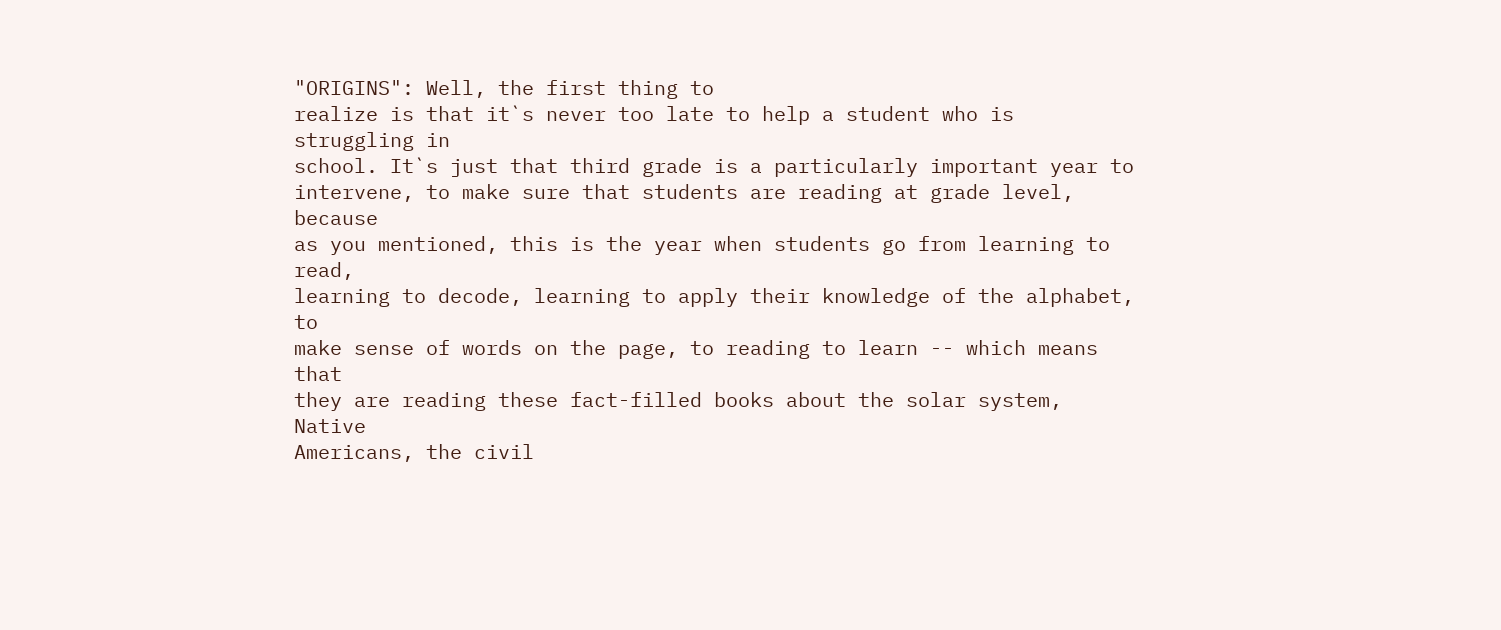"ORIGINS": Well, the first thing to
realize is that it`s never too late to help a student who is struggling in
school. It`s just that third grade is a particularly important year to
intervene, to make sure that students are reading at grade level, because
as you mentioned, this is the year when students go from learning to read,
learning to decode, learning to apply their knowledge of the alphabet, to
make sense of words on the page, to reading to learn -- which means that
they are reading these fact-filled books about the solar system, Native
Americans, the civil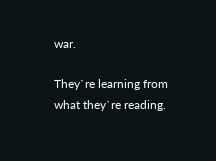war.

They`re learning from what they`re reading.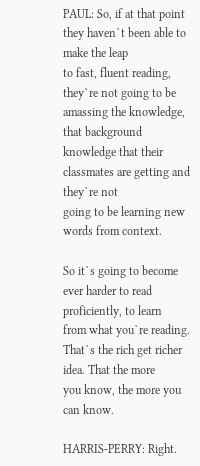PAUL: So, if at that point they haven`t been able to make the leap
to fast, fluent reading, they`re not going to be amassing the knowledge,
that background knowledge that their classmates are getting and they`re not
going to be learning new words from context.

So it`s going to become ever harder to read proficiently, to learn
from what you`re reading. That`s the rich get richer idea. That the more
you know, the more you can know.

HARRIS-PERRY: Right.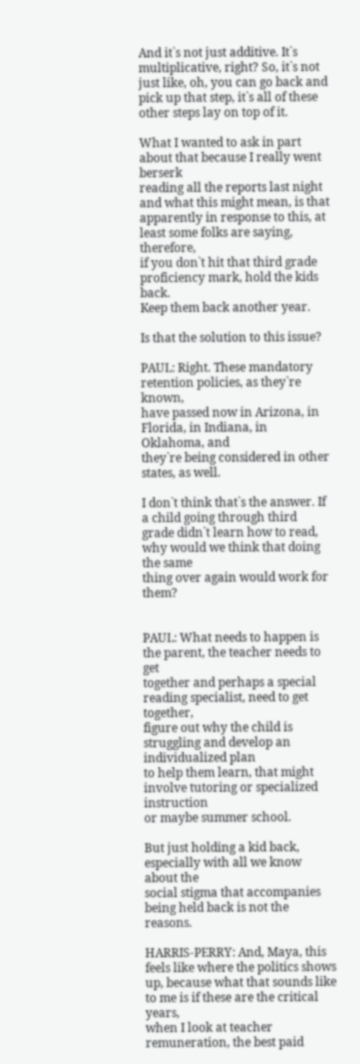And it`s not just additive. It`s
multiplicative, right? So, it`s not just like, oh, you can go back and
pick up that step, it`s all of these other steps lay on top of it.

What I wanted to ask in part about that because I really went berserk
reading all the reports last night and what this might mean, is that
apparently in response to this, at least some folks are saying, therefore,
if you don`t hit that third grade proficiency mark, hold the kids back.
Keep them back another year.

Is that the solution to this issue?

PAUL: Right. These mandatory retention policies, as they`re known,
have passed now in Arizona, in Florida, in Indiana, in Oklahoma, and
they`re being considered in other states, as well.

I don`t think that`s the answer. If a child going through third
grade didn`t learn how to read, why would we think that doing the same
thing over again would work for them?


PAUL: What needs to happen is the parent, the teacher needs to get
together and perhaps a special reading specialist, need to get together,
figure out why the child is struggling and develop an individualized plan
to help them learn, that might involve tutoring or specialized instruction
or maybe summer school.

But just holding a kid back, especially with all we know about the
social stigma that accompanies being held back is not the reasons.

HARRIS-PERRY: And, Maya, this feels like where the politics shows
up, because what that sounds like to me is if these are the critical years,
when I look at teacher remuneration, the best paid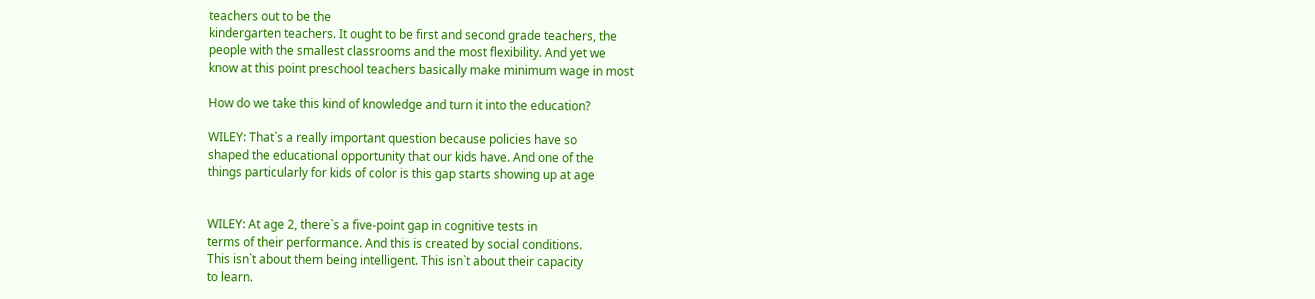teachers out to be the
kindergarten teachers. It ought to be first and second grade teachers, the
people with the smallest classrooms and the most flexibility. And yet we
know at this point preschool teachers basically make minimum wage in most

How do we take this kind of knowledge and turn it into the education?

WILEY: That`s a really important question because policies have so
shaped the educational opportunity that our kids have. And one of the
things particularly for kids of color is this gap starts showing up at age


WILEY: At age 2, there`s a five-point gap in cognitive tests in
terms of their performance. And this is created by social conditions.
This isn`t about them being intelligent. This isn`t about their capacity
to learn.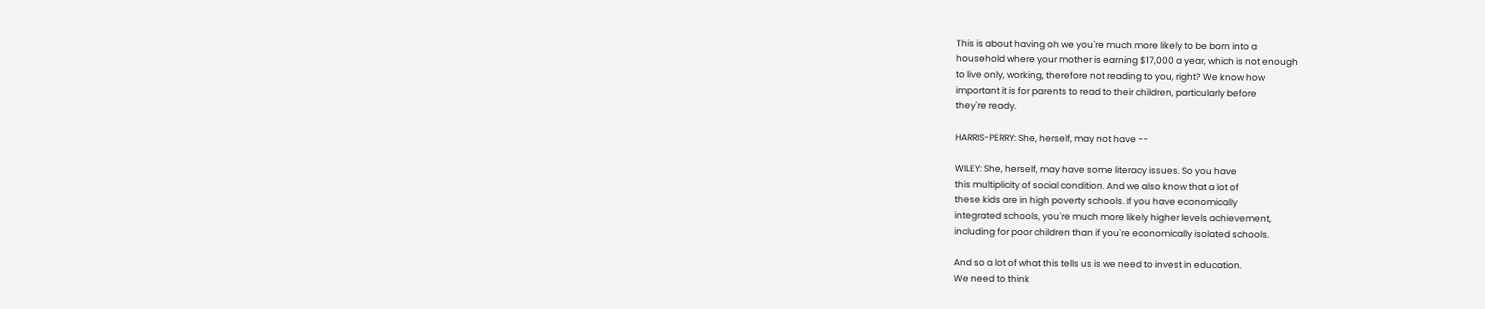This is about having oh we you`re much more likely to be born into a
household where your mother is earning $17,000 a year, which is not enough
to live only, working, therefore not reading to you, right? We know how
important it is for parents to read to their children, particularly before
they`re ready.

HARRIS-PERRY: She, herself, may not have --

WILEY: She, herself, may have some literacy issues. So you have
this multiplicity of social condition. And we also know that a lot of
these kids are in high poverty schools. If you have economically
integrated schools, you`re much more likely higher levels achievement,
including for poor children than if you`re economically isolated schools.

And so a lot of what this tells us is we need to invest in education.
We need to think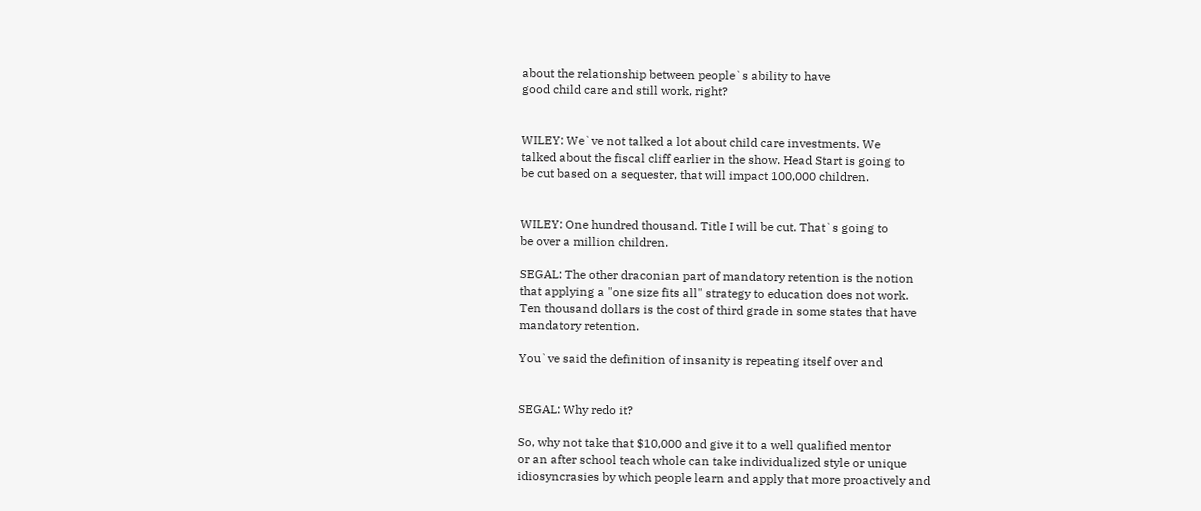about the relationship between people`s ability to have
good child care and still work, right?


WILEY: We`ve not talked a lot about child care investments. We
talked about the fiscal cliff earlier in the show. Head Start is going to
be cut based on a sequester, that will impact 100,000 children.


WILEY: One hundred thousand. Title I will be cut. That`s going to
be over a million children.

SEGAL: The other draconian part of mandatory retention is the notion
that applying a "one size fits all" strategy to education does not work.
Ten thousand dollars is the cost of third grade in some states that have
mandatory retention.

You`ve said the definition of insanity is repeating itself over and


SEGAL: Why redo it?

So, why not take that $10,000 and give it to a well qualified mentor
or an after school teach whole can take individualized style or unique
idiosyncrasies by which people learn and apply that more proactively and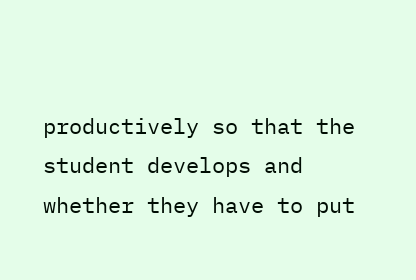productively so that the student develops and whether they have to put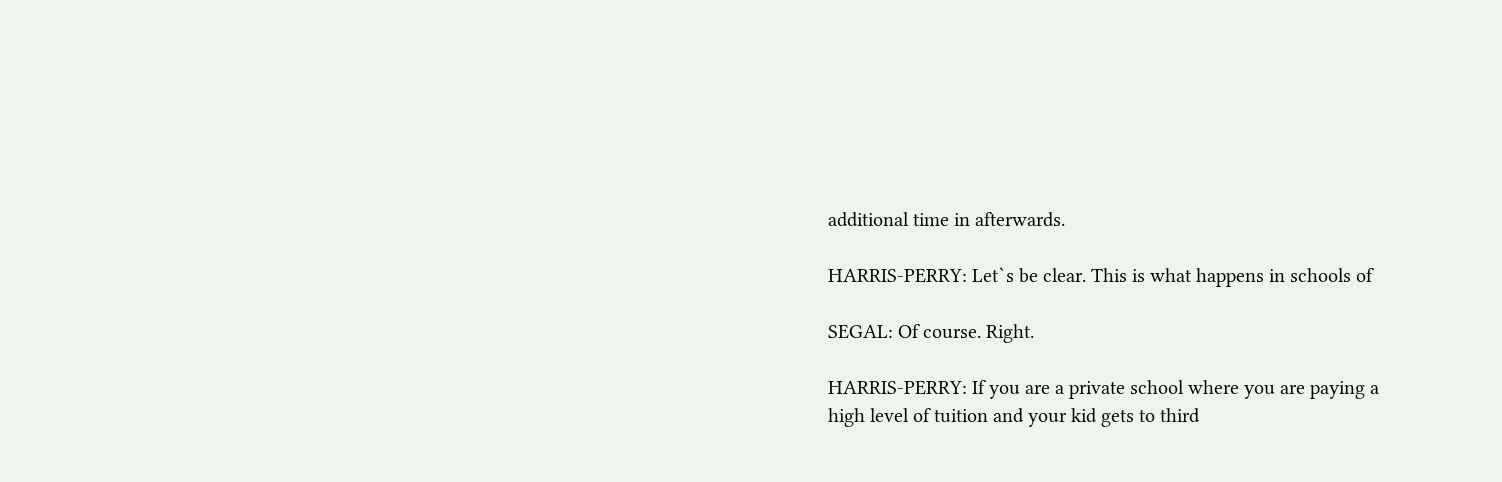additional time in afterwards.

HARRIS-PERRY: Let`s be clear. This is what happens in schools of

SEGAL: Of course. Right.

HARRIS-PERRY: If you are a private school where you are paying a
high level of tuition and your kid gets to third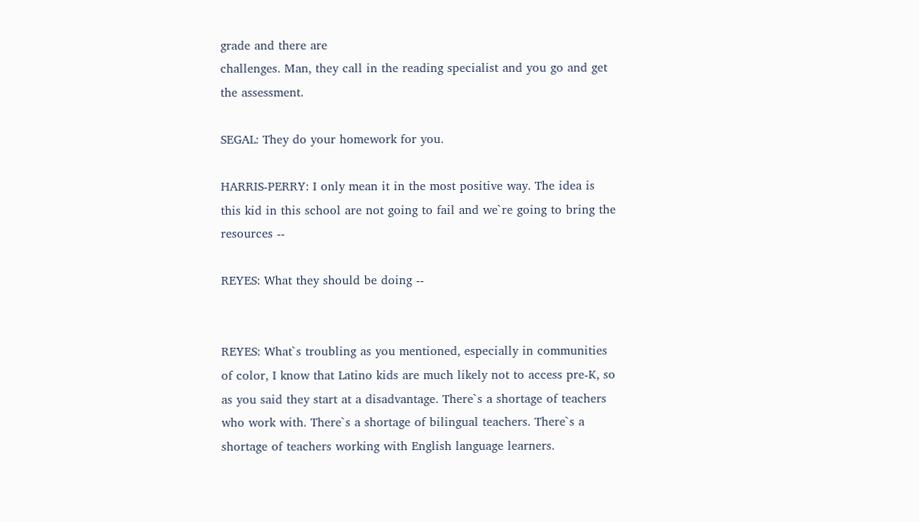grade and there are
challenges. Man, they call in the reading specialist and you go and get
the assessment.

SEGAL: They do your homework for you.

HARRIS-PERRY: I only mean it in the most positive way. The idea is
this kid in this school are not going to fail and we`re going to bring the
resources --

REYES: What they should be doing --


REYES: What`s troubling as you mentioned, especially in communities
of color, I know that Latino kids are much likely not to access pre-K, so
as you said they start at a disadvantage. There`s a shortage of teachers
who work with. There`s a shortage of bilingual teachers. There`s a
shortage of teachers working with English language learners.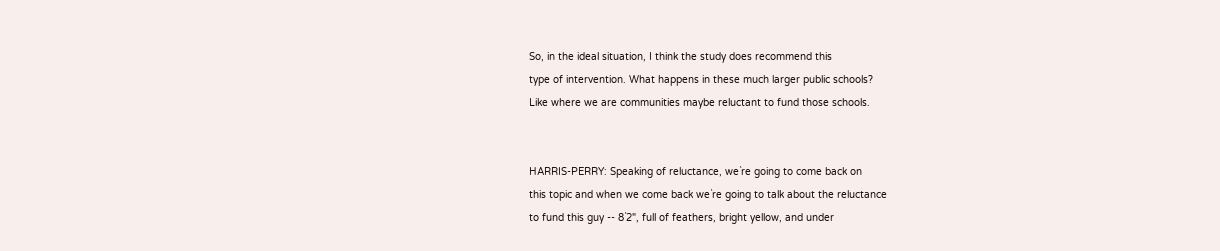So, in the ideal situation, I think the study does recommend this
type of intervention. What happens in these much larger public schools?
Like where we are communities maybe reluctant to fund those schools.


HARRIS-PERRY: Speaking of reluctance, we`re going to come back on
this topic and when we come back we`re going to talk about the reluctance
to fund this guy -- 8`2", full of feathers, bright yellow, and under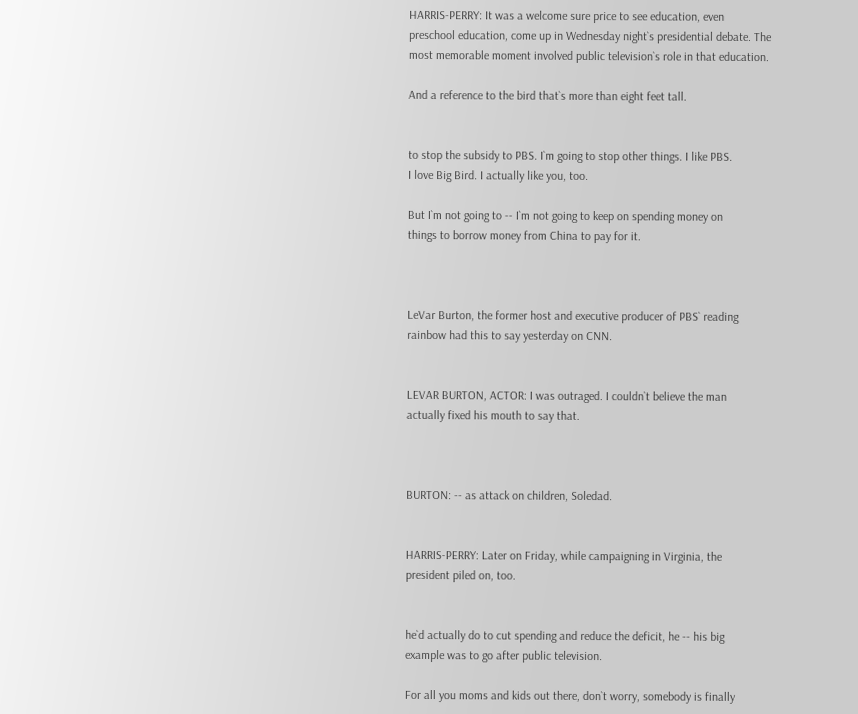HARRIS-PERRY: It was a welcome sure price to see education, even
preschool education, come up in Wednesday night`s presidential debate. The
most memorable moment involved public television`s role in that education.

And a reference to the bird that`s more than eight feet tall.


to stop the subsidy to PBS. I`m going to stop other things. I like PBS.
I love Big Bird. I actually like you, too.

But I`m not going to -- I`m not going to keep on spending money on
things to borrow money from China to pay for it.



LeVar Burton, the former host and executive producer of PBS` reading
rainbow had this to say yesterday on CNN.


LEVAR BURTON, ACTOR: I was outraged. I couldn`t believe the man
actually fixed his mouth to say that.



BURTON: -- as attack on children, Soledad.


HARRIS-PERRY: Later on Friday, while campaigning in Virginia, the
president piled on, too.


he`d actually do to cut spending and reduce the deficit, he -- his big
example was to go after public television.

For all you moms and kids out there, don`t worry, somebody is finally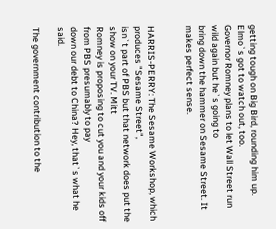getting tough on Big Bird, rounding him up. Elmo`s got to watch out, too.
Governor Romney plans to let Wall Street run wild again but he`s going to
bring down the hammer on Sesame Street. It makes perfect sense.


HARRIS-PERRY: The Sesame Workshop, which produces "Sesame Street",
isn`t part of PBS but that network does put the show on your TV. Mitt
Romney is proposing to cut you and your kids off from PBS presumably to pay
down our debt to China? Hey, that`s what he said.

The government contribution to the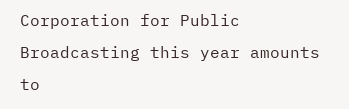Corporation for Public
Broadcasting this year amounts to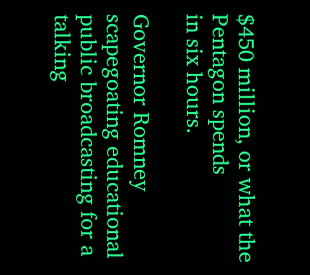$450 million, or what the Pentagon spends
in six hours.

Governor Romney scapegoating educational public broadcasting for a
talking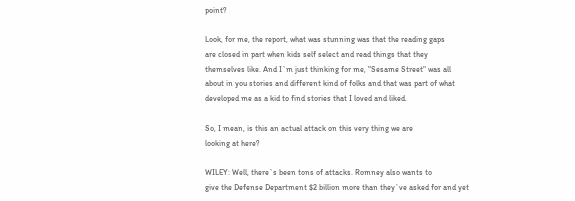point?

Look, for me, the report, what was stunning was that the reading gaps
are closed in part when kids self select and read things that they
themselves like. And I`m just thinking for me, "Sesame Street" was all
about in you stories and different kind of folks and that was part of what
developed me as a kid to find stories that I loved and liked.

So, I mean, is this an actual attack on this very thing we are
looking at here?

WILEY: Well, there`s been tons of attacks. Romney also wants to
give the Defense Department $2 billion more than they`ve asked for and yet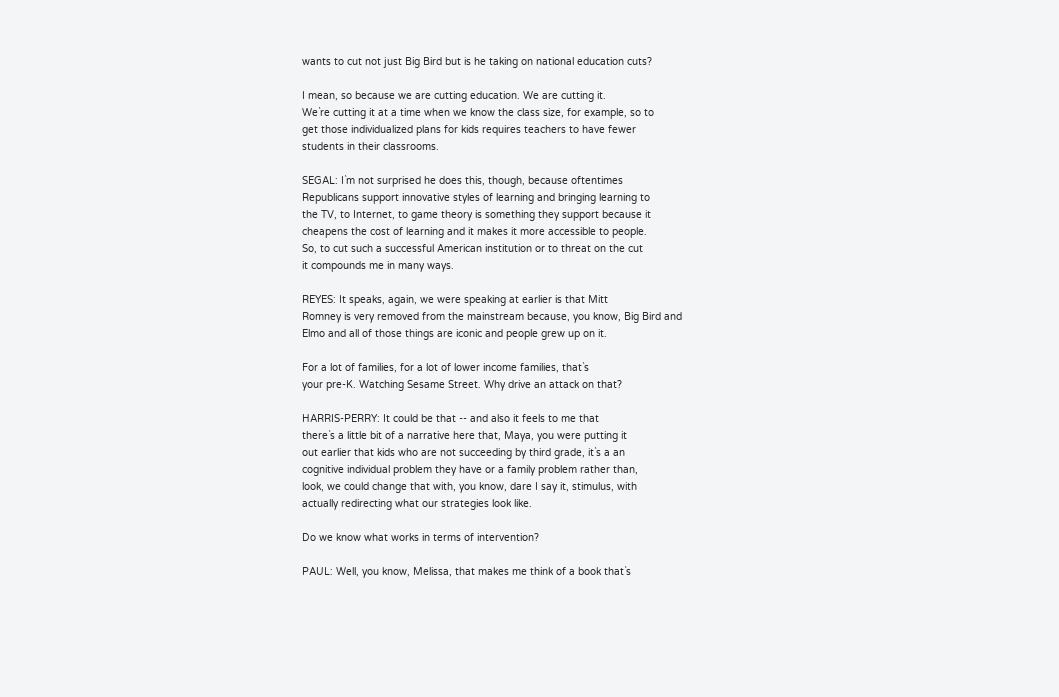wants to cut not just Big Bird but is he taking on national education cuts?

I mean, so because we are cutting education. We are cutting it.
We`re cutting it at a time when we know the class size, for example, so to
get those individualized plans for kids requires teachers to have fewer
students in their classrooms.

SEGAL: I`m not surprised he does this, though, because oftentimes
Republicans support innovative styles of learning and bringing learning to
the TV, to Internet, to game theory is something they support because it
cheapens the cost of learning and it makes it more accessible to people.
So, to cut such a successful American institution or to threat on the cut
it compounds me in many ways.

REYES: It speaks, again, we were speaking at earlier is that Mitt
Romney is very removed from the mainstream because, you know, Big Bird and
Elmo and all of those things are iconic and people grew up on it.

For a lot of families, for a lot of lower income families, that`s
your pre-K. Watching Sesame Street. Why drive an attack on that?

HARRIS-PERRY: It could be that -- and also it feels to me that
there`s a little bit of a narrative here that, Maya, you were putting it
out earlier that kids who are not succeeding by third grade, it`s a an
cognitive individual problem they have or a family problem rather than,
look, we could change that with, you know, dare I say it, stimulus, with
actually redirecting what our strategies look like.

Do we know what works in terms of intervention?

PAUL: Well, you know, Melissa, that makes me think of a book that`s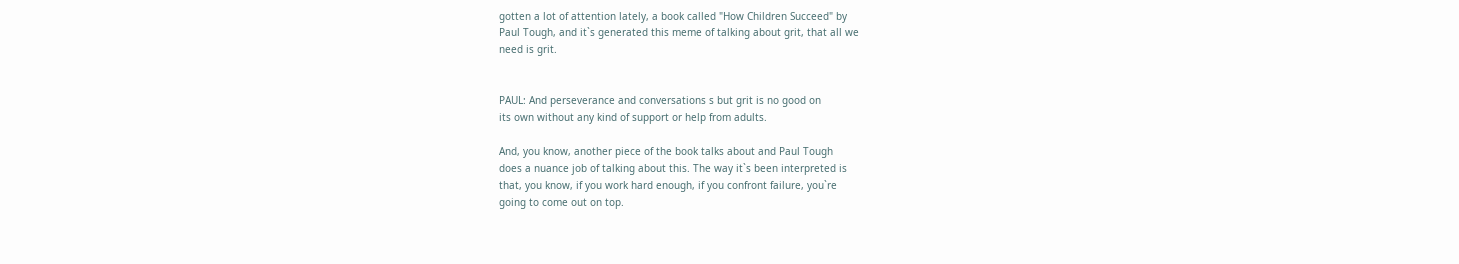gotten a lot of attention lately, a book called "How Children Succeed" by
Paul Tough, and it`s generated this meme of talking about grit, that all we
need is grit.


PAUL: And perseverance and conversations s but grit is no good on
its own without any kind of support or help from adults.

And, you know, another piece of the book talks about and Paul Tough
does a nuance job of talking about this. The way it`s been interpreted is
that, you know, if you work hard enough, if you confront failure, you`re
going to come out on top.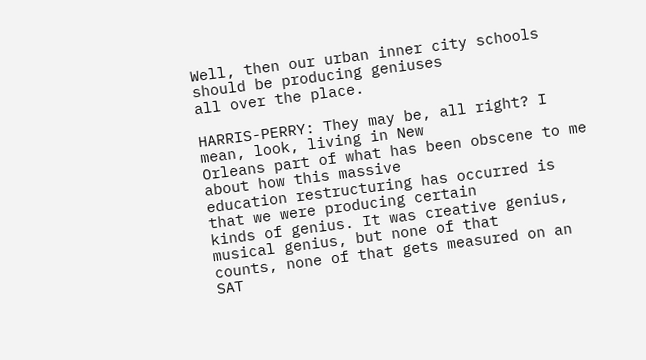Well, then our urban inner city schools should be producing geniuses
all over the place.

HARRIS-PERRY: They may be, all right? I mean, look, living in New
Orleans part of what has been obscene to me about how this massive
education restructuring has occurred is that we were producing certain
kinds of genius. It was creative genius, musical genius, but none of that
counts, none of that gets measured on an SAT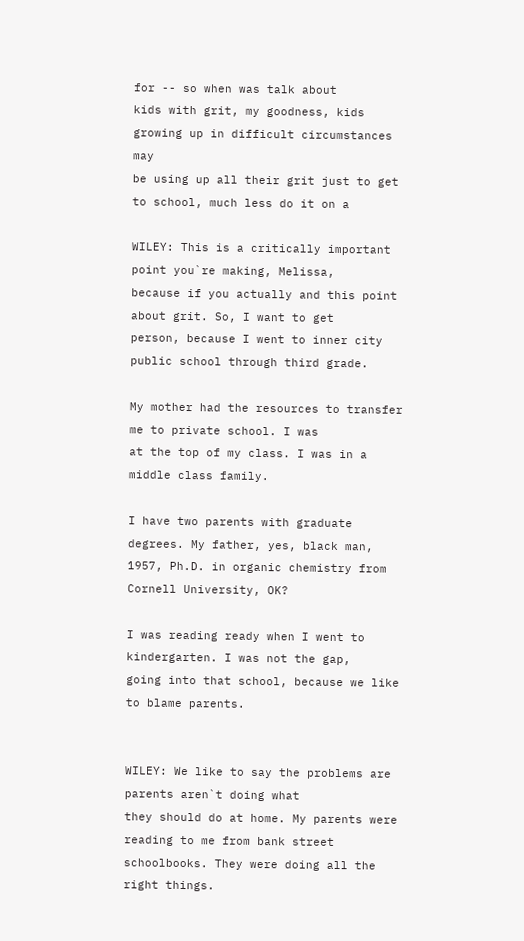for -- so when was talk about
kids with grit, my goodness, kids growing up in difficult circumstances may
be using up all their grit just to get to school, much less do it on a

WILEY: This is a critically important point you`re making, Melissa,
because if you actually and this point about grit. So, I want to get
person, because I went to inner city public school through third grade.

My mother had the resources to transfer me to private school. I was
at the top of my class. I was in a middle class family.

I have two parents with graduate degrees. My father, yes, black man,
1957, Ph.D. in organic chemistry from Cornell University, OK?

I was reading ready when I went to kindergarten. I was not the gap,
going into that school, because we like to blame parents.


WILEY: We like to say the problems are parents aren`t doing what
they should do at home. My parents were reading to me from bank street
schoolbooks. They were doing all the right things.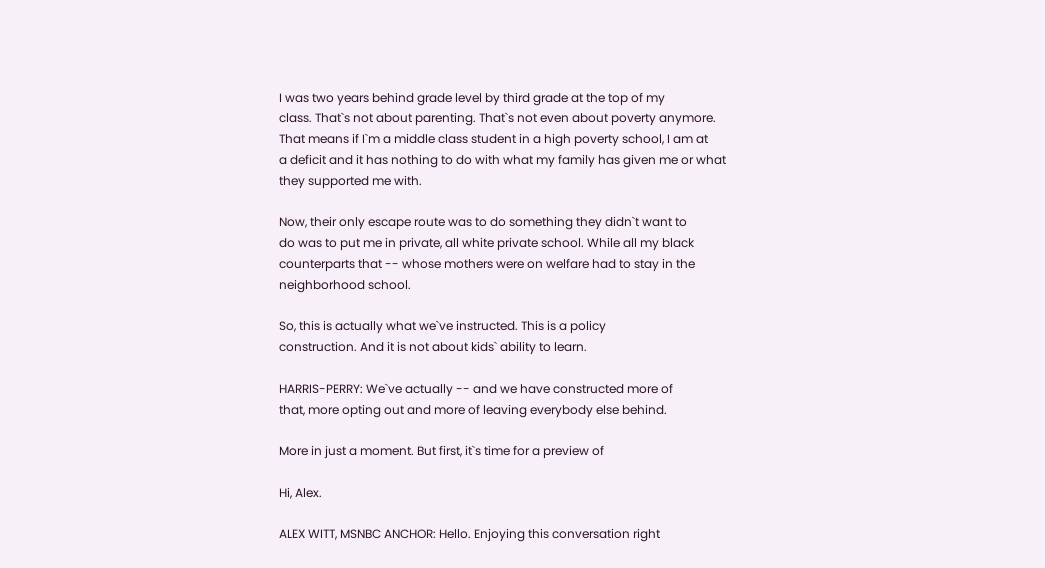I was two years behind grade level by third grade at the top of my
class. That`s not about parenting. That`s not even about poverty anymore.
That means if I`m a middle class student in a high poverty school, I am at
a deficit and it has nothing to do with what my family has given me or what
they supported me with.

Now, their only escape route was to do something they didn`t want to
do was to put me in private, all white private school. While all my black
counterparts that -- whose mothers were on welfare had to stay in the
neighborhood school.

So, this is actually what we`ve instructed. This is a policy
construction. And it is not about kids` ability to learn.

HARRIS-PERRY: We`ve actually -- and we have constructed more of
that, more opting out and more of leaving everybody else behind.

More in just a moment. But first, it`s time for a preview of

Hi, Alex.

ALEX WITT, MSNBC ANCHOR: Hello. Enjoying this conversation right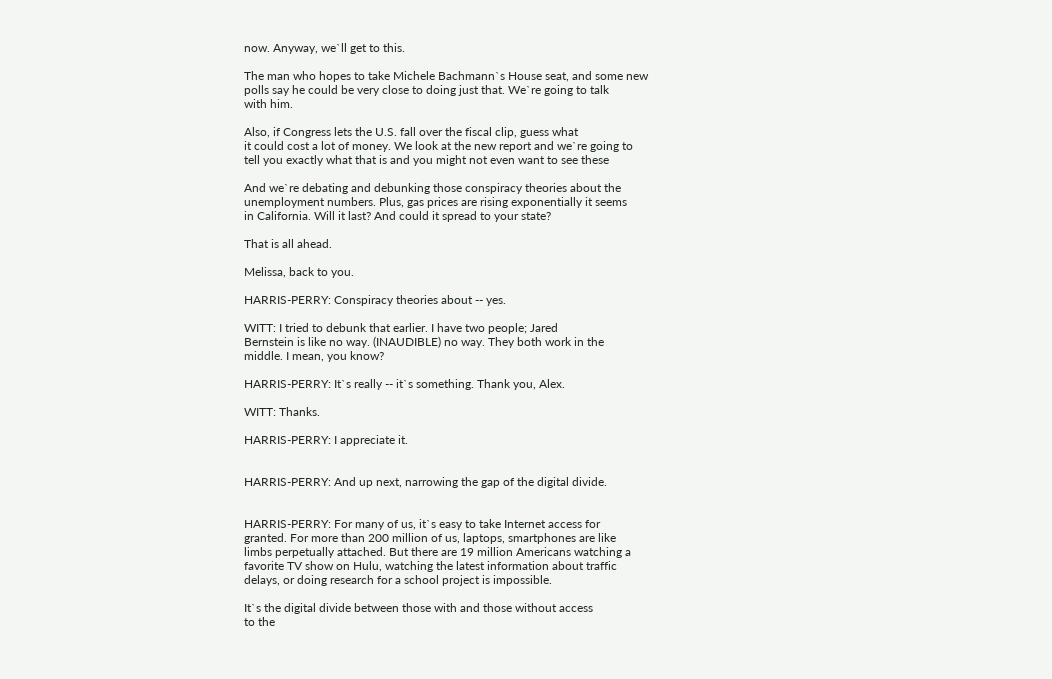now. Anyway, we`ll get to this.

The man who hopes to take Michele Bachmann`s House seat, and some new
polls say he could be very close to doing just that. We`re going to talk
with him.

Also, if Congress lets the U.S. fall over the fiscal clip, guess what
it could cost a lot of money. We look at the new report and we`re going to
tell you exactly what that is and you might not even want to see these

And we`re debating and debunking those conspiracy theories about the
unemployment numbers. Plus, gas prices are rising exponentially it seems
in California. Will it last? And could it spread to your state?

That is all ahead.

Melissa, back to you.

HARRIS-PERRY: Conspiracy theories about -- yes.

WITT: I tried to debunk that earlier. I have two people; Jared
Bernstein is like no way. (INAUDIBLE) no way. They both work in the
middle. I mean, you know?

HARRIS-PERRY: It`s really -- it`s something. Thank you, Alex.

WITT: Thanks.

HARRIS-PERRY: I appreciate it.


HARRIS-PERRY: And up next, narrowing the gap of the digital divide.


HARRIS-PERRY: For many of us, it`s easy to take Internet access for
granted. For more than 200 million of us, laptops, smartphones are like
limbs perpetually attached. But there are 19 million Americans watching a
favorite TV show on Hulu, watching the latest information about traffic
delays, or doing research for a school project is impossible.

It`s the digital divide between those with and those without access
to the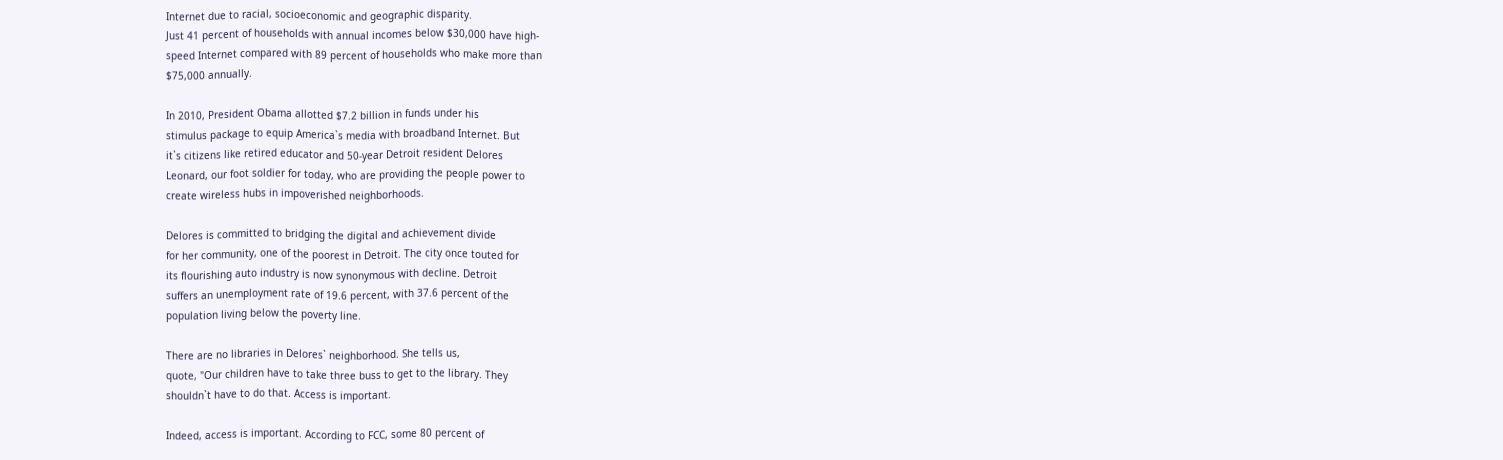Internet due to racial, socioeconomic and geographic disparity.
Just 41 percent of households with annual incomes below $30,000 have high-
speed Internet compared with 89 percent of households who make more than
$75,000 annually.

In 2010, President Obama allotted $7.2 billion in funds under his
stimulus package to equip America`s media with broadband Internet. But
it`s citizens like retired educator and 50-year Detroit resident Delores
Leonard, our foot soldier for today, who are providing the people power to
create wireless hubs in impoverished neighborhoods.

Delores is committed to bridging the digital and achievement divide
for her community, one of the poorest in Detroit. The city once touted for
its flourishing auto industry is now synonymous with decline. Detroit
suffers an unemployment rate of 19.6 percent, with 37.6 percent of the
population living below the poverty line.

There are no libraries in Delores` neighborhood. She tells us,
quote, "Our children have to take three buss to get to the library. They
shouldn`t have to do that. Access is important.

Indeed, access is important. According to FCC, some 80 percent of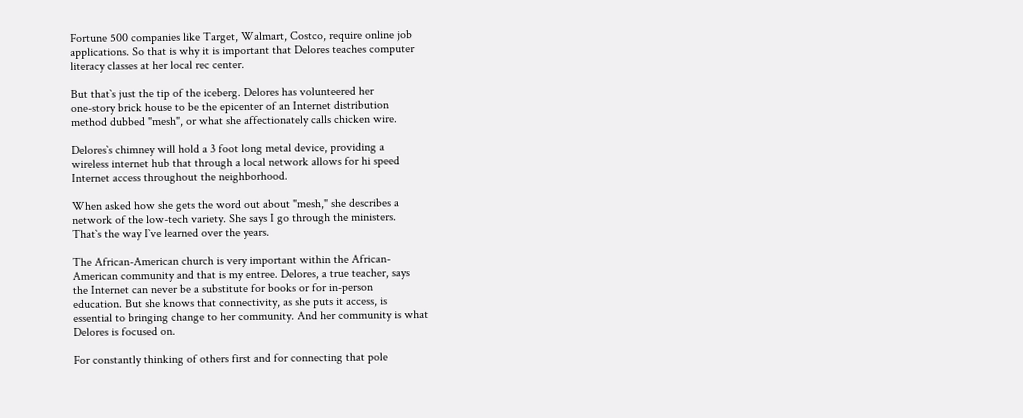Fortune 500 companies like Target, Walmart, Costco, require online job
applications. So that is why it is important that Delores teaches computer
literacy classes at her local rec center.

But that`s just the tip of the iceberg. Delores has volunteered her
one-story brick house to be the epicenter of an Internet distribution
method dubbed "mesh", or what she affectionately calls chicken wire.

Delores`s chimney will hold a 3 foot long metal device, providing a
wireless internet hub that through a local network allows for hi speed
Internet access throughout the neighborhood.

When asked how she gets the word out about "mesh," she describes a
network of the low-tech variety. She says I go through the ministers.
That`s the way I`ve learned over the years.

The African-American church is very important within the African-
American community and that is my entree. Delores, a true teacher, says
the Internet can never be a substitute for books or for in-person
education. But she knows that connectivity, as she puts it access, is
essential to bringing change to her community. And her community is what
Delores is focused on.

For constantly thinking of others first and for connecting that pole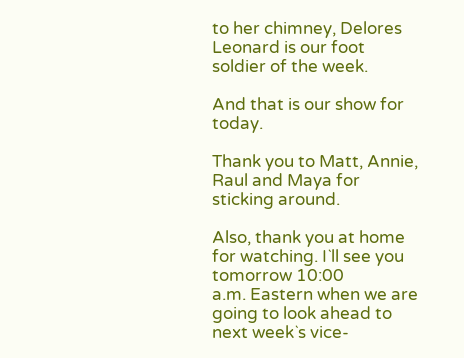to her chimney, Delores Leonard is our foot soldier of the week.

And that is our show for today.

Thank you to Matt, Annie, Raul and Maya for sticking around.

Also, thank you at home for watching. I`ll see you tomorrow 10:00
a.m. Eastern when we are going to look ahead to next week`s vice-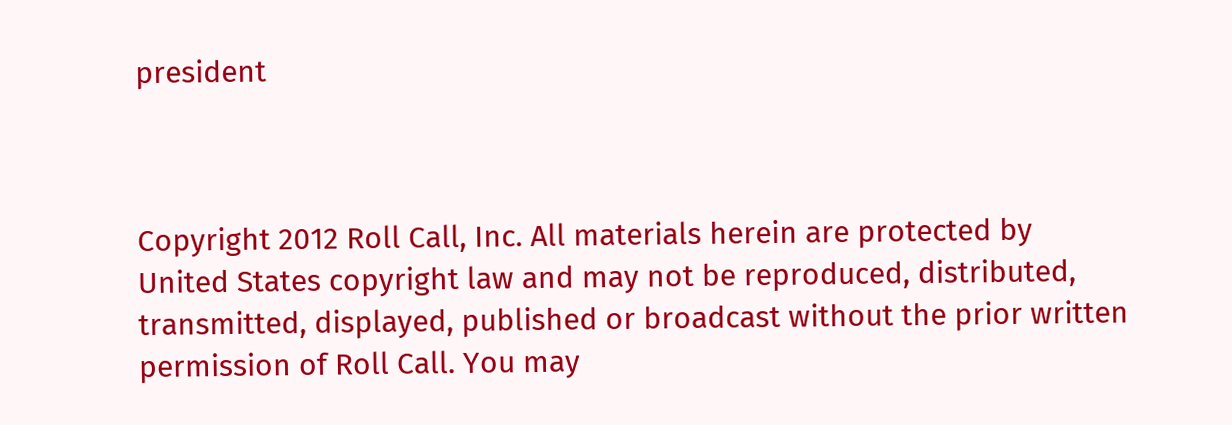president



Copyright 2012 Roll Call, Inc. All materials herein are protected by
United States copyright law and may not be reproduced, distributed,
transmitted, displayed, published or broadcast without the prior written
permission of Roll Call. You may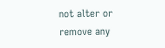not alter or remove any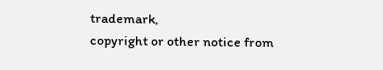trademark,
copyright or other notice from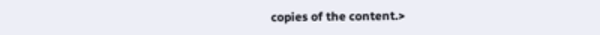copies of the content.>